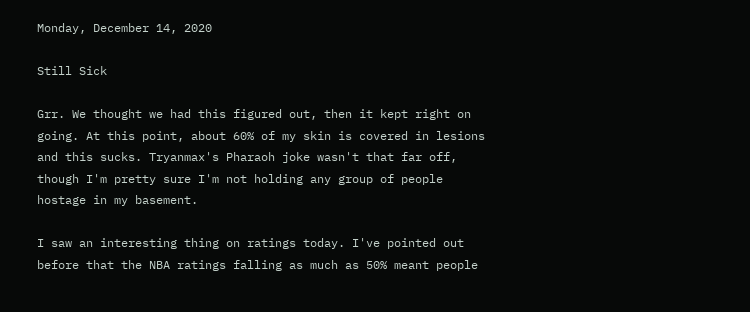Monday, December 14, 2020

Still Sick

Grr. We thought we had this figured out, then it kept right on going. At this point, about 60% of my skin is covered in lesions and this sucks. Tryanmax's Pharaoh joke wasn't that far off, though I'm pretty sure I'm not holding any group of people hostage in my basement.

I saw an interesting thing on ratings today. I've pointed out before that the NBA ratings falling as much as 50% meant people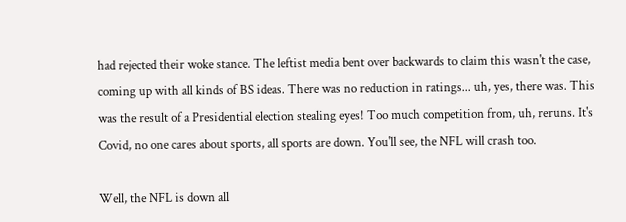had rejected their woke stance. The leftist media bent over backwards to claim this wasn't the case, coming up with all kinds of BS ideas. There was no reduction in ratings... uh, yes, there was. This was the result of a Presidential election stealing eyes! Too much competition from, uh, reruns. It's Covid, no one cares about sports, all sports are down. You'll see, the NFL will crash too.

Well, the NFL is down all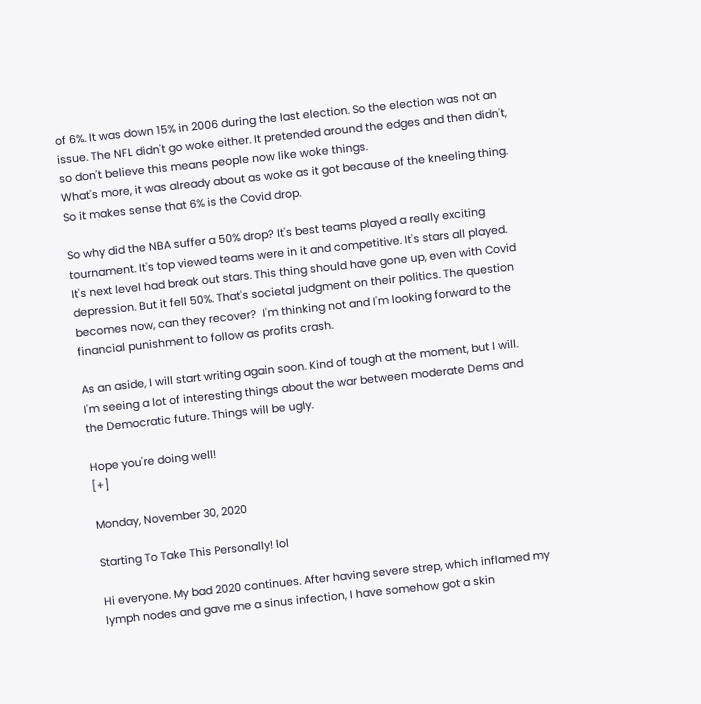of 6%. It was down 15% in 2006 during the last election. So the election was not an issue. The NFL didn't go woke either. It pretended around the edges and then didn't, so don't believe this means people now like woke things.
What's more, it was already about as woke as it got because of the kneeling thing. So it makes sense that 6% is the Covid drop.

So why did the NBA suffer a 50% drop? It's best teams played a really exciting tournament. It's top viewed teams were in it and competitive. It's stars all played. It's next level had break out stars. This thing should have gone up, even with Covid depression. But it fell 50%. That's societal judgment on their politics. The question becomes now, can they recover?  I'm thinking not and I'm looking forward to the financial punishment to follow as profits crash.

As an aside, I will start writing again soon. Kind of tough at the moment, but I will. I'm seeing a lot of interesting things about the war between moderate Dems and the Democratic future. Things will be ugly.

Hope you're doing well!
[+]

Monday, November 30, 2020

Starting To Take This Personally! lol

Hi everyone. My bad 2020 continues. After having severe strep, which inflamed my lymph nodes and gave me a sinus infection, I have somehow got a skin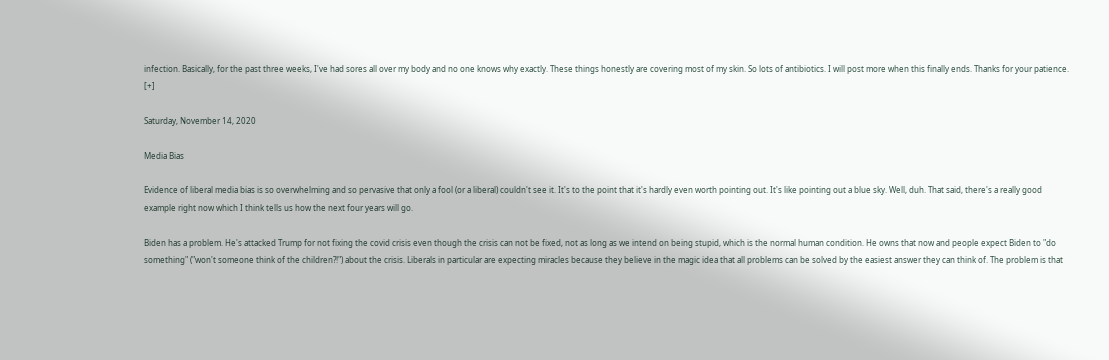infection. Basically, for the past three weeks, I've had sores all over my body and no one knows why exactly. These things honestly are covering most of my skin. So lots of antibiotics. I will post more when this finally ends. Thanks for your patience.
[+]

Saturday, November 14, 2020

Media Bias

Evidence of liberal media bias is so overwhelming and so pervasive that only a fool (or a liberal) couldn't see it. It's to the point that it's hardly even worth pointing out. It's like pointing out a blue sky. Well, duh. That said, there's a really good example right now which I think tells us how the next four years will go.

Biden has a problem. He's attacked Trump for not fixing the covid crisis even though the crisis can not be fixed, not as long as we intend on being stupid, which is the normal human condition. He owns that now and people expect Biden to "do something" ("won't someone think of the children?!") about the crisis. Liberals in particular are expecting miracles because they believe in the magic idea that all problems can be solved by the easiest answer they can think of. The problem is that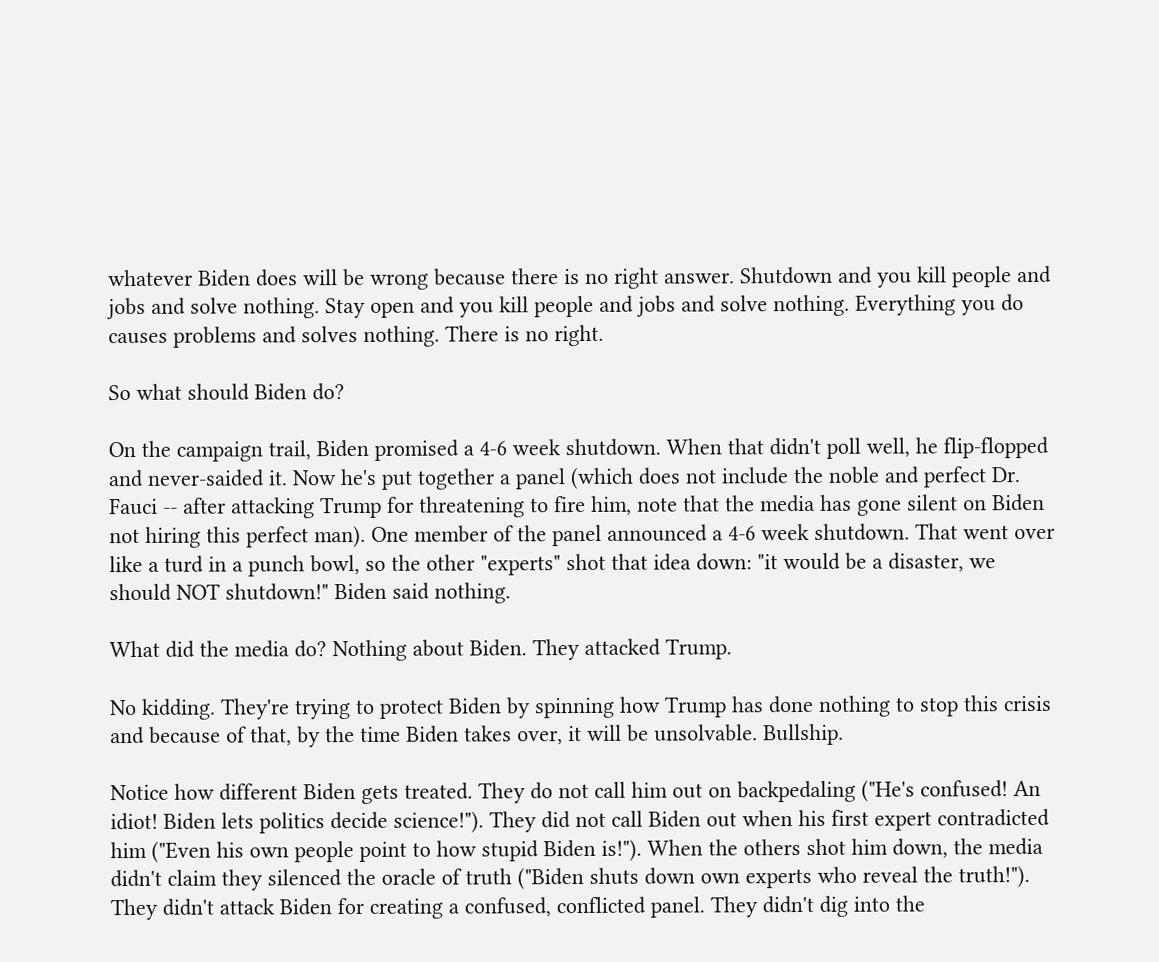whatever Biden does will be wrong because there is no right answer. Shutdown and you kill people and jobs and solve nothing. Stay open and you kill people and jobs and solve nothing. Everything you do causes problems and solves nothing. There is no right.

So what should Biden do?

On the campaign trail, Biden promised a 4-6 week shutdown. When that didn't poll well, he flip-flopped and never-saided it. Now he's put together a panel (which does not include the noble and perfect Dr. Fauci -- after attacking Trump for threatening to fire him, note that the media has gone silent on Biden not hiring this perfect man). One member of the panel announced a 4-6 week shutdown. That went over like a turd in a punch bowl, so the other "experts" shot that idea down: "it would be a disaster, we should NOT shutdown!" Biden said nothing.

What did the media do? Nothing about Biden. They attacked Trump.

No kidding. They're trying to protect Biden by spinning how Trump has done nothing to stop this crisis and because of that, by the time Biden takes over, it will be unsolvable. Bullship.

Notice how different Biden gets treated. They do not call him out on backpedaling ("He's confused! An idiot! Biden lets politics decide science!"). They did not call Biden out when his first expert contradicted him ("Even his own people point to how stupid Biden is!"). When the others shot him down, the media didn't claim they silenced the oracle of truth ("Biden shuts down own experts who reveal the truth!"). They didn't attack Biden for creating a confused, conflicted panel. They didn't dig into the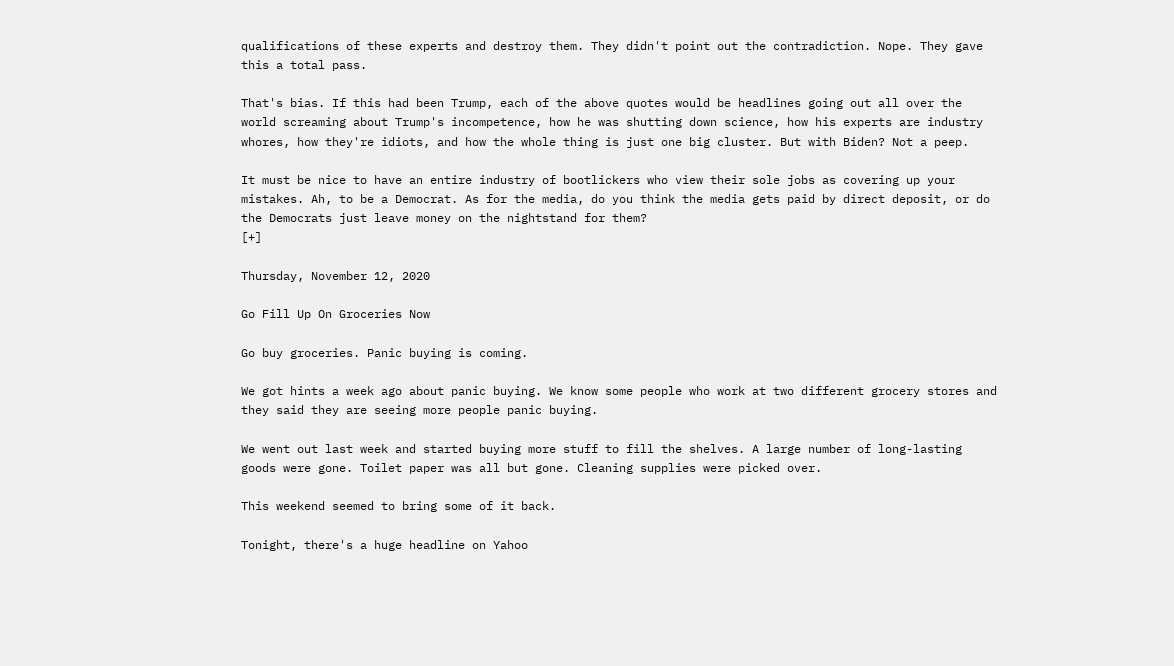qualifications of these experts and destroy them. They didn't point out the contradiction. Nope. They gave this a total pass.

That's bias. If this had been Trump, each of the above quotes would be headlines going out all over the world screaming about Trump's incompetence, how he was shutting down science, how his experts are industry whores, how they're idiots, and how the whole thing is just one big cluster. But with Biden? Not a peep.

It must be nice to have an entire industry of bootlickers who view their sole jobs as covering up your mistakes. Ah, to be a Democrat. As for the media, do you think the media gets paid by direct deposit, or do the Democrats just leave money on the nightstand for them?
[+]

Thursday, November 12, 2020

Go Fill Up On Groceries Now

Go buy groceries. Panic buying is coming.

We got hints a week ago about panic buying. We know some people who work at two different grocery stores and they said they are seeing more people panic buying.

We went out last week and started buying more stuff to fill the shelves. A large number of long-lasting goods were gone. Toilet paper was all but gone. Cleaning supplies were picked over.

This weekend seemed to bring some of it back.

Tonight, there's a huge headline on Yahoo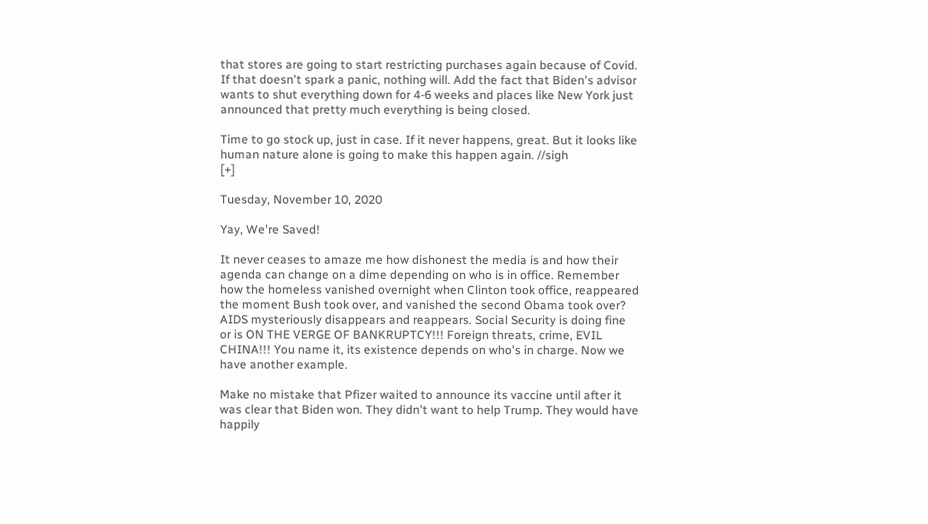that stores are going to start restricting purchases again because of Covid. If that doesn't spark a panic, nothing will. Add the fact that Biden's advisor wants to shut everything down for 4-6 weeks and places like New York just announced that pretty much everything is being closed.

Time to go stock up, just in case. If it never happens, great. But it looks like human nature alone is going to make this happen again. //sigh
[+]

Tuesday, November 10, 2020

Yay, We're Saved!

It never ceases to amaze me how dishonest the media is and how their agenda can change on a dime depending on who is in office. Remember how the homeless vanished overnight when Clinton took office, reappeared the moment Bush took over, and vanished the second Obama took over? AIDS mysteriously disappears and reappears. Social Security is doing fine or is ON THE VERGE OF BANKRUPTCY!!! Foreign threats, crime, EVIL CHINA!!! You name it, its existence depends on who's in charge. Now we have another example.

Make no mistake that Pfizer waited to announce its vaccine until after it was clear that Biden won. They didn't want to help Trump. They would have happily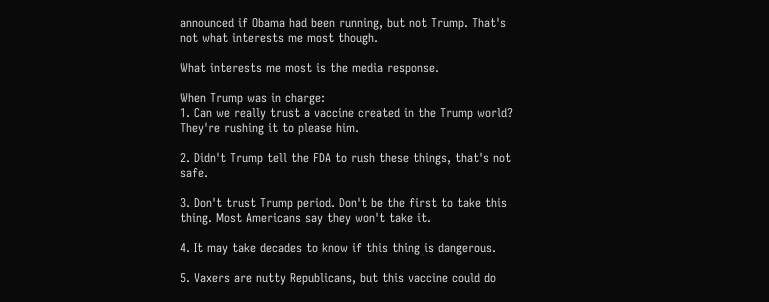announced if Obama had been running, but not Trump. That's not what interests me most though.

What interests me most is the media response.

When Trump was in charge:
1. Can we really trust a vaccine created in the Trump world? They're rushing it to please him.

2. Didn't Trump tell the FDA to rush these things, that's not safe.

3. Don't trust Trump period. Don't be the first to take this thing. Most Americans say they won't take it.

4. It may take decades to know if this thing is dangerous.

5. Vaxers are nutty Republicans, but this vaccine could do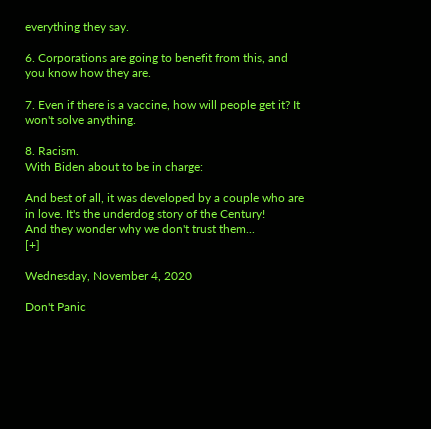everything they say.

6. Corporations are going to benefit from this, and you know how they are.

7. Even if there is a vaccine, how will people get it? It won't solve anything.

8. Racism.
With Biden about to be in charge:

And best of all, it was developed by a couple who are in love. It's the underdog story of the Century!
And they wonder why we don't trust them...
[+]

Wednesday, November 4, 2020

Don't Panic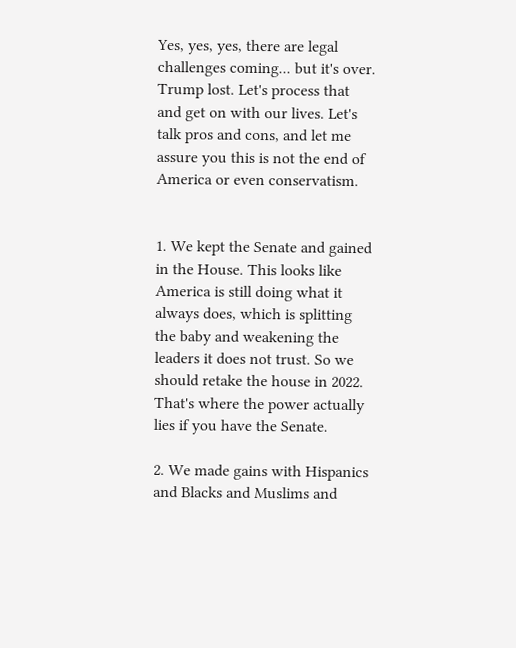Yes, yes, yes, there are legal challenges coming... but it's over. Trump lost. Let's process that and get on with our lives. Let's talk pros and cons, and let me assure you this is not the end of America or even conservatism.


1. We kept the Senate and gained in the House. This looks like America is still doing what it always does, which is splitting the baby and weakening the leaders it does not trust. So we should retake the house in 2022. That's where the power actually lies if you have the Senate.

2. We made gains with Hispanics and Blacks and Muslims and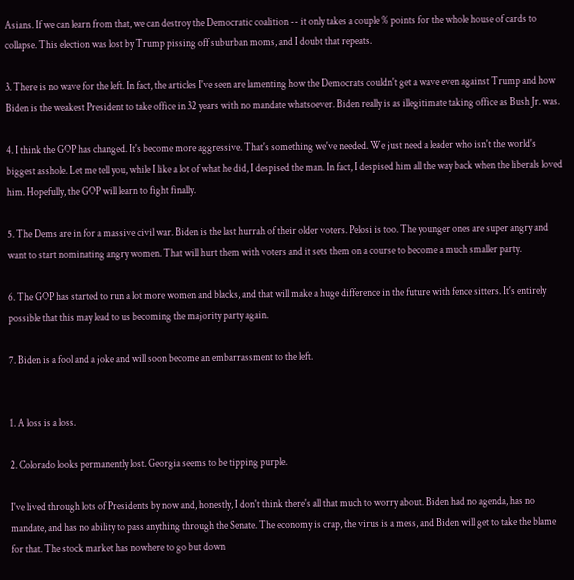Asians. If we can learn from that, we can destroy the Democratic coalition -- it only takes a couple % points for the whole house of cards to collapse. This election was lost by Trump pissing off suburban moms, and I doubt that repeats.

3. There is no wave for the left. In fact, the articles I've seen are lamenting how the Democrats couldn't get a wave even against Trump and how Biden is the weakest President to take office in 32 years with no mandate whatsoever. Biden really is as illegitimate taking office as Bush Jr. was.

4. I think the GOP has changed. It's become more aggressive. That's something we've needed. We just need a leader who isn't the world's biggest asshole. Let me tell you, while I like a lot of what he did, I despised the man. In fact, I despised him all the way back when the liberals loved him. Hopefully, the GOP will learn to fight finally.

5. The Dems are in for a massive civil war. Biden is the last hurrah of their older voters. Pelosi is too. The younger ones are super angry and want to start nominating angry women. That will hurt them with voters and it sets them on a course to become a much smaller party.

6. The GOP has started to run a lot more women and blacks, and that will make a huge difference in the future with fence sitters. It's entirely possible that this may lead to us becoming the majority party again.

7. Biden is a fool and a joke and will soon become an embarrassment to the left.


1. A loss is a loss.

2. Colorado looks permanently lost. Georgia seems to be tipping purple.

I've lived through lots of Presidents by now and, honestly, I don't think there's all that much to worry about. Biden had no agenda, has no mandate, and has no ability to pass anything through the Senate. The economy is crap, the virus is a mess, and Biden will get to take the blame for that. The stock market has nowhere to go but down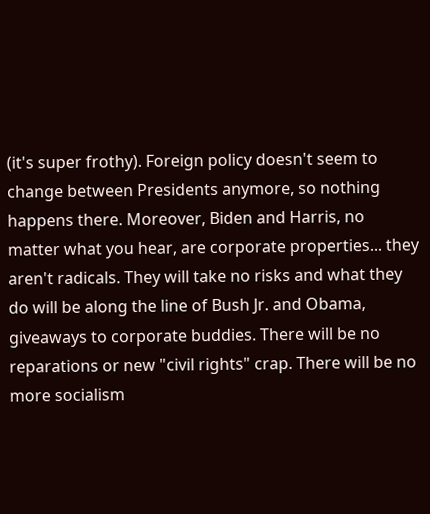(it's super frothy). Foreign policy doesn't seem to change between Presidents anymore, so nothing happens there. Moreover, Biden and Harris, no matter what you hear, are corporate properties... they aren't radicals. They will take no risks and what they do will be along the line of Bush Jr. and Obama, giveaways to corporate buddies. There will be no reparations or new "civil rights" crap. There will be no more socialism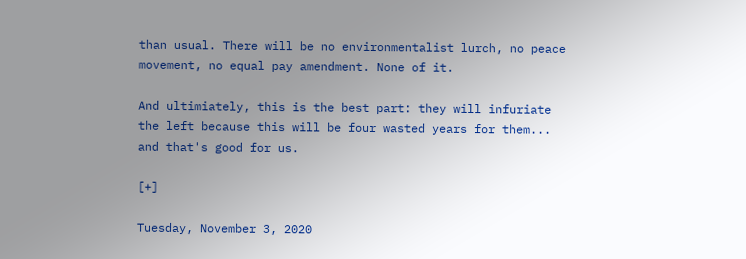than usual. There will be no environmentalist lurch, no peace movement, no equal pay amendment. None of it.

And ultimiately, this is the best part: they will infuriate the left because this will be four wasted years for them... and that's good for us.

[+]

Tuesday, November 3, 2020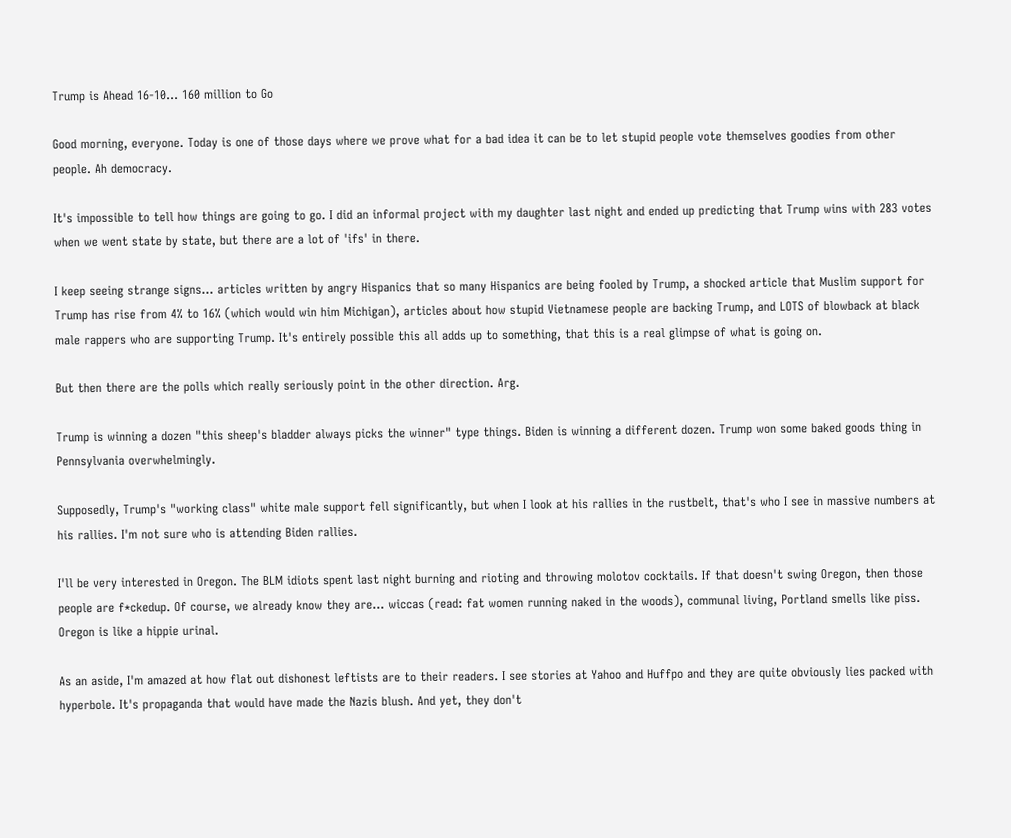Trump is Ahead 16-10... 160 million to Go

Good morning, everyone. Today is one of those days where we prove what for a bad idea it can be to let stupid people vote themselves goodies from other people. Ah democracy.

It's impossible to tell how things are going to go. I did an informal project with my daughter last night and ended up predicting that Trump wins with 283 votes when we went state by state, but there are a lot of 'ifs' in there.

I keep seeing strange signs... articles written by angry Hispanics that so many Hispanics are being fooled by Trump, a shocked article that Muslim support for Trump has rise from 4% to 16% (which would win him Michigan), articles about how stupid Vietnamese people are backing Trump, and LOTS of blowback at black male rappers who are supporting Trump. It's entirely possible this all adds up to something, that this is a real glimpse of what is going on.

But then there are the polls which really seriously point in the other direction. Arg.

Trump is winning a dozen "this sheep's bladder always picks the winner" type things. Biden is winning a different dozen. Trump won some baked goods thing in Pennsylvania overwhelmingly.

Supposedly, Trump's "working class" white male support fell significantly, but when I look at his rallies in the rustbelt, that's who I see in massive numbers at his rallies. I'm not sure who is attending Biden rallies.

I'll be very interested in Oregon. The BLM idiots spent last night burning and rioting and throwing molotov cocktails. If that doesn't swing Oregon, then those people are f*ckedup. Of course, we already know they are... wiccas (read: fat women running naked in the woods), communal living, Portland smells like piss. Oregon is like a hippie urinal.

As an aside, I'm amazed at how flat out dishonest leftists are to their readers. I see stories at Yahoo and Huffpo and they are quite obviously lies packed with hyperbole. It's propaganda that would have made the Nazis blush. And yet, they don't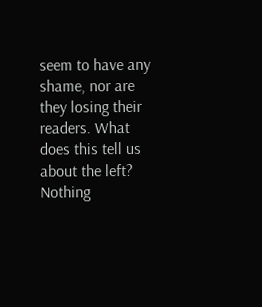seem to have any shame, nor are they losing their readers. What does this tell us about the left? Nothing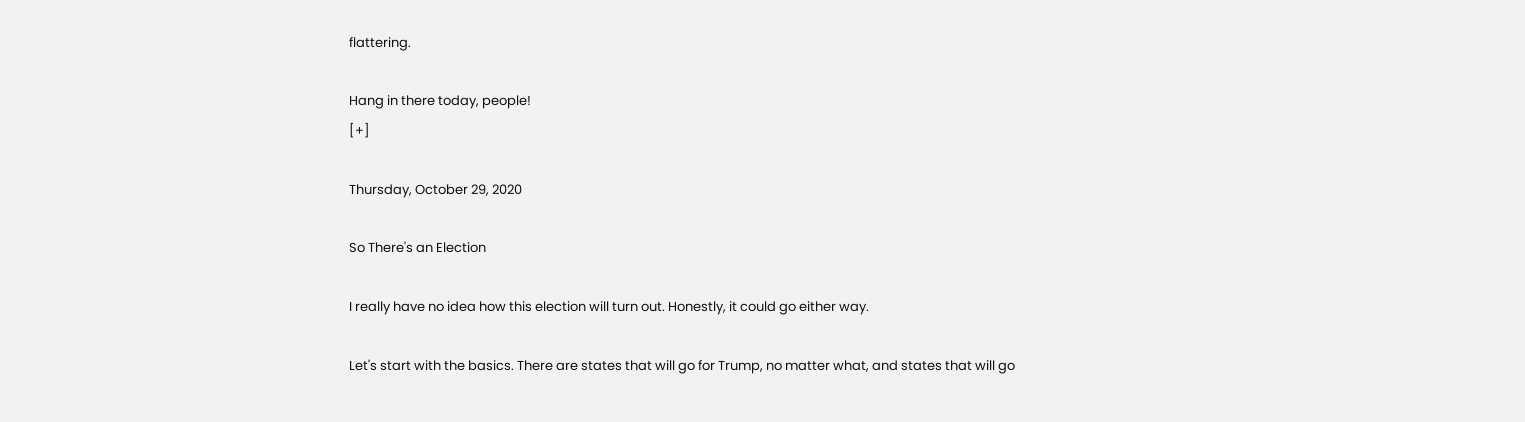flattering.

Hang in there today, people!
[+]

Thursday, October 29, 2020

So There's an Election

I really have no idea how this election will turn out. Honestly, it could go either way.

Let's start with the basics. There are states that will go for Trump, no matter what, and states that will go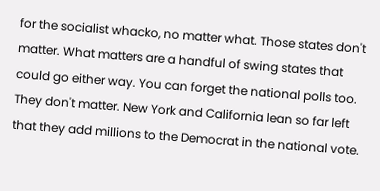for the socialist whacko, no matter what. Those states don't matter. What matters are a handful of swing states that could go either way. You can forget the national polls too. They don't matter. New York and California lean so far left that they add millions to the Democrat in the national vote.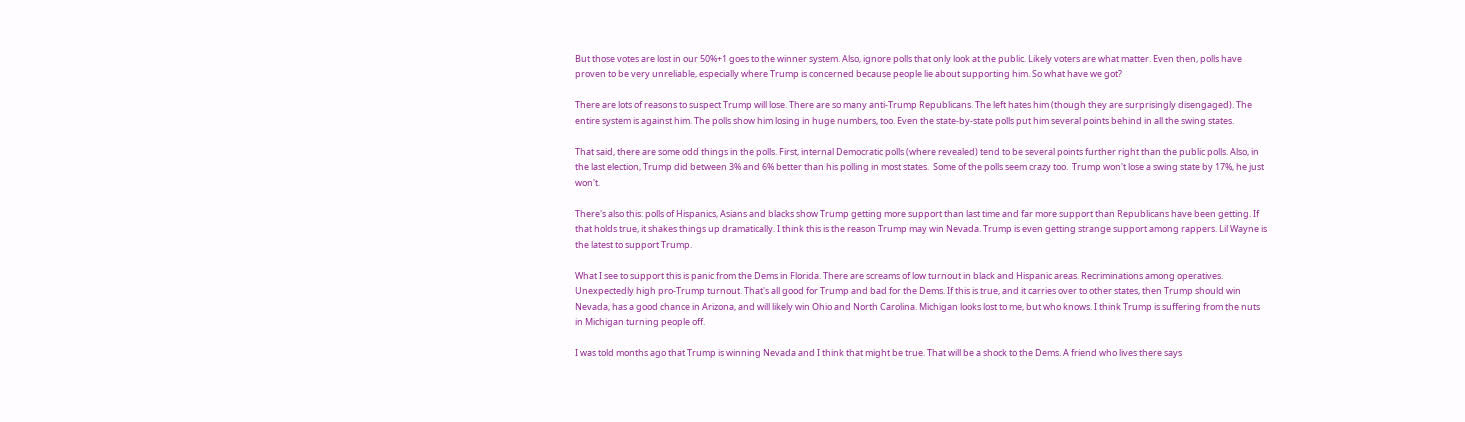But those votes are lost in our 50%+1 goes to the winner system. Also, ignore polls that only look at the public. Likely voters are what matter. Even then, polls have proven to be very unreliable, especially where Trump is concerned because people lie about supporting him. So what have we got?

There are lots of reasons to suspect Trump will lose. There are so many anti-Trump Republicans. The left hates him (though they are surprisingly disengaged). The entire system is against him. The polls show him losing in huge numbers, too. Even the state-by-state polls put him several points behind in all the swing states.

That said, there are some odd things in the polls. First, internal Democratic polls (where revealed) tend to be several points further right than the public polls. Also, in the last election, Trump did between 3% and 6% better than his polling in most states.  Some of the polls seem crazy too.  Trump won't lose a swing state by 17%, he just won't.

There's also this: polls of Hispanics, Asians and blacks show Trump getting more support than last time and far more support than Republicans have been getting. If that holds true, it shakes things up dramatically. I think this is the reason Trump may win Nevada. Trump is even getting strange support among rappers. Lil Wayne is the latest to support Trump.

What I see to support this is panic from the Dems in Florida. There are screams of low turnout in black and Hispanic areas. Recriminations among operatives. Unexpectedly high pro-Trump turnout. That's all good for Trump and bad for the Dems. If this is true, and it carries over to other states, then Trump should win Nevada, has a good chance in Arizona, and will likely win Ohio and North Carolina. Michigan looks lost to me, but who knows. I think Trump is suffering from the nuts in Michigan turning people off.

I was told months ago that Trump is winning Nevada and I think that might be true. That will be a shock to the Dems. A friend who lives there says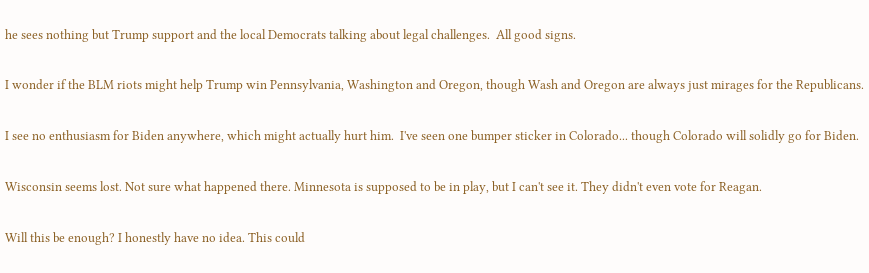he sees nothing but Trump support and the local Democrats talking about legal challenges.  All good signs.

I wonder if the BLM riots might help Trump win Pennsylvania, Washington and Oregon, though Wash and Oregon are always just mirages for the Republicans.

I see no enthusiasm for Biden anywhere, which might actually hurt him.  I've seen one bumper sticker in Colorado... though Colorado will solidly go for Biden.

Wisconsin seems lost. Not sure what happened there. Minnesota is supposed to be in play, but I can't see it. They didn't even vote for Reagan.

Will this be enough? I honestly have no idea. This could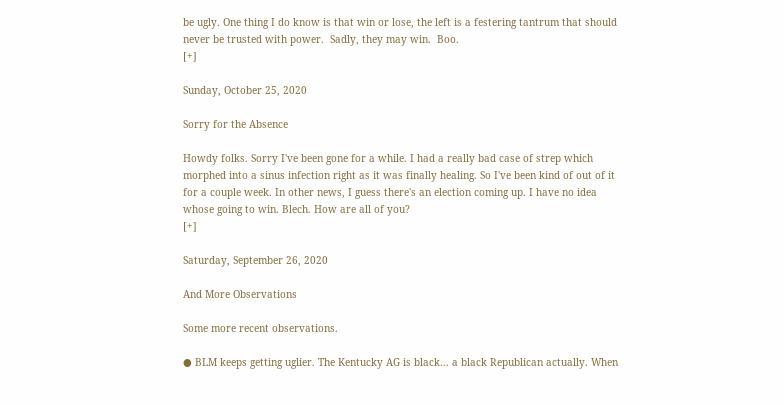be ugly. One thing I do know is that win or lose, the left is a festering tantrum that should never be trusted with power.  Sadly, they may win.  Boo.
[+]

Sunday, October 25, 2020

Sorry for the Absence

Howdy folks. Sorry I've been gone for a while. I had a really bad case of strep which morphed into a sinus infection right as it was finally healing. So I've been kind of out of it for a couple week. In other news, I guess there's an election coming up. I have no idea whose going to win. Blech. How are all of you?
[+]

Saturday, September 26, 2020

And More Observations

Some more recent observations.

● BLM keeps getting uglier. The Kentucky AG is black... a black Republican actually. When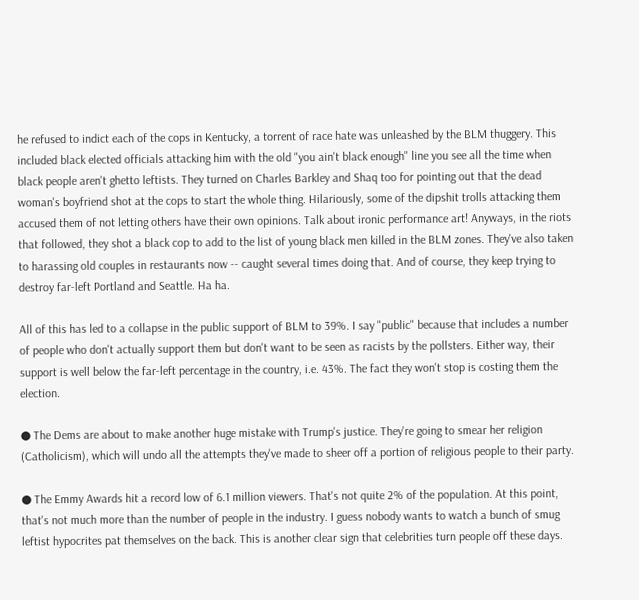he refused to indict each of the cops in Kentucky, a torrent of race hate was unleashed by the BLM thuggery. This included black elected officials attacking him with the old "you ain't black enough" line you see all the time when black people aren't ghetto leftists. They turned on Charles Barkley and Shaq too for pointing out that the dead woman's boyfriend shot at the cops to start the whole thing. Hilariously, some of the dipshit trolls attacking them accused them of not letting others have their own opinions. Talk about ironic performance art! Anyways, in the riots that followed, they shot a black cop to add to the list of young black men killed in the BLM zones. They've also taken to harassing old couples in restaurants now -- caught several times doing that. And of course, they keep trying to destroy far-left Portland and Seattle. Ha ha.

All of this has led to a collapse in the public support of BLM to 39%. I say "public" because that includes a number of people who don't actually support them but don't want to be seen as racists by the pollsters. Either way, their support is well below the far-left percentage in the country, i.e. 43%. The fact they won't stop is costing them the election.

● The Dems are about to make another huge mistake with Trump's justice. They're going to smear her religion (Catholicism), which will undo all the attempts they've made to sheer off a portion of religious people to their party.

● The Emmy Awards hit a record low of 6.1 million viewers. That's not quite 2% of the population. At this point, that's not much more than the number of people in the industry. I guess nobody wants to watch a bunch of smug leftist hypocrites pat themselves on the back. This is another clear sign that celebrities turn people off these days.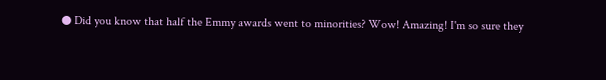● Did you know that half the Emmy awards went to minorities? Wow! Amazing! I'm so sure they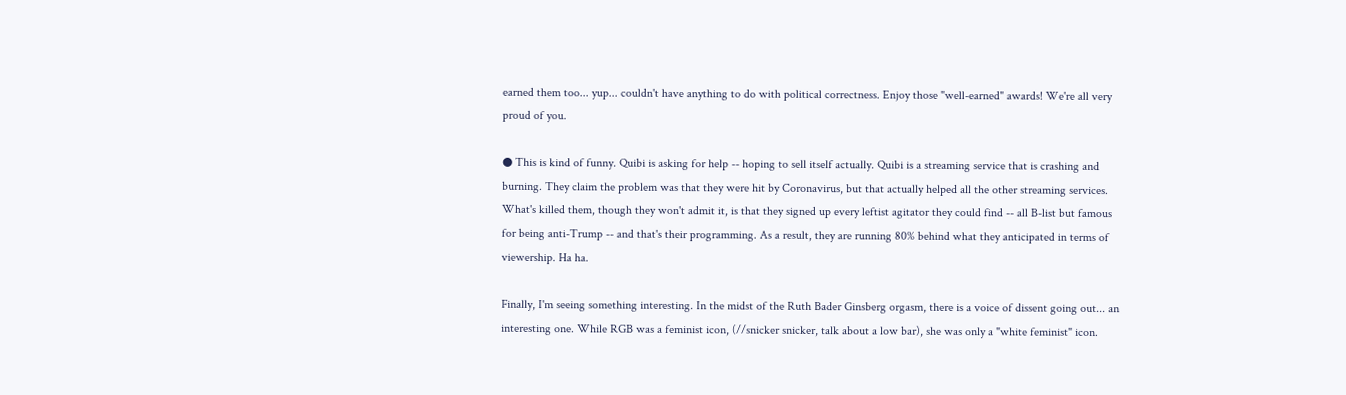earned them too... yup... couldn't have anything to do with political correctness. Enjoy those "well-earned" awards! We're all very proud of you.

● This is kind of funny. Quibi is asking for help -- hoping to sell itself actually. Quibi is a streaming service that is crashing and burning. They claim the problem was that they were hit by Coronavirus, but that actually helped all the other streaming services. What's killed them, though they won't admit it, is that they signed up every leftist agitator they could find -- all B-list but famous for being anti-Trump -- and that's their programming. As a result, they are running 80% behind what they anticipated in terms of viewership. Ha ha.

Finally, I'm seeing something interesting. In the midst of the Ruth Bader Ginsberg orgasm, there is a voice of dissent going out... an interesting one. While RGB was a feminist icon, (//snicker snicker, talk about a low bar), she was only a "white feminist" icon.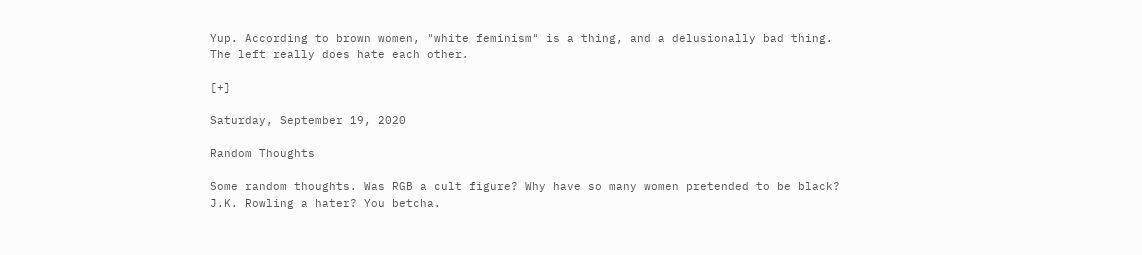Yup. According to brown women, "white feminism" is a thing, and a delusionally bad thing. The left really does hate each other.

[+]

Saturday, September 19, 2020

Random Thoughts

Some random thoughts. Was RGB a cult figure? Why have so many women pretended to be black? J.K. Rowling a hater? You betcha.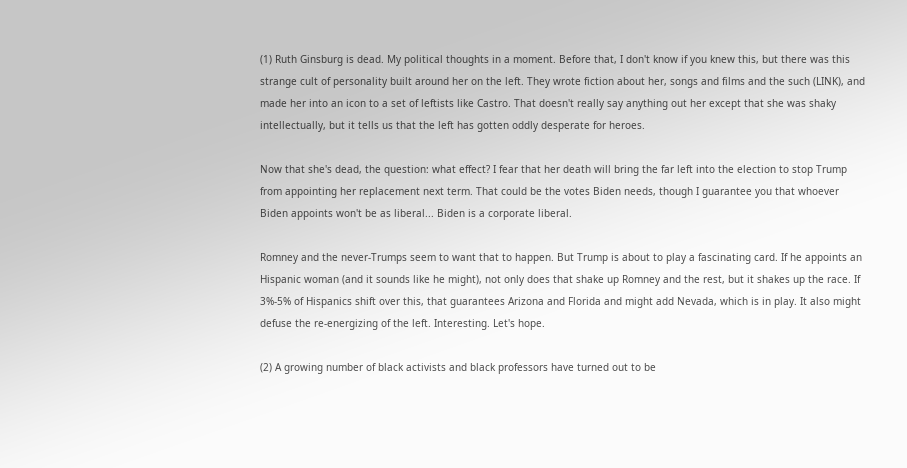(1) Ruth Ginsburg is dead. My political thoughts in a moment. Before that, I don't know if you knew this, but there was this strange cult of personality built around her on the left. They wrote fiction about her, songs and films and the such (LINK), and made her into an icon to a set of leftists like Castro. That doesn't really say anything out her except that she was shaky intellectually, but it tells us that the left has gotten oddly desperate for heroes.

Now that she's dead, the question: what effect? I fear that her death will bring the far left into the election to stop Trump from appointing her replacement next term. That could be the votes Biden needs, though I guarantee you that whoever Biden appoints won't be as liberal... Biden is a corporate liberal.

Romney and the never-Trumps seem to want that to happen. But Trump is about to play a fascinating card. If he appoints an Hispanic woman (and it sounds like he might), not only does that shake up Romney and the rest, but it shakes up the race. If 3%-5% of Hispanics shift over this, that guarantees Arizona and Florida and might add Nevada, which is in play. It also might defuse the re-energizing of the left. Interesting. Let's hope.

(2) A growing number of black activists and black professors have turned out to be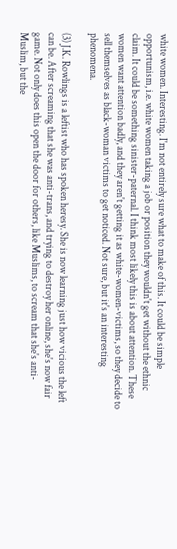white women. Interesting. I'm not entirely sure what to make of this. It could be simple opportunism, i.e. white women taking a job or position they wouldn't get without the ethnic claim. It could be something sinister-paternal. I think most likely this is about attention. These women want attention badly, and they aren't getting it as white-women-victims, so they decide to sell themselves as black-woman victims to get noticed. Not sure, but it's an interesting phenomena.

(3) J.K. Rowlings is a leftist who has spoken heresy. She is now learning just how vicious the left can be. After screaming that she was anti-trans, and trying to destroy her online, she's now fair game. Not only does this open the door for others, like Muslims, to scream that she's anti-Muslim, but the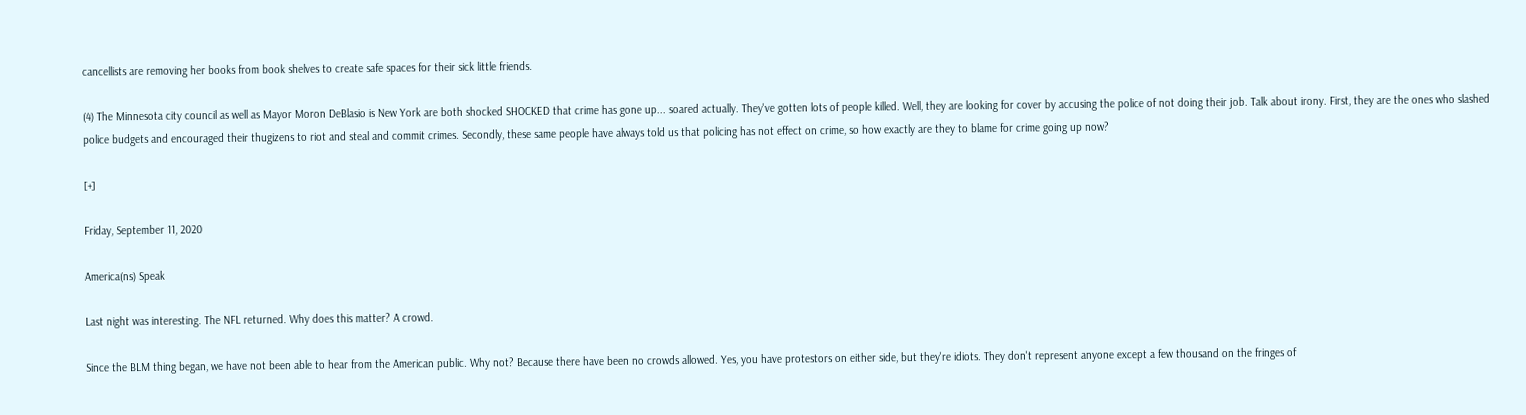cancellists are removing her books from book shelves to create safe spaces for their sick little friends.

(4) The Minnesota city council as well as Mayor Moron DeBlasio is New York are both shocked SHOCKED that crime has gone up... soared actually. They've gotten lots of people killed. Well, they are looking for cover by accusing the police of not doing their job. Talk about irony. First, they are the ones who slashed police budgets and encouraged their thugizens to riot and steal and commit crimes. Secondly, these same people have always told us that policing has not effect on crime, so how exactly are they to blame for crime going up now?

[+]

Friday, September 11, 2020

America(ns) Speak

Last night was interesting. The NFL returned. Why does this matter? A crowd.

Since the BLM thing began, we have not been able to hear from the American public. Why not? Because there have been no crowds allowed. Yes, you have protestors on either side, but they're idiots. They don't represent anyone except a few thousand on the fringes of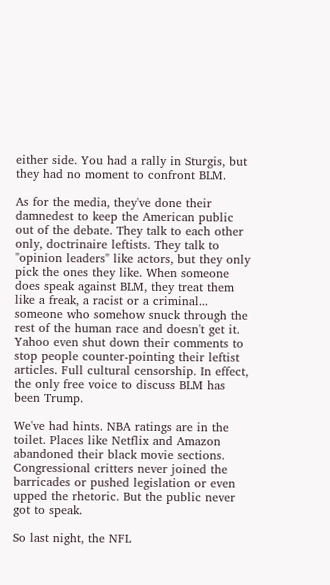either side. You had a rally in Sturgis, but they had no moment to confront BLM.

As for the media, they've done their damnedest to keep the American public out of the debate. They talk to each other only, doctrinaire leftists. They talk to "opinion leaders" like actors, but they only pick the ones they like. When someone does speak against BLM, they treat them like a freak, a racist or a criminal... someone who somehow snuck through the rest of the human race and doesn't get it. Yahoo even shut down their comments to stop people counter-pointing their leftist articles. Full cultural censorship. In effect, the only free voice to discuss BLM has been Trump.

We've had hints. NBA ratings are in the toilet. Places like Netflix and Amazon abandoned their black movie sections. Congressional critters never joined the barricades or pushed legislation or even upped the rhetoric. But the public never got to speak.

So last night, the NFL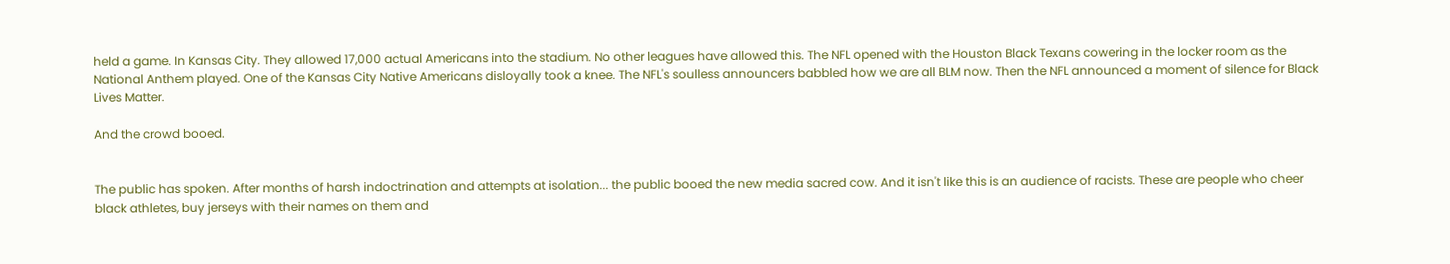held a game. In Kansas City. They allowed 17,000 actual Americans into the stadium. No other leagues have allowed this. The NFL opened with the Houston Black Texans cowering in the locker room as the National Anthem played. One of the Kansas City Native Americans disloyally took a knee. The NFL's soulless announcers babbled how we are all BLM now. Then the NFL announced a moment of silence for Black Lives Matter.

And the crowd booed.


The public has spoken. After months of harsh indoctrination and attempts at isolation... the public booed the new media sacred cow. And it isn't like this is an audience of racists. These are people who cheer black athletes, buy jerseys with their names on them and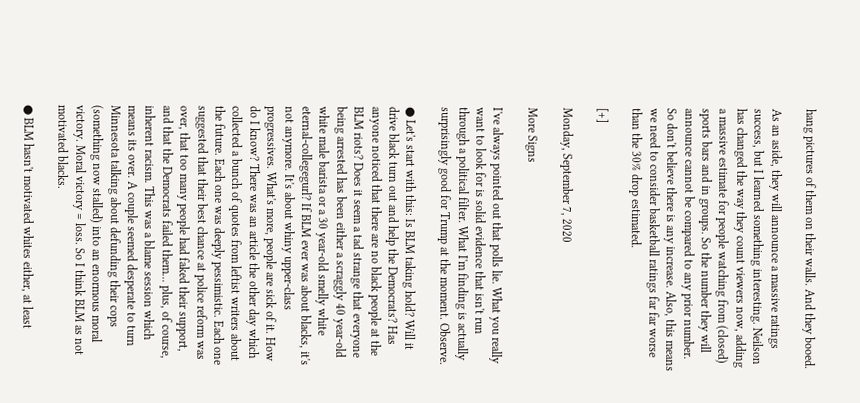hang pictures of them on their walls. And they booed.

As an aside, they will announce a massive ratings success, but I learned something interesting. Neilson has changed the way they count viewers now, adding a massive estimate for people watching from (closed) sports bars and in groups. So the number they will announce cannot be compared to any prior number. So don't believe there is any increase. Also, this means we need to consider basketball ratings far far worse than the 30% drop estimated.

[+]

Monday, September 7, 2020

More Signs

I've always pointed out that polls lie. What you really want to look for is solid evidence that isn't run through a political filter. What I'm finding is actually surprisingly good for Trump at the moment. Observe.

● Let's start with this: Is BLM taking hold? Will it drive black turn out and help the Democrats? Has anyone noticed that there are no black people at the BLM riots? Does it seem a tad strange that everyone being arrested has been either a scraggly 40 year-old white male barista or a 30 year-old smelly white eternal-collegegurl? If BLM ever was about blacks, it's not anymore. It's about whiny upper-class progressives. What's more, people are sick of it. How do I know? There was an article the other day which collected a bunch of quotes from leftist writers about the future. Each one was deeply pessimistic. Each one suggested that their best chance at police reform was over, that too many people had faked their support, and that the Democrats failed them... plus, of course, inherent racism. This was a blame session which means its over. A couple seemed desperate to turn Minnesota talking about defunding their cops (something now stalled) into an enormous moral victory. Moral victory = loss. So I think BLM as not motivated blacks.

● BLM hasn't motivated whites either, at least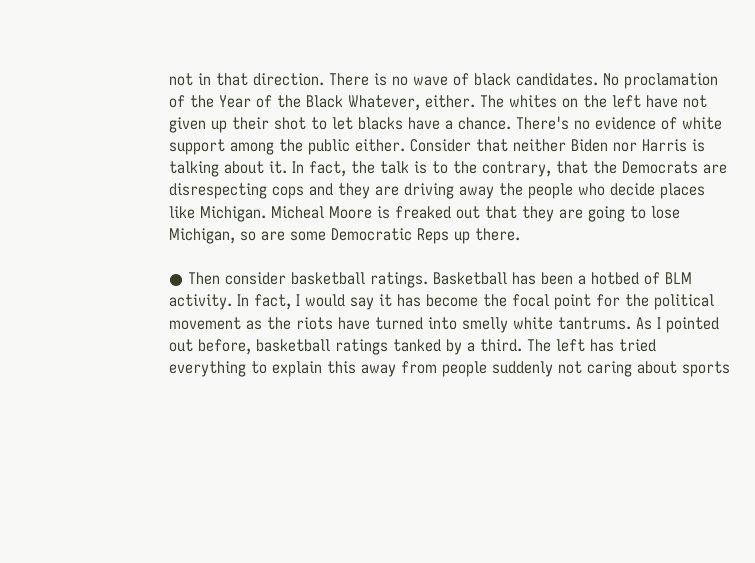not in that direction. There is no wave of black candidates. No proclamation of the Year of the Black Whatever, either. The whites on the left have not given up their shot to let blacks have a chance. There's no evidence of white support among the public either. Consider that neither Biden nor Harris is talking about it. In fact, the talk is to the contrary, that the Democrats are disrespecting cops and they are driving away the people who decide places like Michigan. Micheal Moore is freaked out that they are going to lose Michigan, so are some Democratic Reps up there.

● Then consider basketball ratings. Basketball has been a hotbed of BLM activity. In fact, I would say it has become the focal point for the political movement as the riots have turned into smelly white tantrums. As I pointed out before, basketball ratings tanked by a third. The left has tried everything to explain this away from people suddenly not caring about sports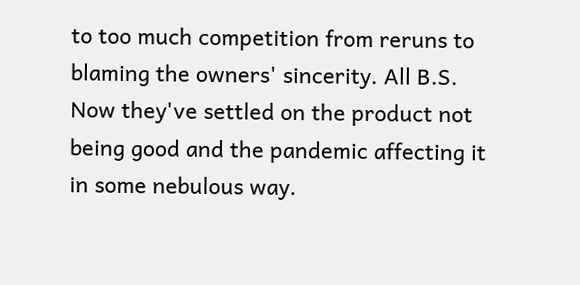to too much competition from reruns to blaming the owners' sincerity. All B.S. Now they've settled on the product not being good and the pandemic affecting it in some nebulous way.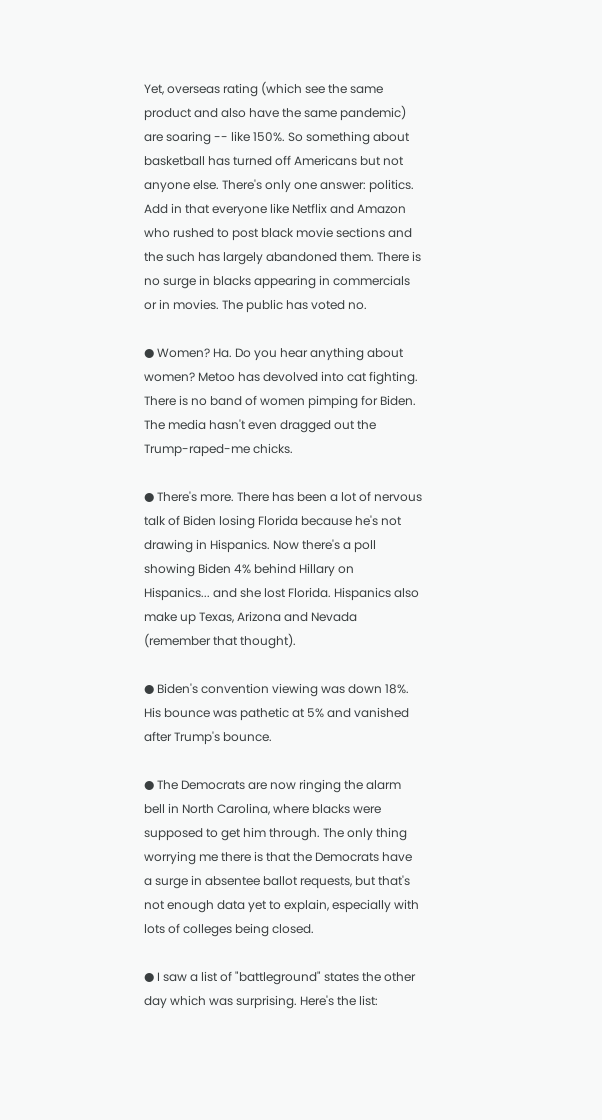Yet, overseas rating (which see the same product and also have the same pandemic) are soaring -- like 150%. So something about basketball has turned off Americans but not anyone else. There's only one answer: politics. Add in that everyone like Netflix and Amazon who rushed to post black movie sections and the such has largely abandoned them. There is no surge in blacks appearing in commercials or in movies. The public has voted no.

● Women? Ha. Do you hear anything about women? Metoo has devolved into cat fighting. There is no band of women pimping for Biden. The media hasn't even dragged out the Trump-raped-me chicks.

● There's more. There has been a lot of nervous talk of Biden losing Florida because he's not drawing in Hispanics. Now there's a poll showing Biden 4% behind Hillary on Hispanics... and she lost Florida. Hispanics also make up Texas, Arizona and Nevada (remember that thought).

● Biden's convention viewing was down 18%. His bounce was pathetic at 5% and vanished after Trump's bounce.

● The Democrats are now ringing the alarm bell in North Carolina, where blacks were supposed to get him through. The only thing worrying me there is that the Democrats have a surge in absentee ballot requests, but that's not enough data yet to explain, especially with lots of colleges being closed.

● I saw a list of "battleground" states the other day which was surprising. Here's the list: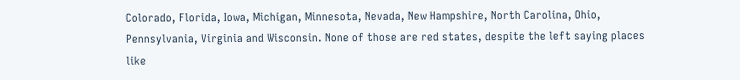Colorado, Florida, Iowa, Michigan, Minnesota, Nevada, New Hampshire, North Carolina, Ohio, Pennsylvania, Virginia and Wisconsin. None of those are red states, despite the left saying places like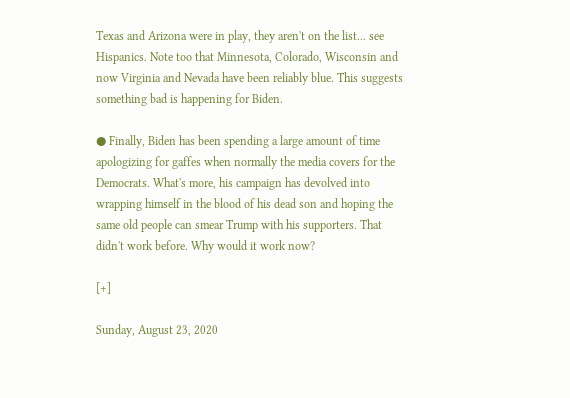Texas and Arizona were in play, they aren't on the list... see Hispanics. Note too that Minnesota, Colorado, Wisconsin and now Virginia and Nevada have been reliably blue. This suggests something bad is happening for Biden.

● Finally, Biden has been spending a large amount of time apologizing for gaffes when normally the media covers for the Democrats. What's more, his campaign has devolved into wrapping himself in the blood of his dead son and hoping the same old people can smear Trump with his supporters. That didn't work before. Why would it work now?

[+]

Sunday, August 23, 2020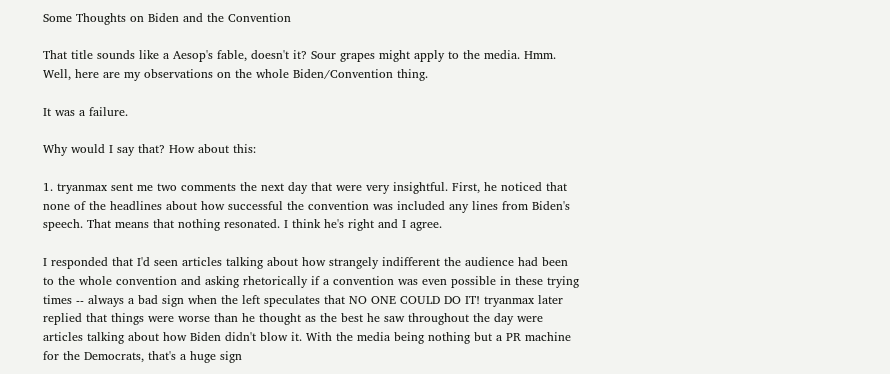Some Thoughts on Biden and the Convention

That title sounds like a Aesop's fable, doesn't it? Sour grapes might apply to the media. Hmm. Well, here are my observations on the whole Biden/Convention thing.

It was a failure.

Why would I say that? How about this:

1. tryanmax sent me two comments the next day that were very insightful. First, he noticed that none of the headlines about how successful the convention was included any lines from Biden's speech. That means that nothing resonated. I think he's right and I agree.

I responded that I'd seen articles talking about how strangely indifferent the audience had been to the whole convention and asking rhetorically if a convention was even possible in these trying times -- always a bad sign when the left speculates that NO ONE COULD DO IT! tryanmax later replied that things were worse than he thought as the best he saw throughout the day were articles talking about how Biden didn't blow it. With the media being nothing but a PR machine for the Democrats, that's a huge sign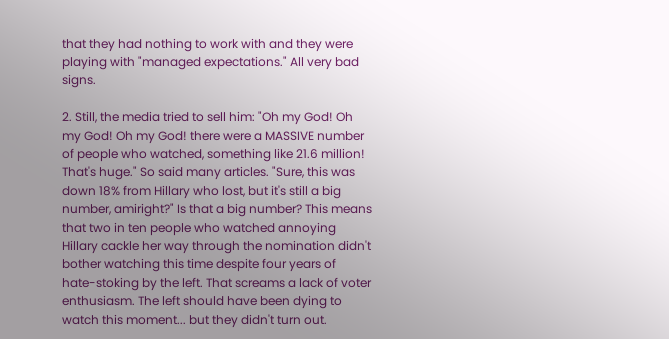that they had nothing to work with and they were playing with "managed expectations." All very bad signs.

2. Still, the media tried to sell him: "Oh my God! Oh my God! Oh my God! there were a MASSIVE number of people who watched, something like 21.6 million! That's huge." So said many articles. "Sure, this was down 18% from Hillary who lost, but it's still a big number, amiright?" Is that a big number? This means that two in ten people who watched annoying Hillary cackle her way through the nomination didn't bother watching this time despite four years of hate-stoking by the left. That screams a lack of voter enthusiasm. The left should have been dying to watch this moment... but they didn't turn out.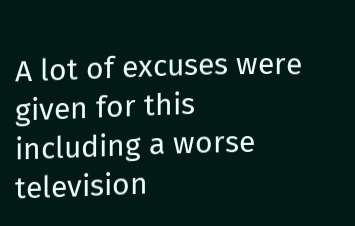A lot of excuses were given for this including a worse television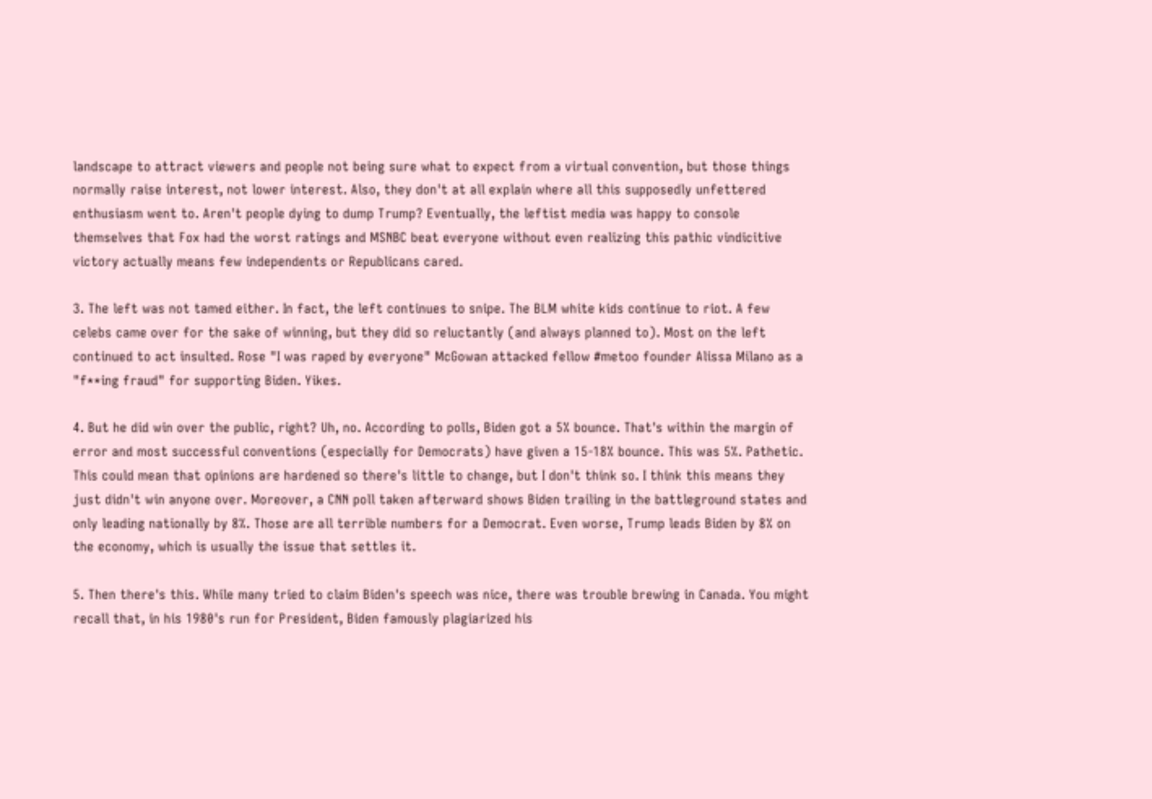landscape to attract viewers and people not being sure what to expect from a virtual convention, but those things normally raise interest, not lower interest. Also, they don't at all explain where all this supposedly unfettered enthusiasm went to. Aren't people dying to dump Trump? Eventually, the leftist media was happy to console themselves that Fox had the worst ratings and MSNBC beat everyone without even realizing this pathic vindicitive victory actually means few independents or Republicans cared.

3. The left was not tamed either. In fact, the left continues to snipe. The BLM white kids continue to riot. A few celebs came over for the sake of winning, but they did so reluctantly (and always planned to). Most on the left continued to act insulted. Rose "I was raped by everyone" McGowan attacked fellow #metoo founder Alissa Milano as a "f**ing fraud" for supporting Biden. Yikes.

4. But he did win over the public, right? Uh, no. According to polls, Biden got a 5% bounce. That's within the margin of error and most successful conventions (especially for Democrats) have given a 15-18% bounce. This was 5%. Pathetic. This could mean that opinions are hardened so there's little to change, but I don't think so. I think this means they just didn't win anyone over. Moreover, a CNN poll taken afterward shows Biden trailing in the battleground states and only leading nationally by 8%. Those are all terrible numbers for a Democrat. Even worse, Trump leads Biden by 8% on the economy, which is usually the issue that settles it.

5. Then there's this. While many tried to claim Biden's speech was nice, there was trouble brewing in Canada. You might recall that, in his 1980's run for President, Biden famously plagiarized his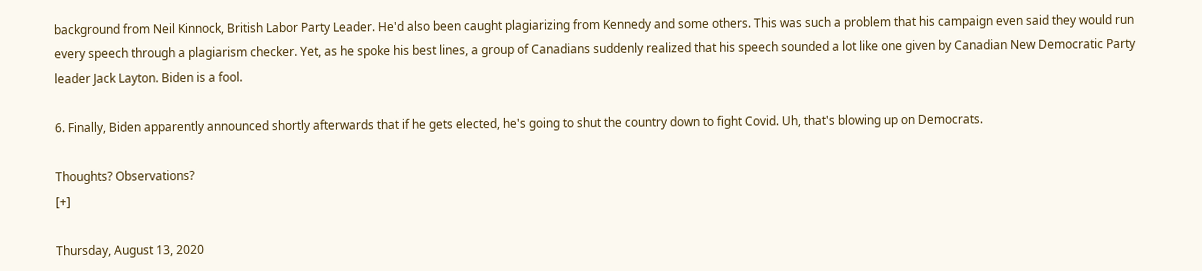background from Neil Kinnock, British Labor Party Leader. He'd also been caught plagiarizing from Kennedy and some others. This was such a problem that his campaign even said they would run every speech through a plagiarism checker. Yet, as he spoke his best lines, a group of Canadians suddenly realized that his speech sounded a lot like one given by Canadian New Democratic Party leader Jack Layton. Biden is a fool.

6. Finally, Biden apparently announced shortly afterwards that if he gets elected, he's going to shut the country down to fight Covid. Uh, that's blowing up on Democrats.

Thoughts? Observations?
[+]

Thursday, August 13, 2020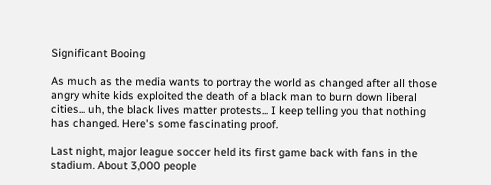Significant Booing

As much as the media wants to portray the world as changed after all those angry white kids exploited the death of a black man to burn down liberal cities... uh, the black lives matter protests... I keep telling you that nothing has changed. Here's some fascinating proof.

Last night, major league soccer held its first game back with fans in the stadium. About 3,000 people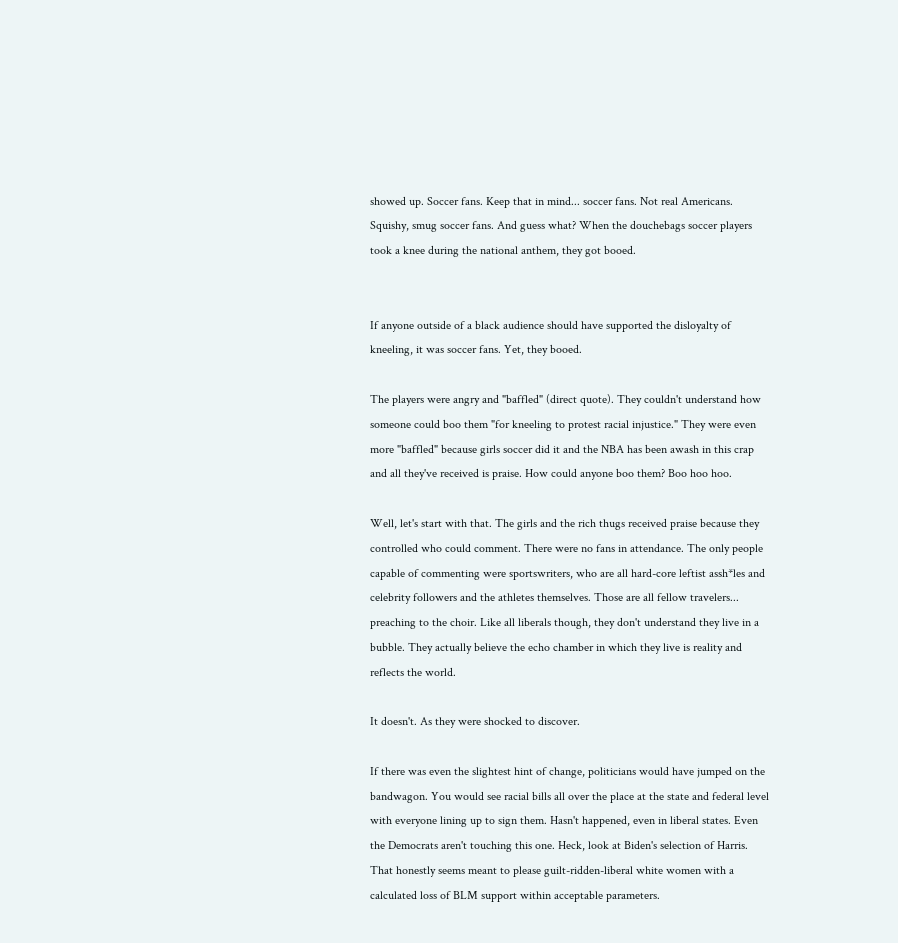showed up. Soccer fans. Keep that in mind... soccer fans. Not real Americans. Squishy, smug soccer fans. And guess what? When the douchebags soccer players took a knee during the national anthem, they got booed.


If anyone outside of a black audience should have supported the disloyalty of kneeling, it was soccer fans. Yet, they booed.

The players were angry and "baffled" (direct quote). They couldn't understand how someone could boo them "for kneeling to protest racial injustice." They were even more "baffled" because girls soccer did it and the NBA has been awash in this crap and all they've received is praise. How could anyone boo them? Boo hoo hoo.

Well, let's start with that. The girls and the rich thugs received praise because they controlled who could comment. There were no fans in attendance. The only people capable of commenting were sportswriters, who are all hard-core leftist assh*les and celebrity followers and the athletes themselves. Those are all fellow travelers... preaching to the choir. Like all liberals though, they don't understand they live in a bubble. They actually believe the echo chamber in which they live is reality and reflects the world.

It doesn't. As they were shocked to discover.

If there was even the slightest hint of change, politicians would have jumped on the bandwagon. You would see racial bills all over the place at the state and federal level with everyone lining up to sign them. Hasn't happened, even in liberal states. Even the Democrats aren't touching this one. Heck, look at Biden's selection of Harris. That honestly seems meant to please guilt-ridden-liberal white women with a calculated loss of BLM support within acceptable parameters.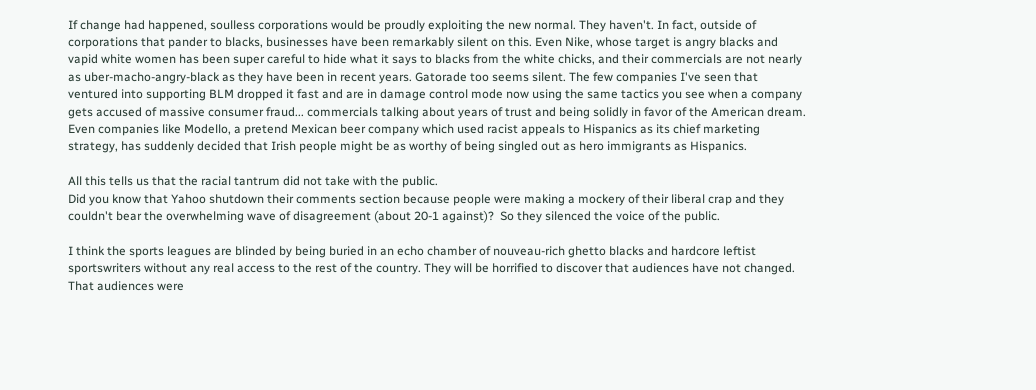If change had happened, soulless corporations would be proudly exploiting the new normal. They haven't. In fact, outside of corporations that pander to blacks, businesses have been remarkably silent on this. Even Nike, whose target is angry blacks and vapid white women has been super careful to hide what it says to blacks from the white chicks, and their commercials are not nearly as uber-macho-angry-black as they have been in recent years. Gatorade too seems silent. The few companies I've seen that ventured into supporting BLM dropped it fast and are in damage control mode now using the same tactics you see when a company gets accused of massive consumer fraud... commercials talking about years of trust and being solidly in favor of the American dream. Even companies like Modello, a pretend Mexican beer company which used racist appeals to Hispanics as its chief marketing strategy, has suddenly decided that Irish people might be as worthy of being singled out as hero immigrants as Hispanics.

All this tells us that the racial tantrum did not take with the public.
Did you know that Yahoo shutdown their comments section because people were making a mockery of their liberal crap and they couldn't bear the overwhelming wave of disagreement (about 20-1 against)?  So they silenced the voice of the public.

I think the sports leagues are blinded by being buried in an echo chamber of nouveau-rich ghetto blacks and hardcore leftist sportswriters without any real access to the rest of the country. They will be horrified to discover that audiences have not changed. That audiences were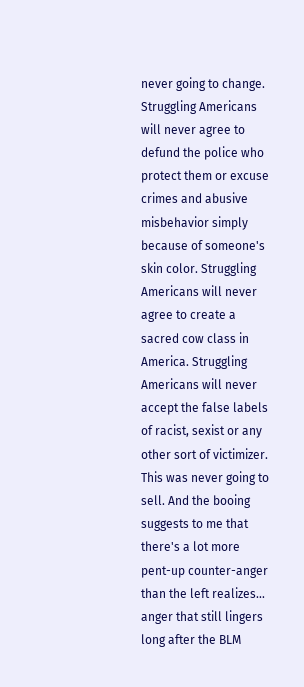never going to change. Struggling Americans will never agree to defund the police who protect them or excuse crimes and abusive misbehavior simply because of someone's skin color. Struggling Americans will never agree to create a sacred cow class in America. Struggling Americans will never accept the false labels of racist, sexist or any other sort of victimizer. This was never going to sell. And the booing suggests to me that there's a lot more pent-up counter-anger than the left realizes... anger that still lingers long after the BLM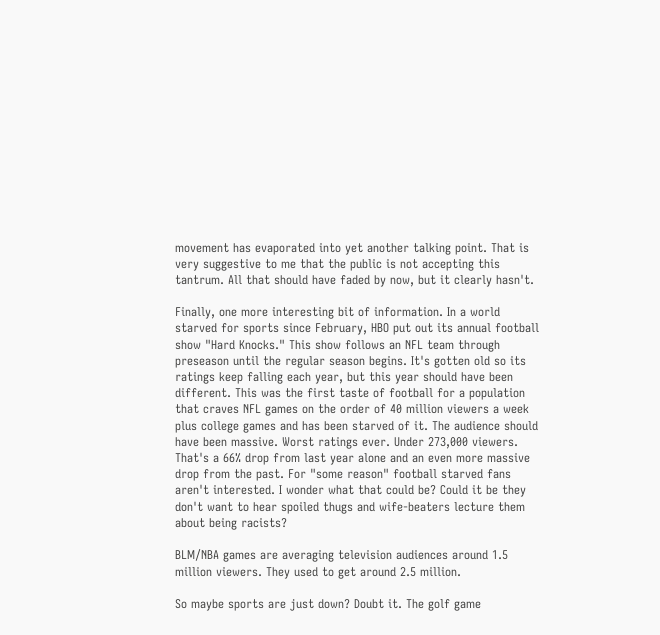movement has evaporated into yet another talking point. That is very suggestive to me that the public is not accepting this tantrum. All that should have faded by now, but it clearly hasn't.

Finally, one more interesting bit of information. In a world starved for sports since February, HBO put out its annual football show "Hard Knocks." This show follows an NFL team through preseason until the regular season begins. It's gotten old so its ratings keep falling each year, but this year should have been different. This was the first taste of football for a population that craves NFL games on the order of 40 million viewers a week plus college games and has been starved of it. The audience should have been massive. Worst ratings ever. Under 273,000 viewers. That's a 66% drop from last year alone and an even more massive drop from the past. For "some reason" football starved fans aren't interested. I wonder what that could be? Could it be they don't want to hear spoiled thugs and wife-beaters lecture them about being racists?

BLM/NBA games are averaging television audiences around 1.5 million viewers. They used to get around 2.5 million.

So maybe sports are just down? Doubt it. The golf game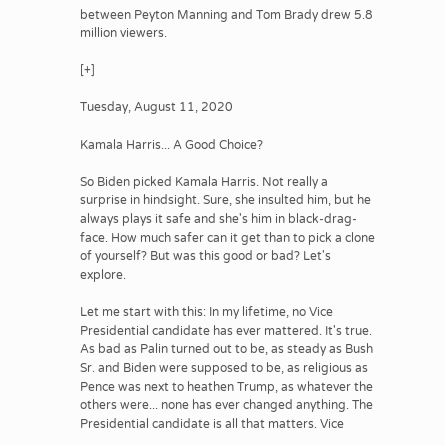between Peyton Manning and Tom Brady drew 5.8 million viewers.

[+]

Tuesday, August 11, 2020

Kamala Harris... A Good Choice?

So Biden picked Kamala Harris. Not really a surprise in hindsight. Sure, she insulted him, but he always plays it safe and she's him in black-drag-face. How much safer can it get than to pick a clone of yourself? But was this good or bad? Let's explore.

Let me start with this: In my lifetime, no Vice Presidential candidate has ever mattered. It's true. As bad as Palin turned out to be, as steady as Bush Sr. and Biden were supposed to be, as religious as Pence was next to heathen Trump, as whatever the others were... none has ever changed anything. The Presidential candidate is all that matters. Vice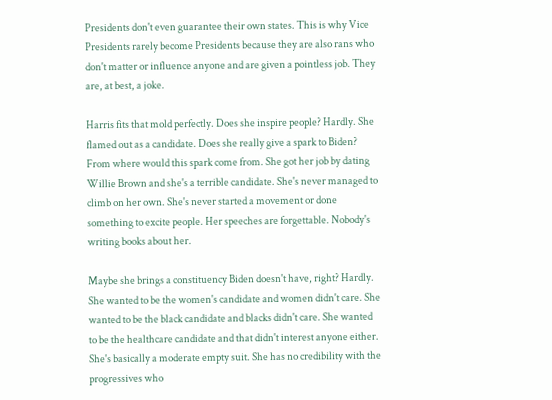Presidents don't even guarantee their own states. This is why Vice Presidents rarely become Presidents because they are also rans who don't matter or influence anyone and are given a pointless job. They are, at best, a joke.

Harris fits that mold perfectly. Does she inspire people? Hardly. She flamed out as a candidate. Does she really give a spark to Biden? From where would this spark come from. She got her job by dating Willie Brown and she's a terrible candidate. She's never managed to climb on her own. She's never started a movement or done something to excite people. Her speeches are forgettable. Nobody's writing books about her.

Maybe she brings a constituency Biden doesn't have, right? Hardly. She wanted to be the women's candidate and women didn't care. She wanted to be the black candidate and blacks didn't care. She wanted to be the healthcare candidate and that didn't interest anyone either. She's basically a moderate empty suit. She has no credibility with the progressives who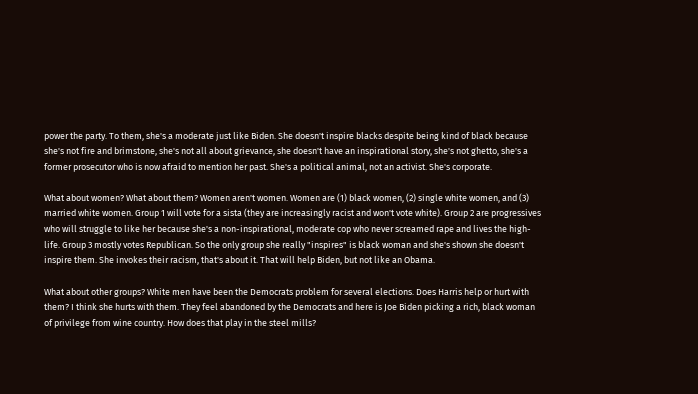power the party. To them, she's a moderate just like Biden. She doesn't inspire blacks despite being kind of black because she's not fire and brimstone, she's not all about grievance, she doesn't have an inspirational story, she's not ghetto, she's a former prosecutor who is now afraid to mention her past. She's a political animal, not an activist. She's corporate.

What about women? What about them? Women aren't women. Women are (1) black women, (2) single white women, and (3) married white women. Group 1 will vote for a sista (they are increasingly racist and won't vote white). Group 2 are progressives who will struggle to like her because she's a non-inspirational, moderate cop who never screamed rape and lives the high-life. Group 3 mostly votes Republican. So the only group she really "inspires" is black woman and she's shown she doesn't inspire them. She invokes their racism, that's about it. That will help Biden, but not like an Obama.

What about other groups? White men have been the Democrats problem for several elections. Does Harris help or hurt with them? I think she hurts with them. They feel abandoned by the Democrats and here is Joe Biden picking a rich, black woman of privilege from wine country. How does that play in the steel mills?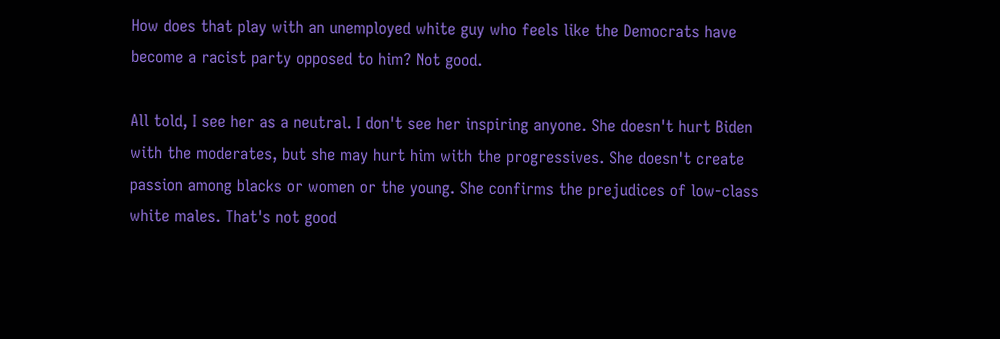How does that play with an unemployed white guy who feels like the Democrats have become a racist party opposed to him? Not good.

All told, I see her as a neutral. I don't see her inspiring anyone. She doesn't hurt Biden with the moderates, but she may hurt him with the progressives. She doesn't create passion among blacks or women or the young. She confirms the prejudices of low-class white males. That's not good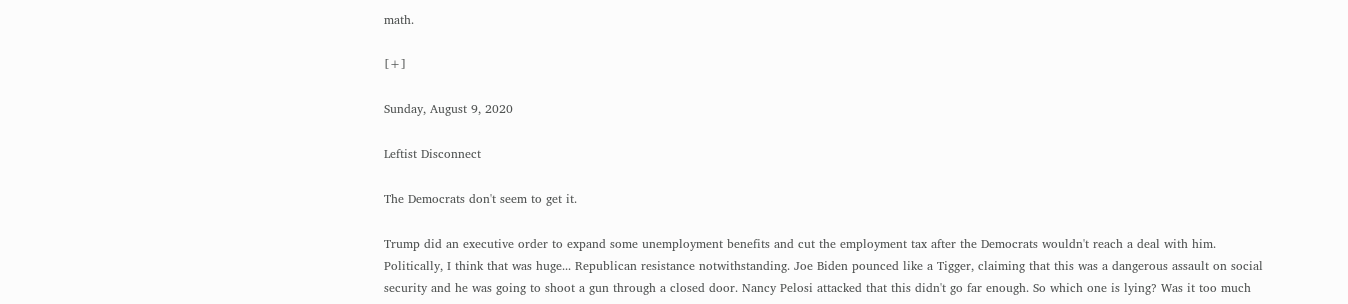math.

[+]

Sunday, August 9, 2020

Leftist Disconnect

The Democrats don't seem to get it.

Trump did an executive order to expand some unemployment benefits and cut the employment tax after the Democrats wouldn't reach a deal with him. Politically, I think that was huge... Republican resistance notwithstanding. Joe Biden pounced like a Tigger, claiming that this was a dangerous assault on social security and he was going to shoot a gun through a closed door. Nancy Pelosi attacked that this didn't go far enough. So which one is lying? Was it too much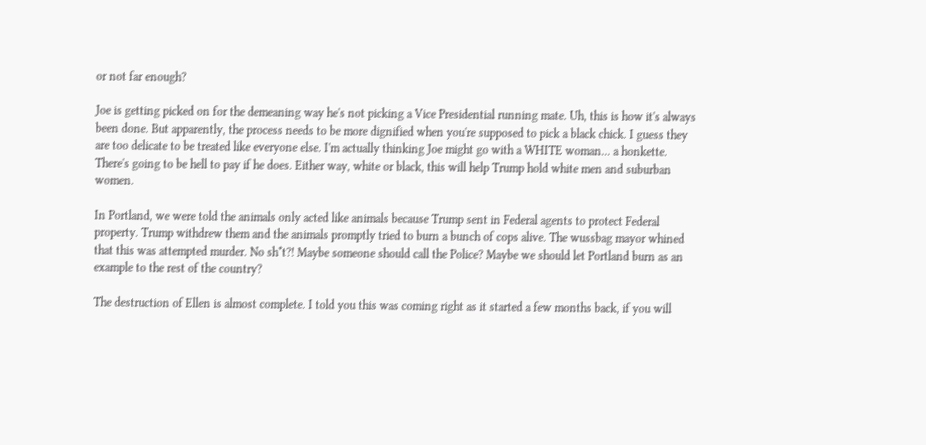or not far enough?

Joe is getting picked on for the demeaning way he's not picking a Vice Presidential running mate. Uh, this is how it's always been done. But apparently, the process needs to be more dignified when you're supposed to pick a black chick. I guess they are too delicate to be treated like everyone else. I'm actually thinking Joe might go with a WHITE woman... a honkette. There's going to be hell to pay if he does. Either way, white or black, this will help Trump hold white men and suburban women.

In Portland, we were told the animals only acted like animals because Trump sent in Federal agents to protect Federal property. Trump withdrew them and the animals promptly tried to burn a bunch of cops alive. The wussbag mayor whined that this was attempted murder. No sh*t?! Maybe someone should call the Police? Maybe we should let Portland burn as an example to the rest of the country?

The destruction of Ellen is almost complete. I told you this was coming right as it started a few months back, if you will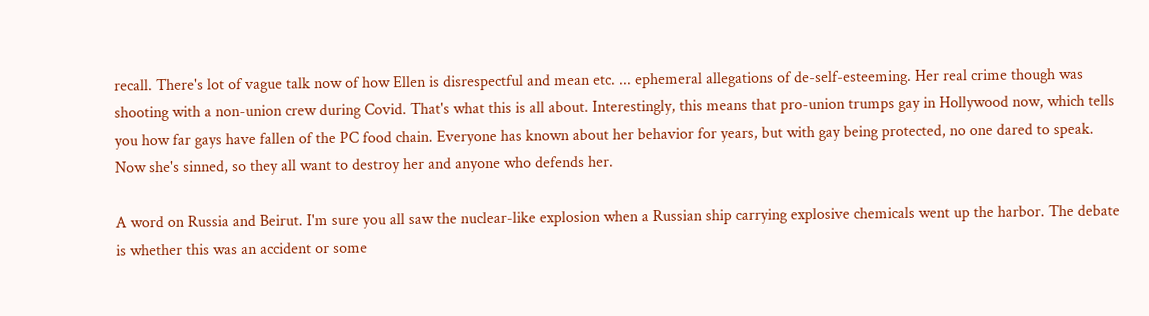recall. There's lot of vague talk now of how Ellen is disrespectful and mean etc. ... ephemeral allegations of de-self-esteeming. Her real crime though was shooting with a non-union crew during Covid. That's what this is all about. Interestingly, this means that pro-union trumps gay in Hollywood now, which tells you how far gays have fallen of the PC food chain. Everyone has known about her behavior for years, but with gay being protected, no one dared to speak. Now she's sinned, so they all want to destroy her and anyone who defends her.

A word on Russia and Beirut. I'm sure you all saw the nuclear-like explosion when a Russian ship carrying explosive chemicals went up the harbor. The debate is whether this was an accident or some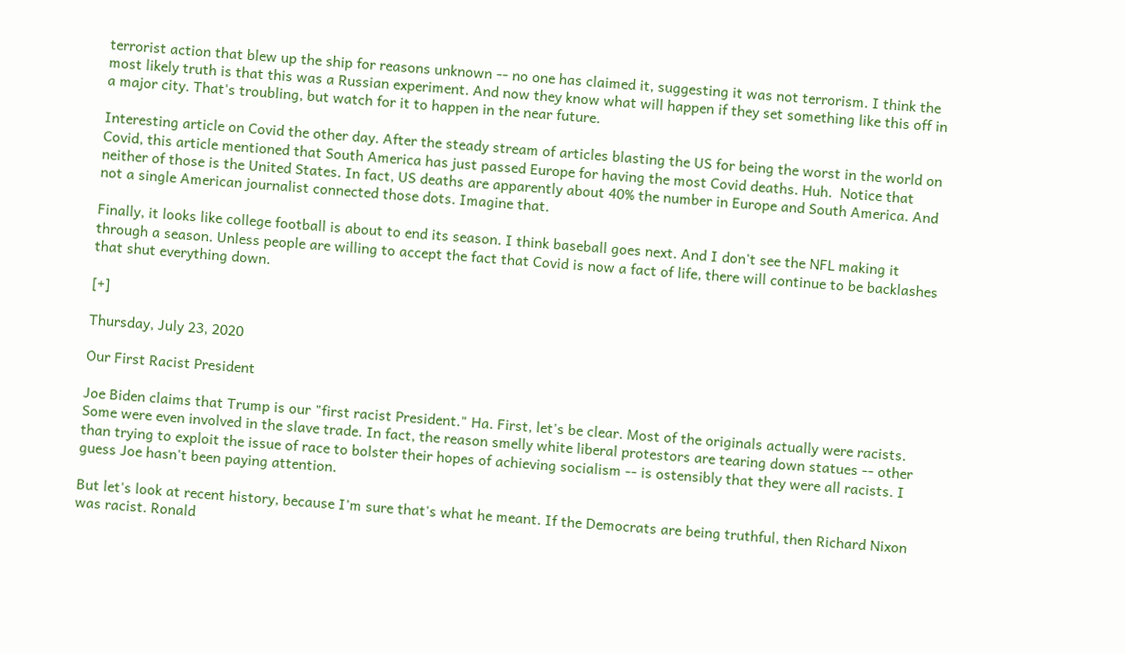terrorist action that blew up the ship for reasons unknown -- no one has claimed it, suggesting it was not terrorism. I think the most likely truth is that this was a Russian experiment. And now they know what will happen if they set something like this off in a major city. That's troubling, but watch for it to happen in the near future.

Interesting article on Covid the other day. After the steady stream of articles blasting the US for being the worst in the world on Covid, this article mentioned that South America has just passed Europe for having the most Covid deaths. Huh.  Notice that neither of those is the United States. In fact, US deaths are apparently about 40% the number in Europe and South America. And not a single American journalist connected those dots. Imagine that.

Finally, it looks like college football is about to end its season. I think baseball goes next. And I don't see the NFL making it through a season. Unless people are willing to accept the fact that Covid is now a fact of life, there will continue to be backlashes that shut everything down.

[+]

Thursday, July 23, 2020

Our First Racist President

Joe Biden claims that Trump is our "first racist President." Ha. First, let's be clear. Most of the originals actually were racists. Some were even involved in the slave trade. In fact, the reason smelly white liberal protestors are tearing down statues -- other than trying to exploit the issue of race to bolster their hopes of achieving socialism -- is ostensibly that they were all racists. I guess Joe hasn't been paying attention.

But let's look at recent history, because I'm sure that's what he meant. If the Democrats are being truthful, then Richard Nixon was racist. Ronald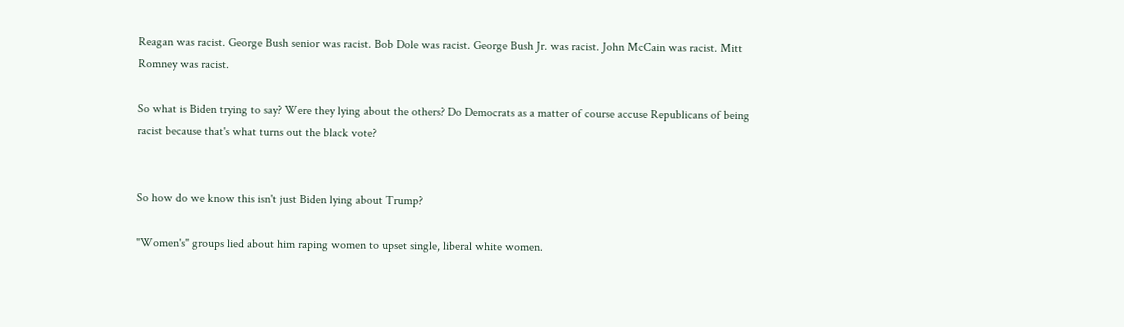Reagan was racist. George Bush senior was racist. Bob Dole was racist. George Bush Jr. was racist. John McCain was racist. Mitt Romney was racist.

So what is Biden trying to say? Were they lying about the others? Do Democrats as a matter of course accuse Republicans of being racist because that's what turns out the black vote?


So how do we know this isn't just Biden lying about Trump?

"Women's" groups lied about him raping women to upset single, liberal white women.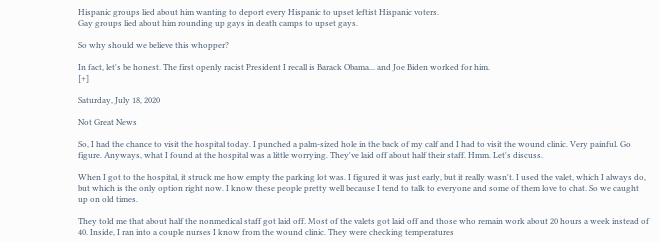Hispanic groups lied about him wanting to deport every Hispanic to upset leftist Hispanic voters.
Gay groups lied about him rounding up gays in death camps to upset gays.

So why should we believe this whopper?

In fact, let's be honest. The first openly racist President I recall is Barack Obama... and Joe Biden worked for him.
[+]

Saturday, July 18, 2020

Not Great News

So, I had the chance to visit the hospital today. I punched a palm-sized hole in the back of my calf and I had to visit the wound clinic. Very painful. Go figure. Anyways, what I found at the hospital was a little worrying. They've laid off about half their staff. Hmm. Let's discuss.

When I got to the hospital, it struck me how empty the parking lot was. I figured it was just early, but it really wasn't. I used the valet, which I always do, but which is the only option right now. I know these people pretty well because I tend to talk to everyone and some of them love to chat. So we caught up on old times.

They told me that about half the nonmedical staff got laid off. Most of the valets got laid off and those who remain work about 20 hours a week instead of 40. Inside, I ran into a couple nurses I know from the wound clinic. They were checking temperatures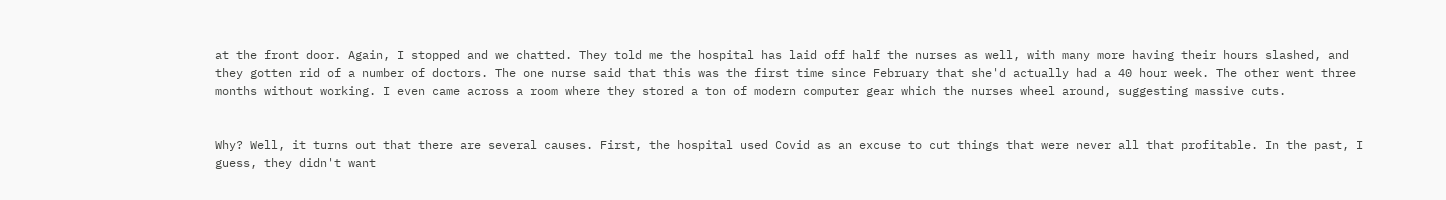at the front door. Again, I stopped and we chatted. They told me the hospital has laid off half the nurses as well, with many more having their hours slashed, and they gotten rid of a number of doctors. The one nurse said that this was the first time since February that she'd actually had a 40 hour week. The other went three months without working. I even came across a room where they stored a ton of modern computer gear which the nurses wheel around, suggesting massive cuts.


Why? Well, it turns out that there are several causes. First, the hospital used Covid as an excuse to cut things that were never all that profitable. In the past, I guess, they didn't want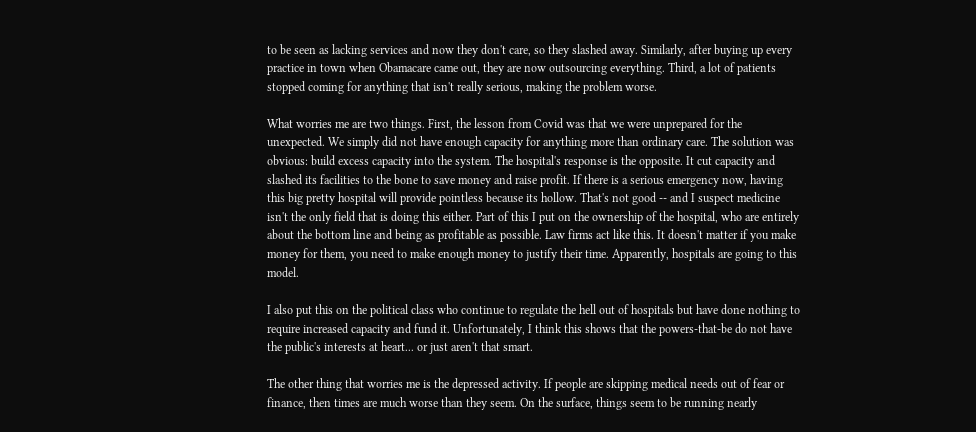to be seen as lacking services and now they don't care, so they slashed away. Similarly, after buying up every practice in town when Obamacare came out, they are now outsourcing everything. Third, a lot of patients stopped coming for anything that isn't really serious, making the problem worse.

What worries me are two things. First, the lesson from Covid was that we were unprepared for the unexpected. We simply did not have enough capacity for anything more than ordinary care. The solution was obvious: build excess capacity into the system. The hospital's response is the opposite. It cut capacity and slashed its facilities to the bone to save money and raise profit. If there is a serious emergency now, having this big pretty hospital will provide pointless because its hollow. That's not good -- and I suspect medicine isn't the only field that is doing this either. Part of this I put on the ownership of the hospital, who are entirely about the bottom line and being as profitable as possible. Law firms act like this. It doesn't matter if you make money for them, you need to make enough money to justify their time. Apparently, hospitals are going to this model.

I also put this on the political class who continue to regulate the hell out of hospitals but have done nothing to require increased capacity and fund it. Unfortunately, I think this shows that the powers-that-be do not have the public's interests at heart... or just aren't that smart.

The other thing that worries me is the depressed activity. If people are skipping medical needs out of fear or finance, then times are much worse than they seem. On the surface, things seem to be running nearly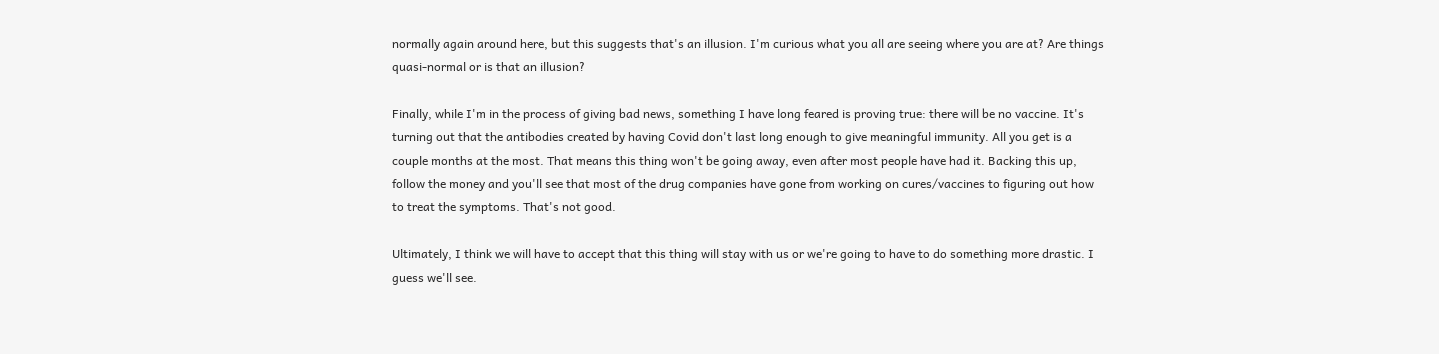normally again around here, but this suggests that's an illusion. I'm curious what you all are seeing where you are at? Are things quasi-normal or is that an illusion?

Finally, while I'm in the process of giving bad news, something I have long feared is proving true: there will be no vaccine. It's turning out that the antibodies created by having Covid don't last long enough to give meaningful immunity. All you get is a couple months at the most. That means this thing won't be going away, even after most people have had it. Backing this up, follow the money and you'll see that most of the drug companies have gone from working on cures/vaccines to figuring out how to treat the symptoms. That's not good.

Ultimately, I think we will have to accept that this thing will stay with us or we're going to have to do something more drastic. I guess we'll see.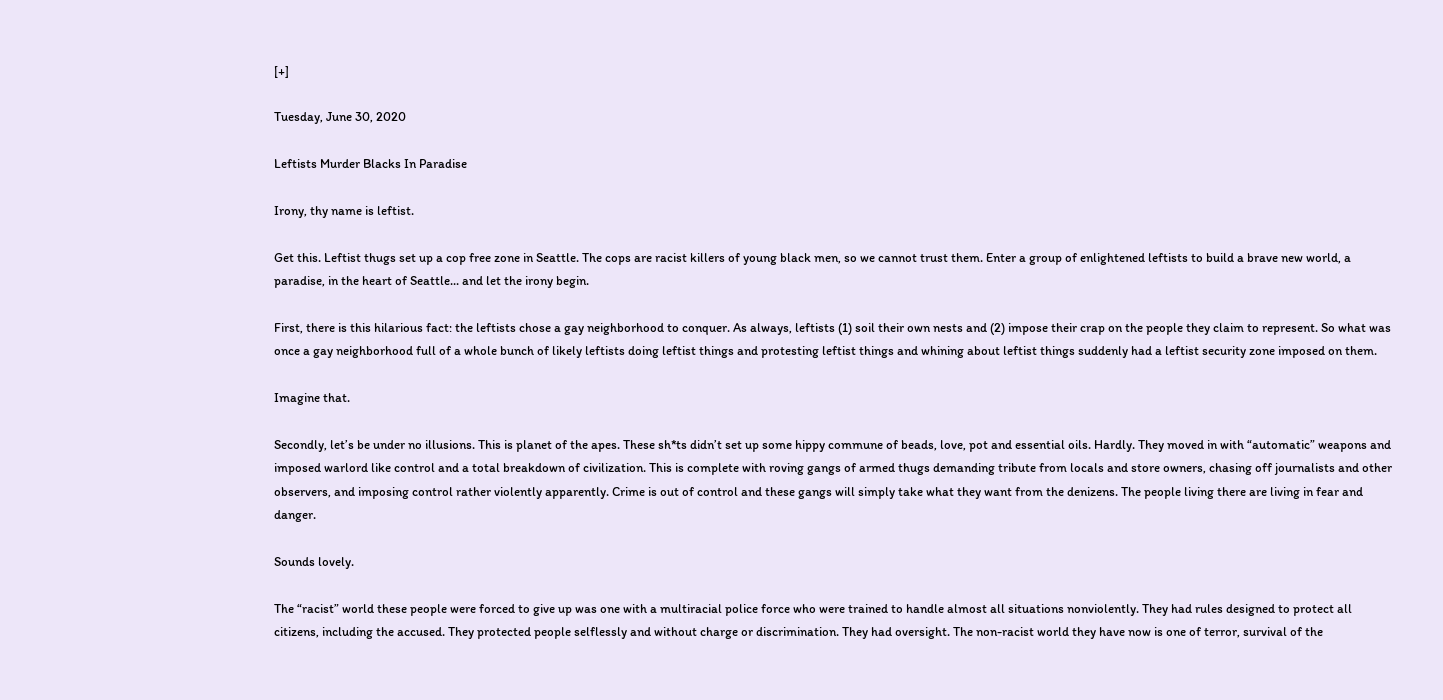[+]

Tuesday, June 30, 2020

Leftists Murder Blacks In Paradise

Irony, thy name is leftist.

Get this. Leftist thugs set up a cop free zone in Seattle. The cops are racist killers of young black men, so we cannot trust them. Enter a group of enlightened leftists to build a brave new world, a paradise, in the heart of Seattle... and let the irony begin.

First, there is this hilarious fact: the leftists chose a gay neighborhood to conquer. As always, leftists (1) soil their own nests and (2) impose their crap on the people they claim to represent. So what was once a gay neighborhood full of a whole bunch of likely leftists doing leftist things and protesting leftist things and whining about leftist things suddenly had a leftist security zone imposed on them.

Imagine that.

Secondly, let’s be under no illusions. This is planet of the apes. These sh*ts didn’t set up some hippy commune of beads, love, pot and essential oils. Hardly. They moved in with “automatic” weapons and imposed warlord like control and a total breakdown of civilization. This is complete with roving gangs of armed thugs demanding tribute from locals and store owners, chasing off journalists and other observers, and imposing control rather violently apparently. Crime is out of control and these gangs will simply take what they want from the denizens. The people living there are living in fear and danger.

Sounds lovely.

The “racist” world these people were forced to give up was one with a multiracial police force who were trained to handle almost all situations nonviolently. They had rules designed to protect all citizens, including the accused. They protected people selflessly and without charge or discrimination. They had oversight. The non-racist world they have now is one of terror, survival of the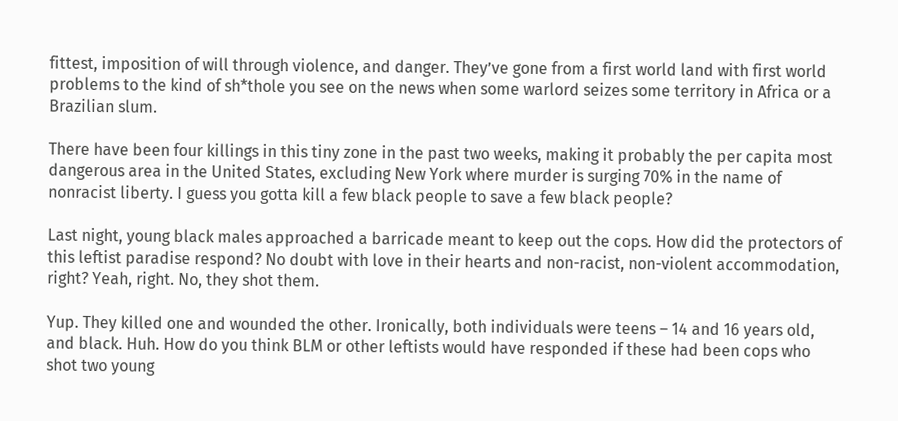fittest, imposition of will through violence, and danger. They’ve gone from a first world land with first world problems to the kind of sh*thole you see on the news when some warlord seizes some territory in Africa or a Brazilian slum.

There have been four killings in this tiny zone in the past two weeks, making it probably the per capita most dangerous area in the United States, excluding New York where murder is surging 70% in the name of nonracist liberty. I guess you gotta kill a few black people to save a few black people?

Last night, young black males approached a barricade meant to keep out the cops. How did the protectors of this leftist paradise respond? No doubt with love in their hearts and non-racist, non-violent accommodation, right? Yeah, right. No, they shot them.

Yup. They killed one and wounded the other. Ironically, both individuals were teens – 14 and 16 years old, and black. Huh. How do you think BLM or other leftists would have responded if these had been cops who shot two young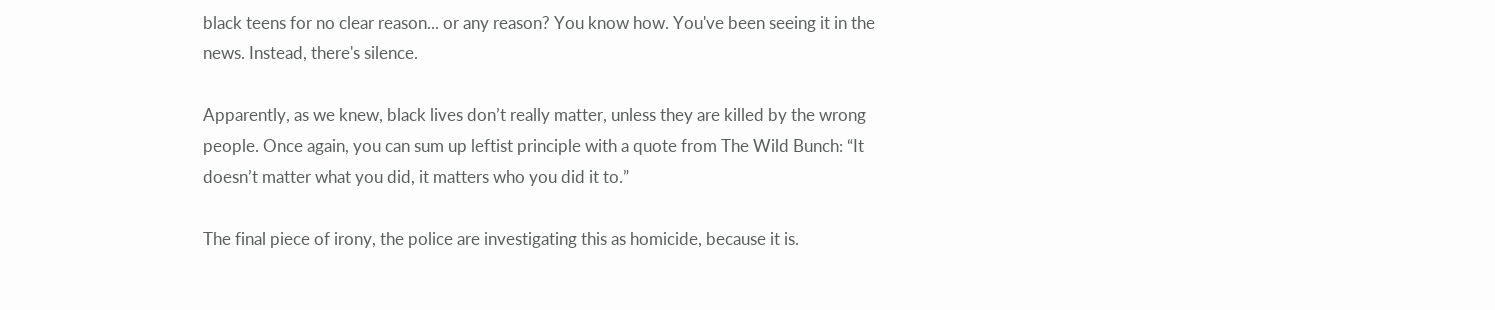black teens for no clear reason... or any reason? You know how. You've been seeing it in the news. Instead, there's silence.

Apparently, as we knew, black lives don’t really matter, unless they are killed by the wrong people. Once again, you can sum up leftist principle with a quote from The Wild Bunch: “It doesn’t matter what you did, it matters who you did it to.”

The final piece of irony, the police are investigating this as homicide, because it is.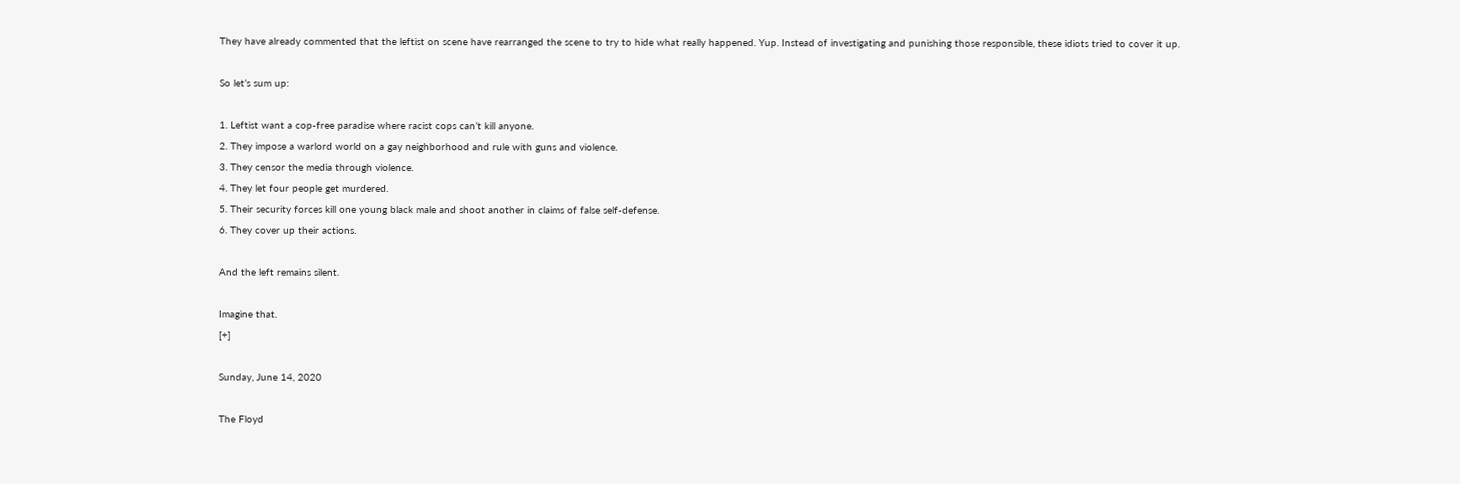They have already commented that the leftist on scene have rearranged the scene to try to hide what really happened. Yup. Instead of investigating and punishing those responsible, these idiots tried to cover it up.

So let’s sum up:

1. Leftist want a cop-free paradise where racist cops can’t kill anyone.
2. They impose a warlord world on a gay neighborhood and rule with guns and violence.
3. They censor the media through violence.
4. They let four people get murdered.
5. Their security forces kill one young black male and shoot another in claims of false self-defense.
6. They cover up their actions.

And the left remains silent.

Imagine that.
[+]

Sunday, June 14, 2020

The Floyd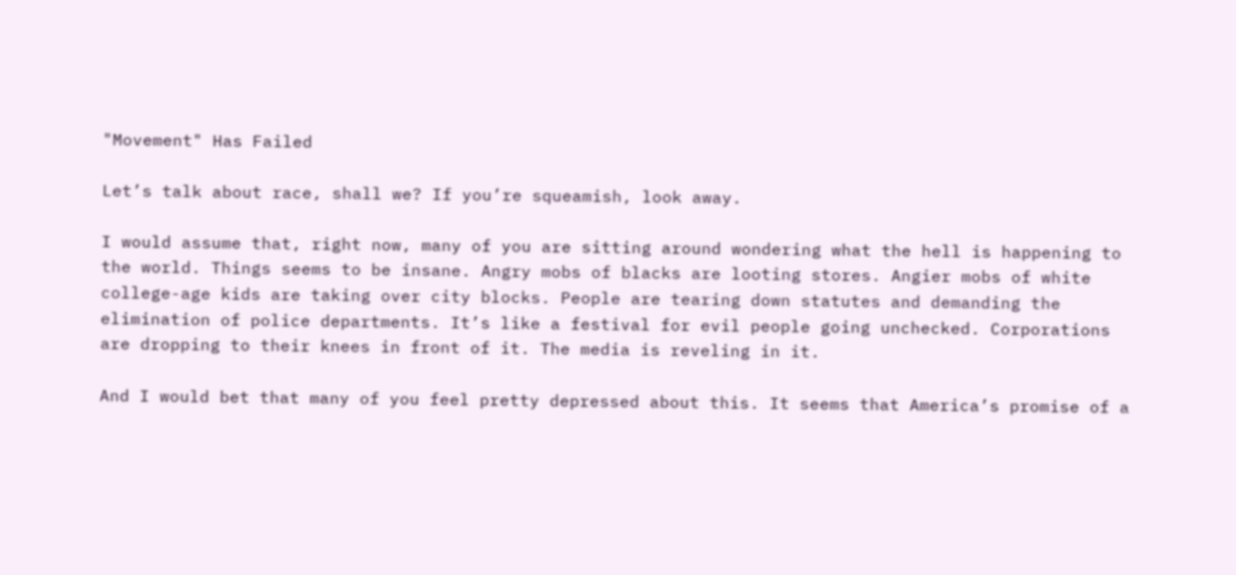"Movement" Has Failed

Let’s talk about race, shall we? If you’re squeamish, look away.

I would assume that, right now, many of you are sitting around wondering what the hell is happening to the world. Things seems to be insane. Angry mobs of blacks are looting stores. Angier mobs of white college-age kids are taking over city blocks. People are tearing down statutes and demanding the elimination of police departments. It’s like a festival for evil people going unchecked. Corporations are dropping to their knees in front of it. The media is reveling in it.

And I would bet that many of you feel pretty depressed about this. It seems that America’s promise of a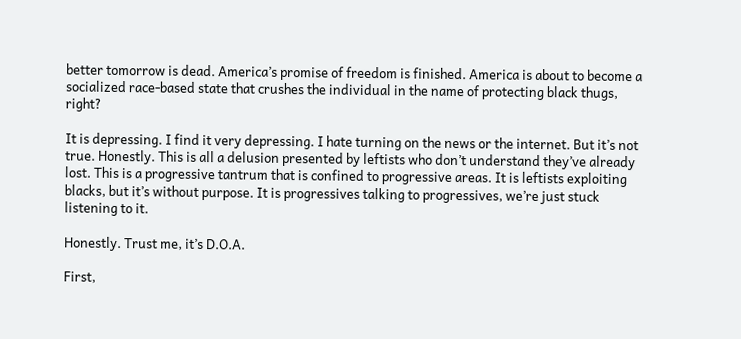better tomorrow is dead. America’s promise of freedom is finished. America is about to become a socialized race-based state that crushes the individual in the name of protecting black thugs, right?

It is depressing. I find it very depressing. I hate turning on the news or the internet. But it’s not true. Honestly. This is all a delusion presented by leftists who don’t understand they’ve already lost. This is a progressive tantrum that is confined to progressive areas. It is leftists exploiting blacks, but it’s without purpose. It is progressives talking to progressives, we’re just stuck listening to it.

Honestly. Trust me, it’s D.O.A.

First,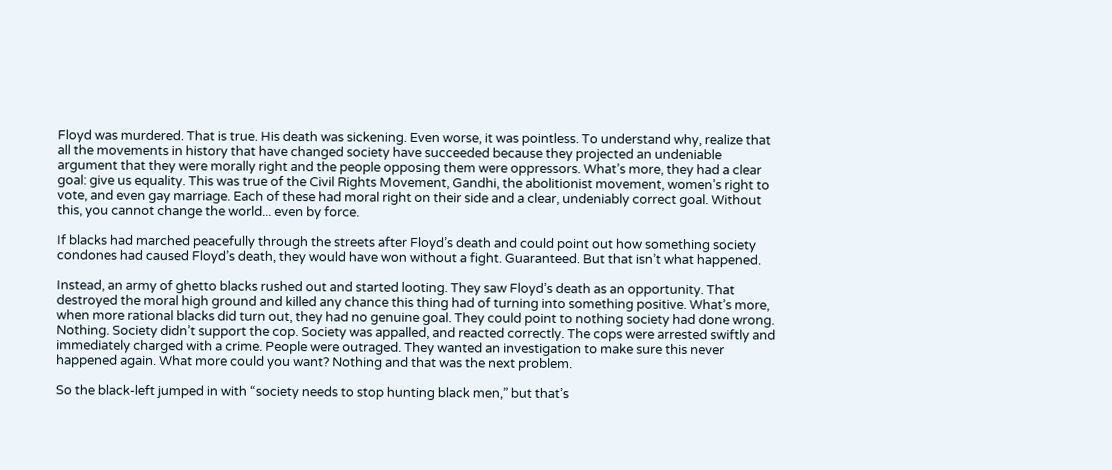Floyd was murdered. That is true. His death was sickening. Even worse, it was pointless. To understand why, realize that all the movements in history that have changed society have succeeded because they projected an undeniable argument that they were morally right and the people opposing them were oppressors. What’s more, they had a clear goal: give us equality. This was true of the Civil Rights Movement, Gandhi, the abolitionist movement, women’s right to vote, and even gay marriage. Each of these had moral right on their side and a clear, undeniably correct goal. Without this, you cannot change the world... even by force.

If blacks had marched peacefully through the streets after Floyd’s death and could point out how something society condones had caused Floyd’s death, they would have won without a fight. Guaranteed. But that isn’t what happened.

Instead, an army of ghetto blacks rushed out and started looting. They saw Floyd’s death as an opportunity. That destroyed the moral high ground and killed any chance this thing had of turning into something positive. What’s more, when more rational blacks did turn out, they had no genuine goal. They could point to nothing society had done wrong. Nothing. Society didn’t support the cop. Society was appalled, and reacted correctly. The cops were arrested swiftly and immediately charged with a crime. People were outraged. They wanted an investigation to make sure this never happened again. What more could you want? Nothing and that was the next problem.

So the black-left jumped in with “society needs to stop hunting black men,” but that’s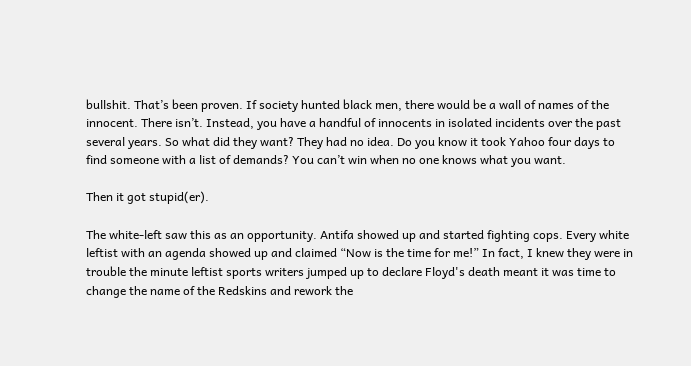bullshit. That’s been proven. If society hunted black men, there would be a wall of names of the innocent. There isn’t. Instead, you have a handful of innocents in isolated incidents over the past several years. So what did they want? They had no idea. Do you know it took Yahoo four days to find someone with a list of demands? You can’t win when no one knows what you want.

Then it got stupid(er).

The white-left saw this as an opportunity. Antifa showed up and started fighting cops. Every white leftist with an agenda showed up and claimed “Now is the time for me!” In fact, I knew they were in trouble the minute leftist sports writers jumped up to declare Floyd's death meant it was time to change the name of the Redskins and rework the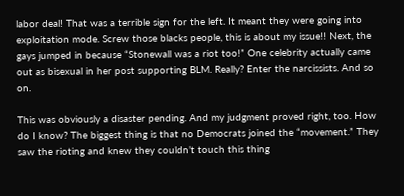labor deal! That was a terrible sign for the left. It meant they were going into exploitation mode. Screw those blacks people, this is about my issue!! Next, the gays jumped in because “Stonewall was a riot too!” One celebrity actually came out as bisexual in her post supporting BLM. Really? Enter the narcissists. And so on.

This was obviously a disaster pending. And my judgment proved right, too. How do I know? The biggest thing is that no Democrats joined the “movement.” They saw the rioting and knew they couldn’t touch this thing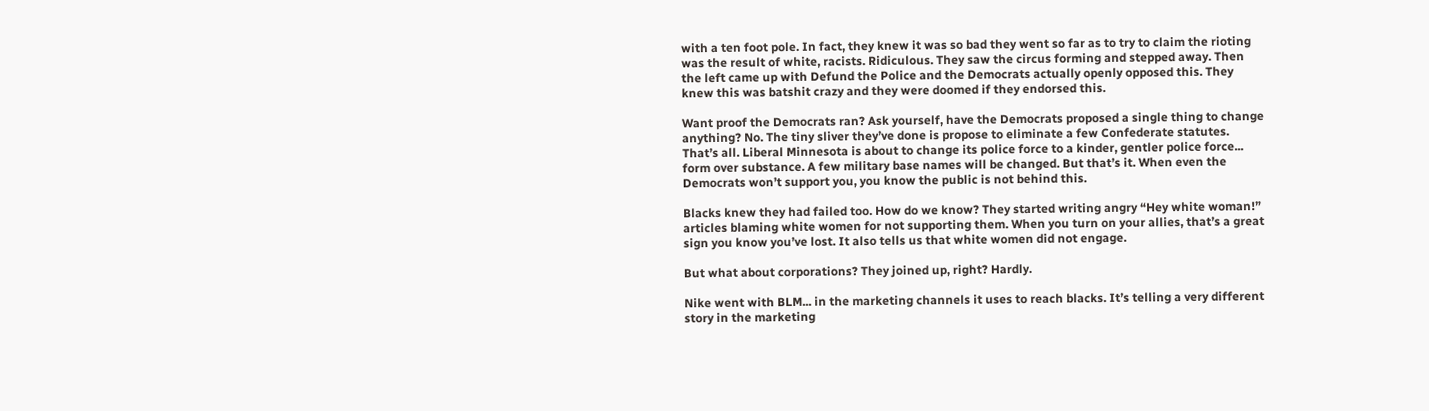with a ten foot pole. In fact, they knew it was so bad they went so far as to try to claim the rioting was the result of white, racists. Ridiculous. They saw the circus forming and stepped away. Then the left came up with Defund the Police and the Democrats actually openly opposed this. They knew this was batshit crazy and they were doomed if they endorsed this.

Want proof the Democrats ran? Ask yourself, have the Democrats proposed a single thing to change anything? No. The tiny sliver they’ve done is propose to eliminate a few Confederate statutes. That’s all. Liberal Minnesota is about to change its police force to a kinder, gentler police force... form over substance. A few military base names will be changed. But that’s it. When even the Democrats won’t support you, you know the public is not behind this.

Blacks knew they had failed too. How do we know? They started writing angry “Hey white woman!” articles blaming white women for not supporting them. When you turn on your allies, that’s a great sign you know you’ve lost. It also tells us that white women did not engage.

But what about corporations? They joined up, right? Hardly.

Nike went with BLM... in the marketing channels it uses to reach blacks. It’s telling a very different story in the marketing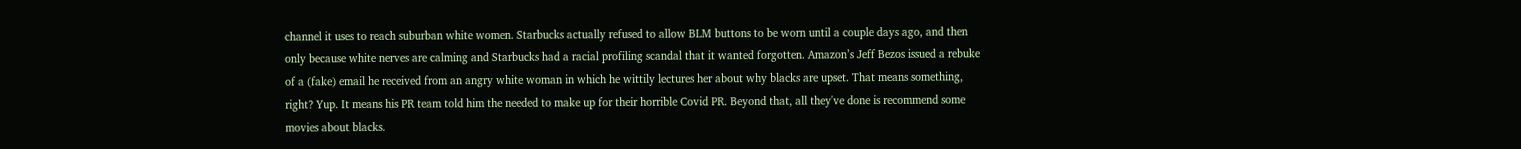channel it uses to reach suburban white women. Starbucks actually refused to allow BLM buttons to be worn until a couple days ago, and then only because white nerves are calming and Starbucks had a racial profiling scandal that it wanted forgotten. Amazon’s Jeff Bezos issued a rebuke of a (fake) email he received from an angry white woman in which he wittily lectures her about why blacks are upset. That means something, right? Yup. It means his PR team told him the needed to make up for their horrible Covid PR. Beyond that, all they've done is recommend some movies about blacks.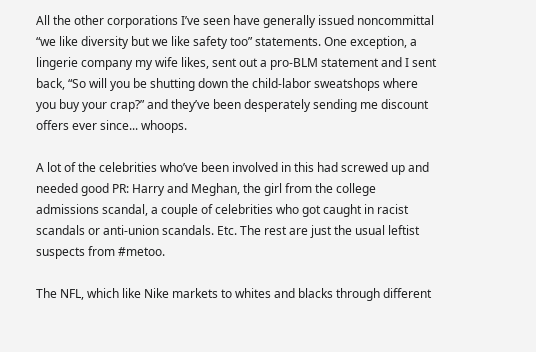All the other corporations I’ve seen have generally issued noncommittal “we like diversity but we like safety too” statements. One exception, a lingerie company my wife likes, sent out a pro-BLM statement and I sent back, “So will you be shutting down the child-labor sweatshops where you buy your crap?” and they’ve been desperately sending me discount offers ever since... whoops.

A lot of the celebrities who’ve been involved in this had screwed up and needed good PR: Harry and Meghan, the girl from the college admissions scandal, a couple of celebrities who got caught in racist scandals or anti-union scandals. Etc. The rest are just the usual leftist suspects from #metoo.

The NFL, which like Nike markets to whites and blacks through different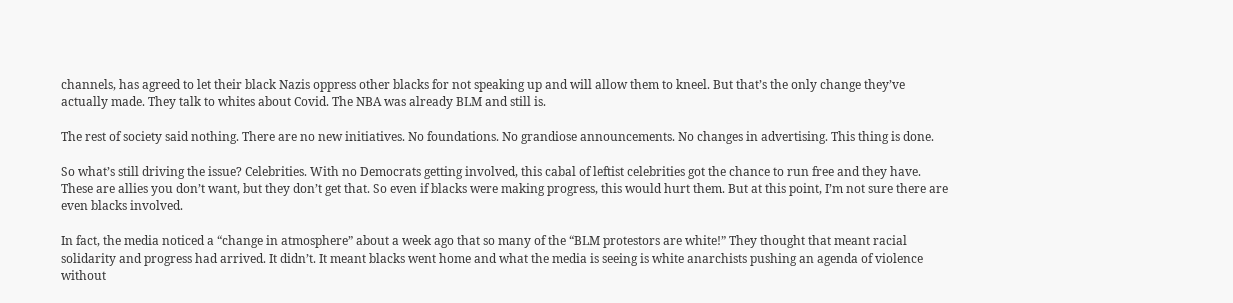channels, has agreed to let their black Nazis oppress other blacks for not speaking up and will allow them to kneel. But that’s the only change they’ve actually made. They talk to whites about Covid. The NBA was already BLM and still is.

The rest of society said nothing. There are no new initiatives. No foundations. No grandiose announcements. No changes in advertising. This thing is done.

So what’s still driving the issue? Celebrities. With no Democrats getting involved, this cabal of leftist celebrities got the chance to run free and they have. These are allies you don’t want, but they don’t get that. So even if blacks were making progress, this would hurt them. But at this point, I’m not sure there are even blacks involved.

In fact, the media noticed a “change in atmosphere” about a week ago that so many of the “BLM protestors are white!” They thought that meant racial solidarity and progress had arrived. It didn’t. It meant blacks went home and what the media is seeing is white anarchists pushing an agenda of violence without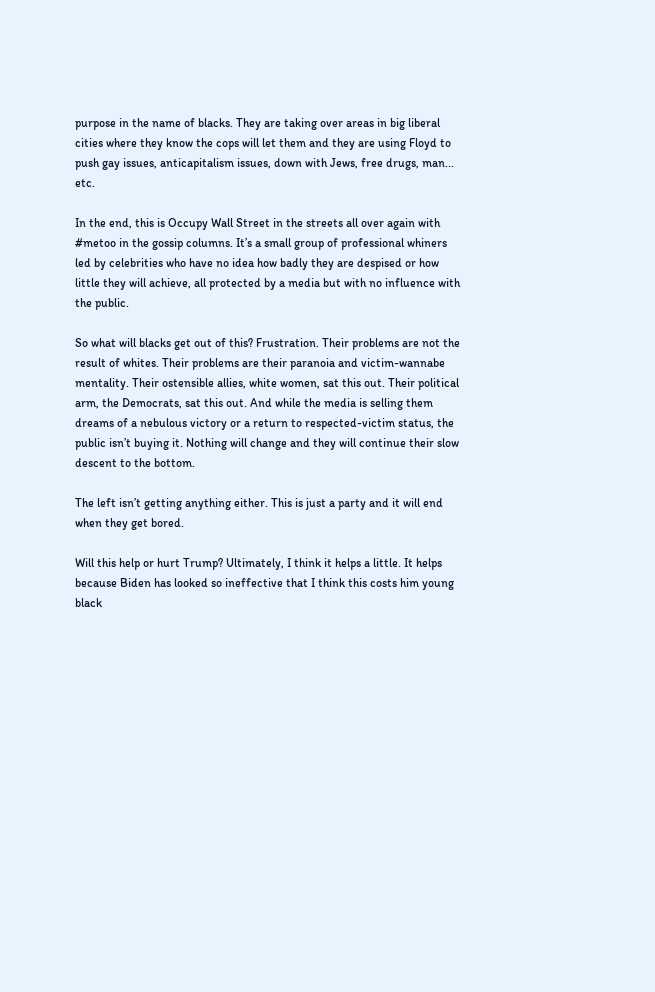purpose in the name of blacks. They are taking over areas in big liberal cities where they know the cops will let them and they are using Floyd to push gay issues, anticapitalism issues, down with Jews, free drugs, man... etc.

In the end, this is Occupy Wall Street in the streets all over again with #metoo in the gossip columns. It’s a small group of professional whiners led by celebrities who have no idea how badly they are despised or how little they will achieve, all protected by a media but with no influence with the public.

So what will blacks get out of this? Frustration. Their problems are not the result of whites. Their problems are their paranoia and victim-wannabe mentality. Their ostensible allies, white women, sat this out. Their political arm, the Democrats, sat this out. And while the media is selling them dreams of a nebulous victory or a return to respected-victim status, the public isn’t buying it. Nothing will change and they will continue their slow descent to the bottom.

The left isn’t getting anything either. This is just a party and it will end when they get bored.

Will this help or hurt Trump? Ultimately, I think it helps a little. It helps because Biden has looked so ineffective that I think this costs him young black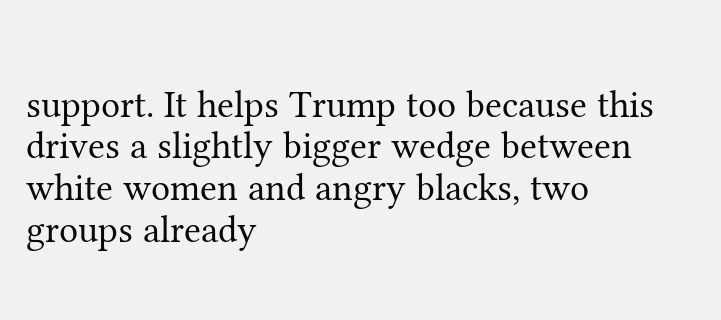support. It helps Trump too because this drives a slightly bigger wedge between white women and angry blacks, two groups already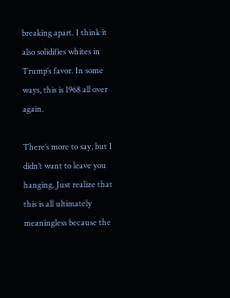breaking apart. I think it also solidifies whites in Trump’s favor. In some ways, this is 1968 all over again.

There’s more to say, but I didn’t want to leave you hanging. Just realize that this is all ultimately meaningless because the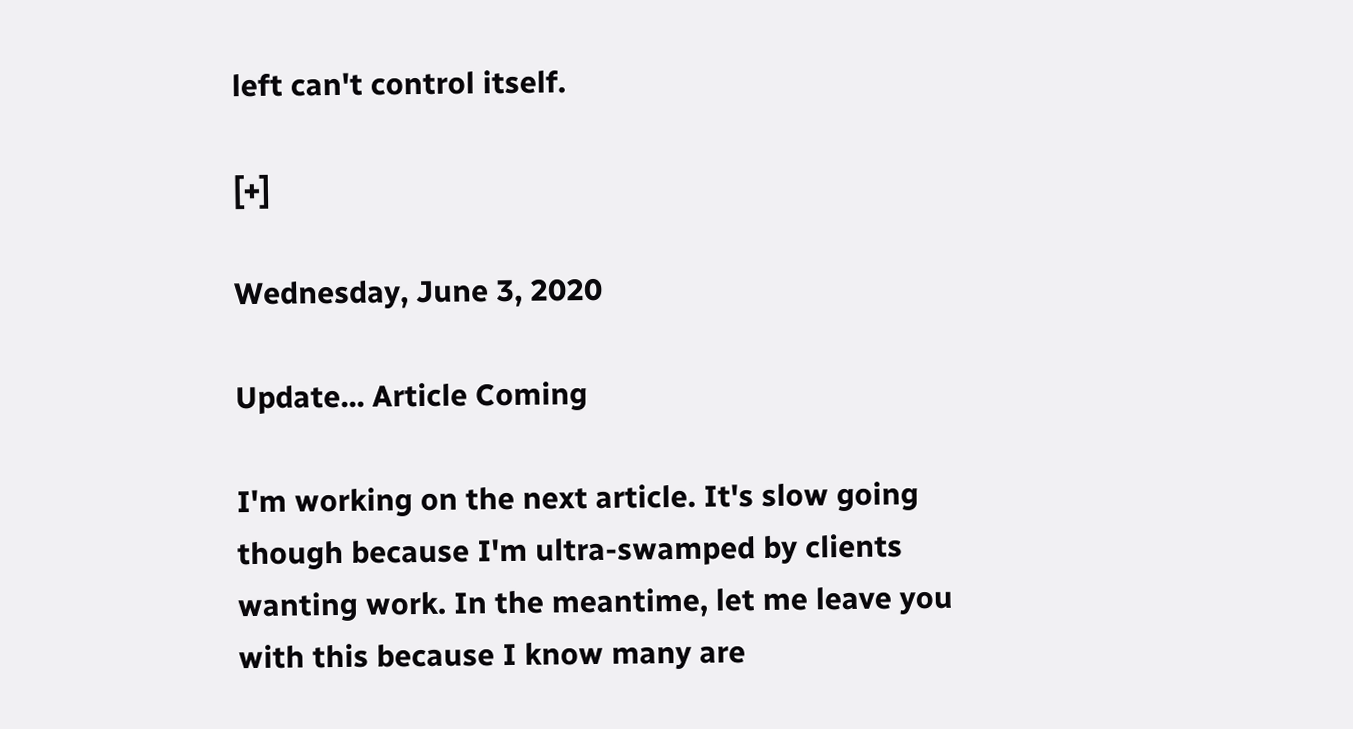left can't control itself.

[+]

Wednesday, June 3, 2020

Update... Article Coming

I'm working on the next article. It's slow going though because I'm ultra-swamped by clients wanting work. In the meantime, let me leave you with this because I know many are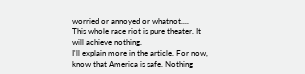worried or annoyed or whatnot....
This whole race riot is pure theater. It will achieve nothing.
I'll explain more in the article. For now, know that America is safe. Nothing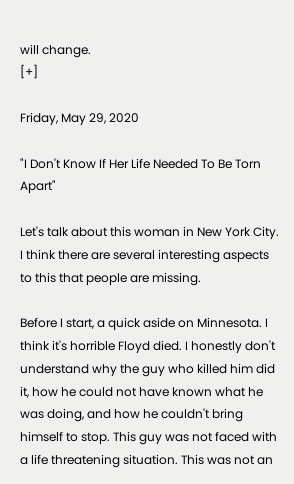will change.
[+]

Friday, May 29, 2020

"I Don't Know If Her Life Needed To Be Torn Apart"

Let's talk about this woman in New York City. I think there are several interesting aspects to this that people are missing.

Before I start, a quick aside on Minnesota. I think it's horrible Floyd died. I honestly don't understand why the guy who killed him did it, how he could not have known what he was doing, and how he couldn't bring himself to stop. This guy was not faced with a life threatening situation. This was not an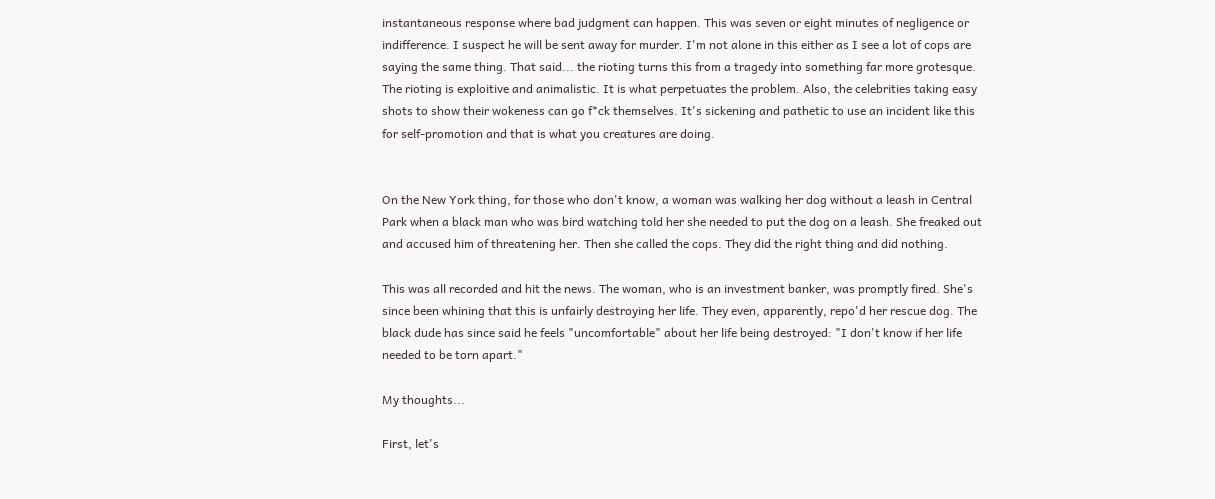instantaneous response where bad judgment can happen. This was seven or eight minutes of negligence or indifference. I suspect he will be sent away for murder. I'm not alone in this either as I see a lot of cops are saying the same thing. That said... the rioting turns this from a tragedy into something far more grotesque. The rioting is exploitive and animalistic. It is what perpetuates the problem. Also, the celebrities taking easy shots to show their wokeness can go f*ck themselves. It's sickening and pathetic to use an incident like this for self-promotion and that is what you creatures are doing.


On the New York thing, for those who don't know, a woman was walking her dog without a leash in Central Park when a black man who was bird watching told her she needed to put the dog on a leash. She freaked out and accused him of threatening her. Then she called the cops. They did the right thing and did nothing.

This was all recorded and hit the news. The woman, who is an investment banker, was promptly fired. She's since been whining that this is unfairly destroying her life. They even, apparently, repo'd her rescue dog. The black dude has since said he feels "uncomfortable" about her life being destroyed: "I don't know if her life needed to be torn apart."

My thoughts...

First, let's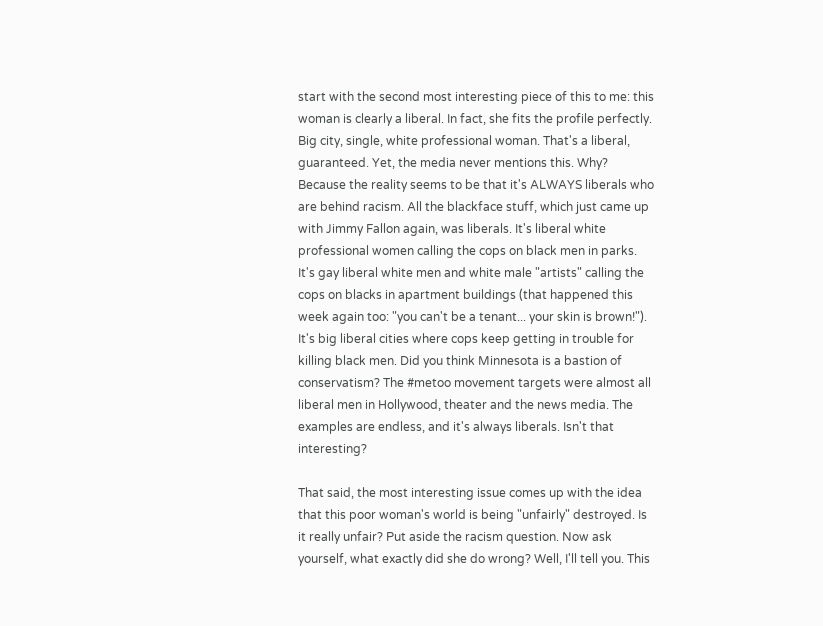start with the second most interesting piece of this to me: this woman is clearly a liberal. In fact, she fits the profile perfectly. Big city, single, white professional woman. That's a liberal, guaranteed. Yet, the media never mentions this. Why? Because the reality seems to be that it's ALWAYS liberals who are behind racism. All the blackface stuff, which just came up with Jimmy Fallon again, was liberals. It's liberal white professional women calling the cops on black men in parks. It's gay liberal white men and white male "artists" calling the cops on blacks in apartment buildings (that happened this week again too: "you can't be a tenant... your skin is brown!"). It's big liberal cities where cops keep getting in trouble for killing black men. Did you think Minnesota is a bastion of conservatism? The #metoo movement targets were almost all liberal men in Hollywood, theater and the news media. The examples are endless, and it's always liberals. Isn't that interesting?

That said, the most interesting issue comes up with the idea that this poor woman's world is being "unfairly" destroyed. Is it really unfair? Put aside the racism question. Now ask yourself, what exactly did she do wrong? Well, I'll tell you. This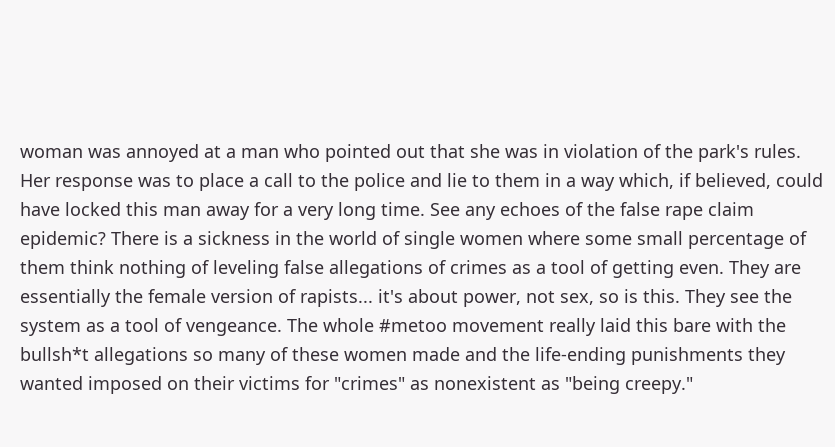woman was annoyed at a man who pointed out that she was in violation of the park's rules. Her response was to place a call to the police and lie to them in a way which, if believed, could have locked this man away for a very long time. See any echoes of the false rape claim epidemic? There is a sickness in the world of single women where some small percentage of them think nothing of leveling false allegations of crimes as a tool of getting even. They are essentially the female version of rapists... it's about power, not sex, so is this. They see the system as a tool of vengeance. The whole #metoo movement really laid this bare with the bullsh*t allegations so many of these women made and the life-ending punishments they wanted imposed on their victims for "crimes" as nonexistent as "being creepy."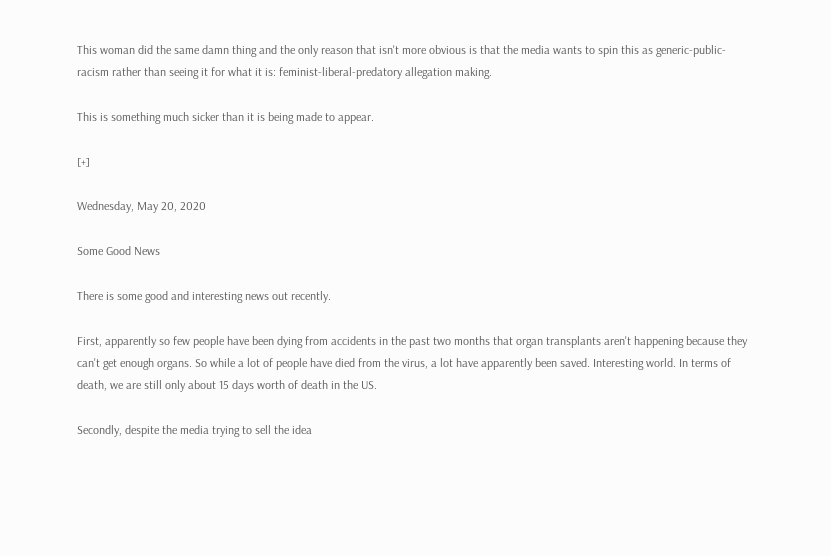This woman did the same damn thing and the only reason that isn't more obvious is that the media wants to spin this as generic-public-racism rather than seeing it for what it is: feminist-liberal-predatory allegation making.

This is something much sicker than it is being made to appear.

[+]

Wednesday, May 20, 2020

Some Good News

There is some good and interesting news out recently.

First, apparently so few people have been dying from accidents in the past two months that organ transplants aren't happening because they can't get enough organs. So while a lot of people have died from the virus, a lot have apparently been saved. Interesting world. In terms of death, we are still only about 15 days worth of death in the US.

Secondly, despite the media trying to sell the idea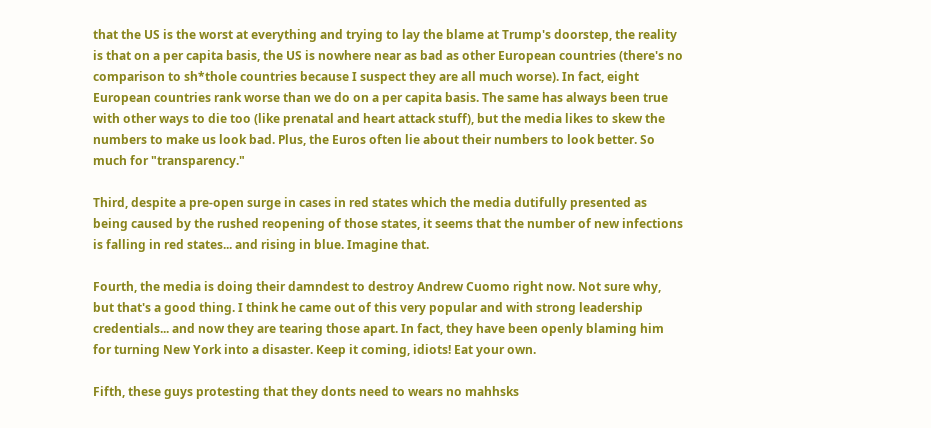that the US is the worst at everything and trying to lay the blame at Trump's doorstep, the reality is that on a per capita basis, the US is nowhere near as bad as other European countries (there's no comparison to sh*thole countries because I suspect they are all much worse). In fact, eight European countries rank worse than we do on a per capita basis. The same has always been true with other ways to die too (like prenatal and heart attack stuff), but the media likes to skew the numbers to make us look bad. Plus, the Euros often lie about their numbers to look better. So much for "transparency."

Third, despite a pre-open surge in cases in red states which the media dutifully presented as being caused by the rushed reopening of those states, it seems that the number of new infections is falling in red states... and rising in blue. Imagine that.

Fourth, the media is doing their damndest to destroy Andrew Cuomo right now. Not sure why, but that's a good thing. I think he came out of this very popular and with strong leadership credentials... and now they are tearing those apart. In fact, they have been openly blaming him for turning New York into a disaster. Keep it coming, idiots! Eat your own.

Fifth, these guys protesting that they donts need to wears no mahhsks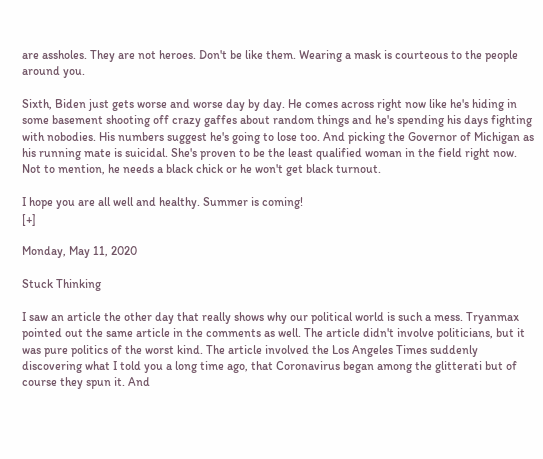are assholes. They are not heroes. Don't be like them. Wearing a mask is courteous to the people around you.

Sixth, Biden just gets worse and worse day by day. He comes across right now like he's hiding in some basement shooting off crazy gaffes about random things and he's spending his days fighting with nobodies. His numbers suggest he's going to lose too. And picking the Governor of Michigan as his running mate is suicidal. She's proven to be the least qualified woman in the field right now. Not to mention, he needs a black chick or he won't get black turnout.

I hope you are all well and healthy. Summer is coming!
[+]

Monday, May 11, 2020

Stuck Thinking

I saw an article the other day that really shows why our political world is such a mess. Tryanmax pointed out the same article in the comments as well. The article didn't involve politicians, but it was pure politics of the worst kind. The article involved the Los Angeles Times suddenly discovering what I told you a long time ago, that Coronavirus began among the glitterati but of course they spun it. And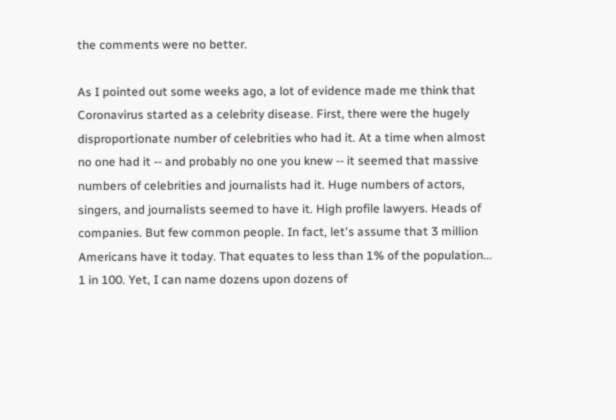the comments were no better.

As I pointed out some weeks ago, a lot of evidence made me think that Coronavirus started as a celebrity disease. First, there were the hugely disproportionate number of celebrities who had it. At a time when almost no one had it -- and probably no one you knew -- it seemed that massive numbers of celebrities and journalists had it. Huge numbers of actors, singers, and journalists seemed to have it. High profile lawyers. Heads of companies. But few common people. In fact, let's assume that 3 million Americans have it today. That equates to less than 1% of the population... 1 in 100. Yet, I can name dozens upon dozens of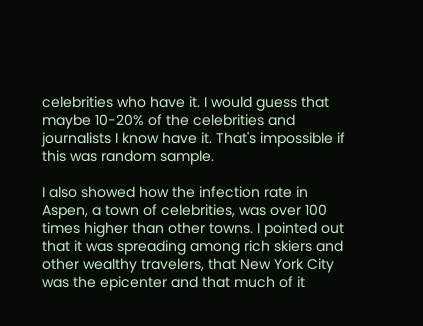celebrities who have it. I would guess that maybe 10-20% of the celebrities and journalists I know have it. That's impossible if this was random sample.

I also showed how the infection rate in Aspen, a town of celebrities, was over 100 times higher than other towns. I pointed out that it was spreading among rich skiers and other wealthy travelers, that New York City was the epicenter and that much of it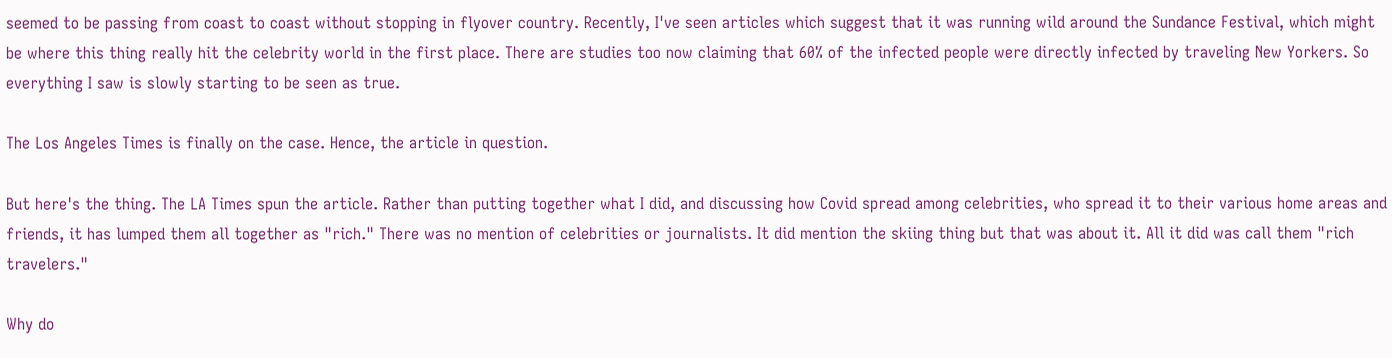seemed to be passing from coast to coast without stopping in flyover country. Recently, I've seen articles which suggest that it was running wild around the Sundance Festival, which might be where this thing really hit the celebrity world in the first place. There are studies too now claiming that 60% of the infected people were directly infected by traveling New Yorkers. So everything I saw is slowly starting to be seen as true.

The Los Angeles Times is finally on the case. Hence, the article in question.

But here's the thing. The LA Times spun the article. Rather than putting together what I did, and discussing how Covid spread among celebrities, who spread it to their various home areas and friends, it has lumped them all together as "rich." There was no mention of celebrities or journalists. It did mention the skiing thing but that was about it. All it did was call them "rich travelers."

Why do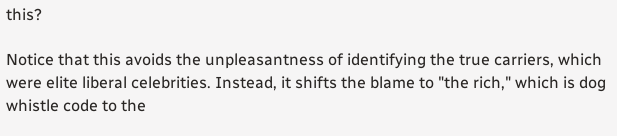this?

Notice that this avoids the unpleasantness of identifying the true carriers, which were elite liberal celebrities. Instead, it shifts the blame to "the rich," which is dog whistle code to the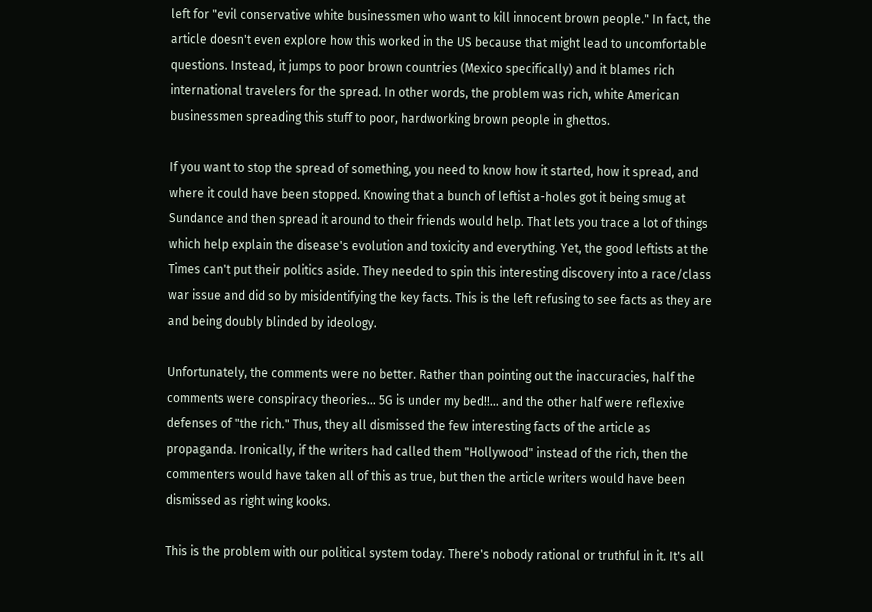left for "evil conservative white businessmen who want to kill innocent brown people." In fact, the article doesn't even explore how this worked in the US because that might lead to uncomfortable questions. Instead, it jumps to poor brown countries (Mexico specifically) and it blames rich international travelers for the spread. In other words, the problem was rich, white American businessmen spreading this stuff to poor, hardworking brown people in ghettos.

If you want to stop the spread of something, you need to know how it started, how it spread, and where it could have been stopped. Knowing that a bunch of leftist a-holes got it being smug at Sundance and then spread it around to their friends would help. That lets you trace a lot of things which help explain the disease's evolution and toxicity and everything. Yet, the good leftists at the Times can't put their politics aside. They needed to spin this interesting discovery into a race/class war issue and did so by misidentifying the key facts. This is the left refusing to see facts as they are and being doubly blinded by ideology.

Unfortunately, the comments were no better. Rather than pointing out the inaccuracies, half the comments were conspiracy theories... 5G is under my bed!!... and the other half were reflexive defenses of "the rich." Thus, they all dismissed the few interesting facts of the article as propaganda. Ironically, if the writers had called them "Hollywood" instead of the rich, then the commenters would have taken all of this as true, but then the article writers would have been dismissed as right wing kooks.

This is the problem with our political system today. There's nobody rational or truthful in it. It's all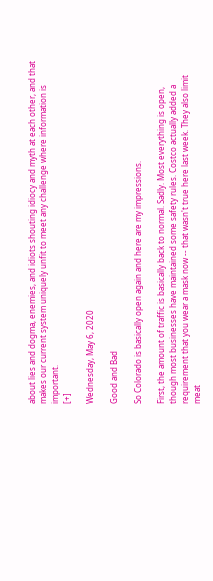about lies and dogma, enemies, and idiots shouting idiocy and myth at each other, and that makes our current system uniquely unfit to meet any challenge where information is important.
[+]

Wednesday, May 6, 2020

Good and Bad

So Colorado is basically open again and here are my impressions.

First, the amount of traffic is basically back to normal. Sadly. Most everything is open, though most businesses have maintained some safety rules. Costco actually added a requirement that you wear a mask now -- that wasn't true here last week. They also limit meat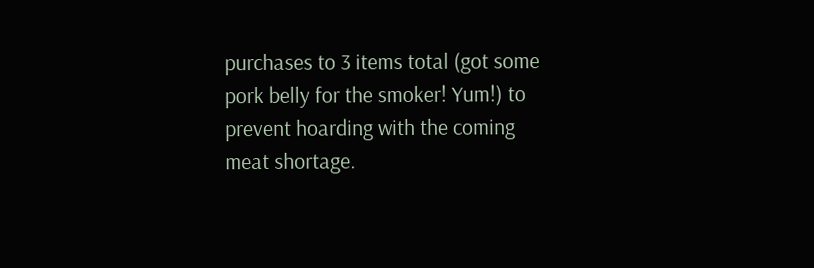purchases to 3 items total (got some pork belly for the smoker! Yum!) to prevent hoarding with the coming meat shortage.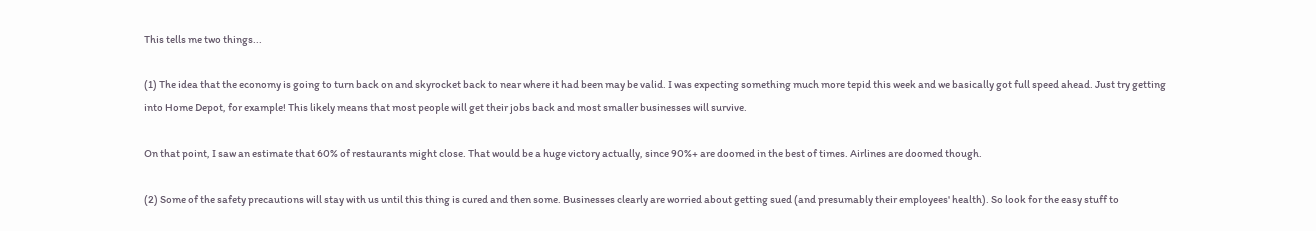This tells me two things...

(1) The idea that the economy is going to turn back on and skyrocket back to near where it had been may be valid. I was expecting something much more tepid this week and we basically got full speed ahead. Just try getting into Home Depot, for example! This likely means that most people will get their jobs back and most smaller businesses will survive.

On that point, I saw an estimate that 60% of restaurants might close. That would be a huge victory actually, since 90%+ are doomed in the best of times. Airlines are doomed though.

(2) Some of the safety precautions will stay with us until this thing is cured and then some. Businesses clearly are worried about getting sued (and presumably their employees' health). So look for the easy stuff to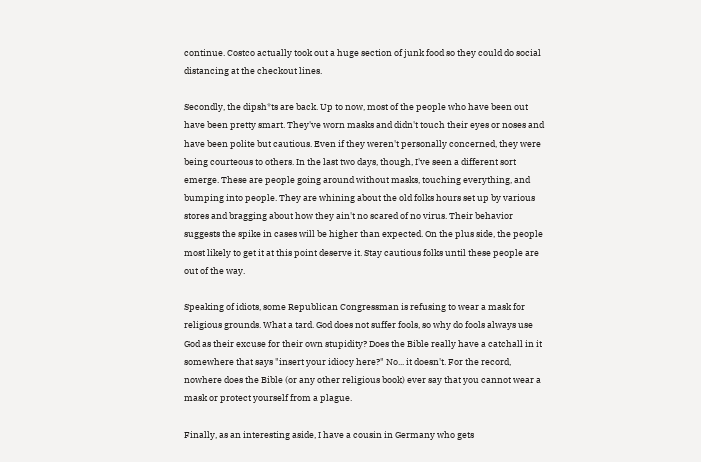continue. Costco actually took out a huge section of junk food so they could do social distancing at the checkout lines.

Secondly, the dipsh*ts are back. Up to now, most of the people who have been out have been pretty smart. They've worn masks and didn't touch their eyes or noses and have been polite but cautious. Even if they weren't personally concerned, they were being courteous to others. In the last two days, though, I've seen a different sort emerge. These are people going around without masks, touching everything, and bumping into people. They are whining about the old folks hours set up by various stores and bragging about how they ain't no scared of no virus. Their behavior suggests the spike in cases will be higher than expected. On the plus side, the people most likely to get it at this point deserve it. Stay cautious folks until these people are out of the way.

Speaking of idiots, some Republican Congressman is refusing to wear a mask for religious grounds. What a tard. God does not suffer fools, so why do fools always use God as their excuse for their own stupidity? Does the Bible really have a catchall in it somewhere that says "insert your idiocy here?" No... it doesn't. For the record, nowhere does the Bible (or any other religious book) ever say that you cannot wear a mask or protect yourself from a plague.

Finally, as an interesting aside, I have a cousin in Germany who gets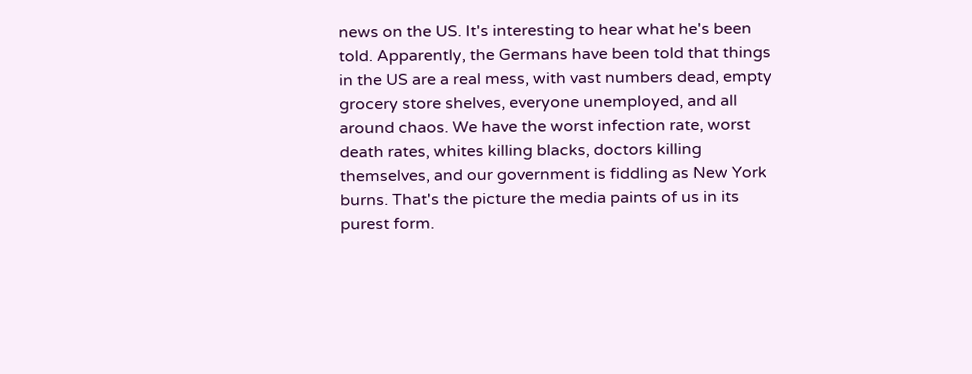news on the US. It's interesting to hear what he's been told. Apparently, the Germans have been told that things in the US are a real mess, with vast numbers dead, empty grocery store shelves, everyone unemployed, and all around chaos. We have the worst infection rate, worst death rates, whites killing blacks, doctors killing themselves, and our government is fiddling as New York burns. That's the picture the media paints of us in its purest form.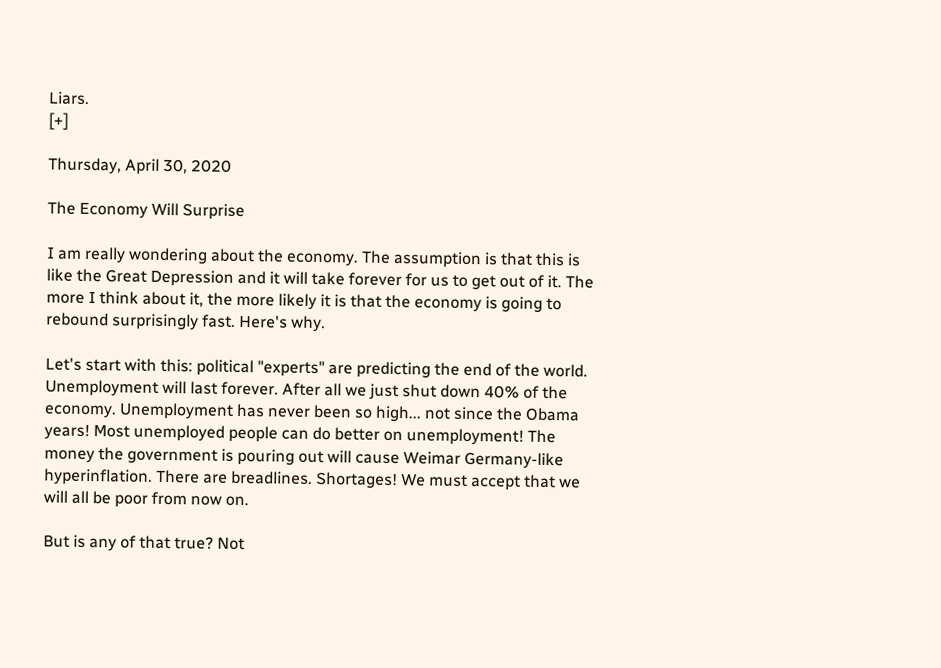Liars.
[+]

Thursday, April 30, 2020

The Economy Will Surprise

I am really wondering about the economy. The assumption is that this is like the Great Depression and it will take forever for us to get out of it. The more I think about it, the more likely it is that the economy is going to rebound surprisingly fast. Here's why.

Let's start with this: political "experts" are predicting the end of the world. Unemployment will last forever. After all we just shut down 40% of the economy. Unemployment has never been so high... not since the Obama years! Most unemployed people can do better on unemployment! The money the government is pouring out will cause Weimar Germany-like hyperinflation. There are breadlines. Shortages! We must accept that we will all be poor from now on.

But is any of that true? Not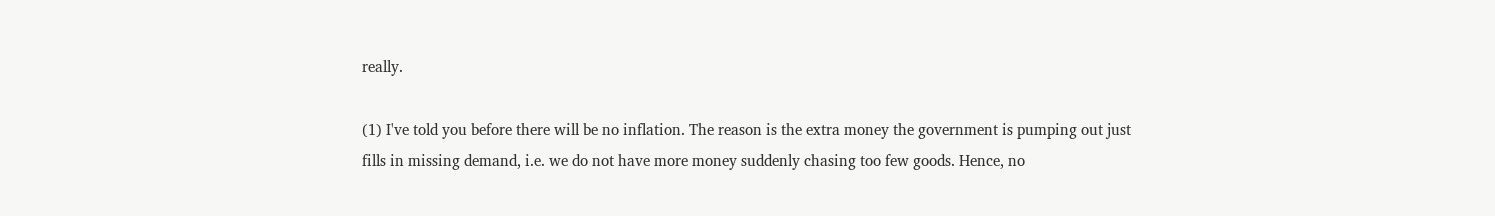really.

(1) I've told you before there will be no inflation. The reason is the extra money the government is pumping out just fills in missing demand, i.e. we do not have more money suddenly chasing too few goods. Hence, no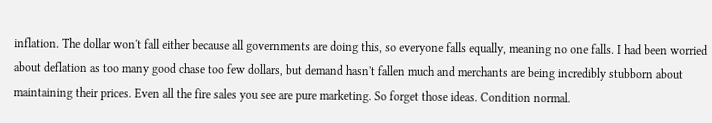inflation. The dollar won't fall either because all governments are doing this, so everyone falls equally, meaning no one falls. I had been worried about deflation as too many good chase too few dollars, but demand hasn't fallen much and merchants are being incredibly stubborn about maintaining their prices. Even all the fire sales you see are pure marketing. So forget those ideas. Condition normal.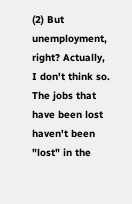(2) But unemployment, right? Actually, I don't think so. The jobs that have been lost haven't been "lost" in the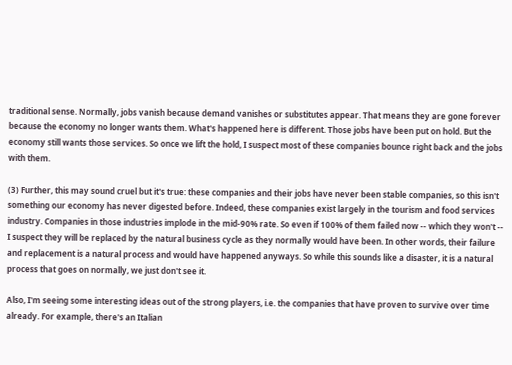traditional sense. Normally, jobs vanish because demand vanishes or substitutes appear. That means they are gone forever because the economy no longer wants them. What's happened here is different. Those jobs have been put on hold. But the economy still wants those services. So once we lift the hold, I suspect most of these companies bounce right back and the jobs with them.

(3) Further, this may sound cruel but it's true: these companies and their jobs have never been stable companies, so this isn't something our economy has never digested before. Indeed, these companies exist largely in the tourism and food services industry. Companies in those industries implode in the mid-90% rate. So even if 100% of them failed now -- which they won't -- I suspect they will be replaced by the natural business cycle as they normally would have been. In other words, their failure and replacement is a natural process and would have happened anyways. So while this sounds like a disaster, it is a natural process that goes on normally, we just don't see it.

Also, I'm seeing some interesting ideas out of the strong players, i.e. the companies that have proven to survive over time already. For example, there's an Italian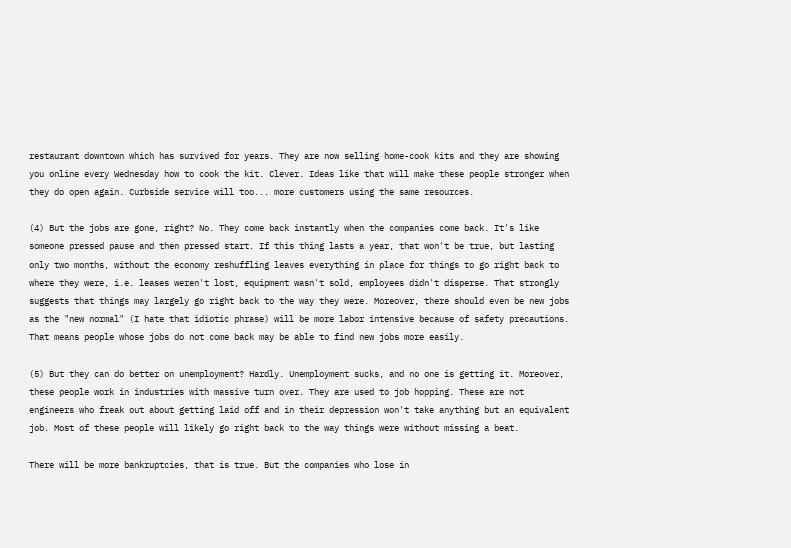restaurant downtown which has survived for years. They are now selling home-cook kits and they are showing you online every Wednesday how to cook the kit. Clever. Ideas like that will make these people stronger when they do open again. Curbside service will too... more customers using the same resources.

(4) But the jobs are gone, right? No. They come back instantly when the companies come back. It's like someone pressed pause and then pressed start. If this thing lasts a year, that won't be true, but lasting only two months, without the economy reshuffling leaves everything in place for things to go right back to where they were, i.e. leases weren't lost, equipment wasn't sold, employees didn't disperse. That strongly suggests that things may largely go right back to the way they were. Moreover, there should even be new jobs as the "new normal" (I hate that idiotic phrase) will be more labor intensive because of safety precautions. That means people whose jobs do not come back may be able to find new jobs more easily.

(5) But they can do better on unemployment? Hardly. Unemployment sucks, and no one is getting it. Moreover, these people work in industries with massive turn over. They are used to job hopping. These are not engineers who freak out about getting laid off and in their depression won't take anything but an equivalent job. Most of these people will likely go right back to the way things were without missing a beat.

There will be more bankruptcies, that is true. But the companies who lose in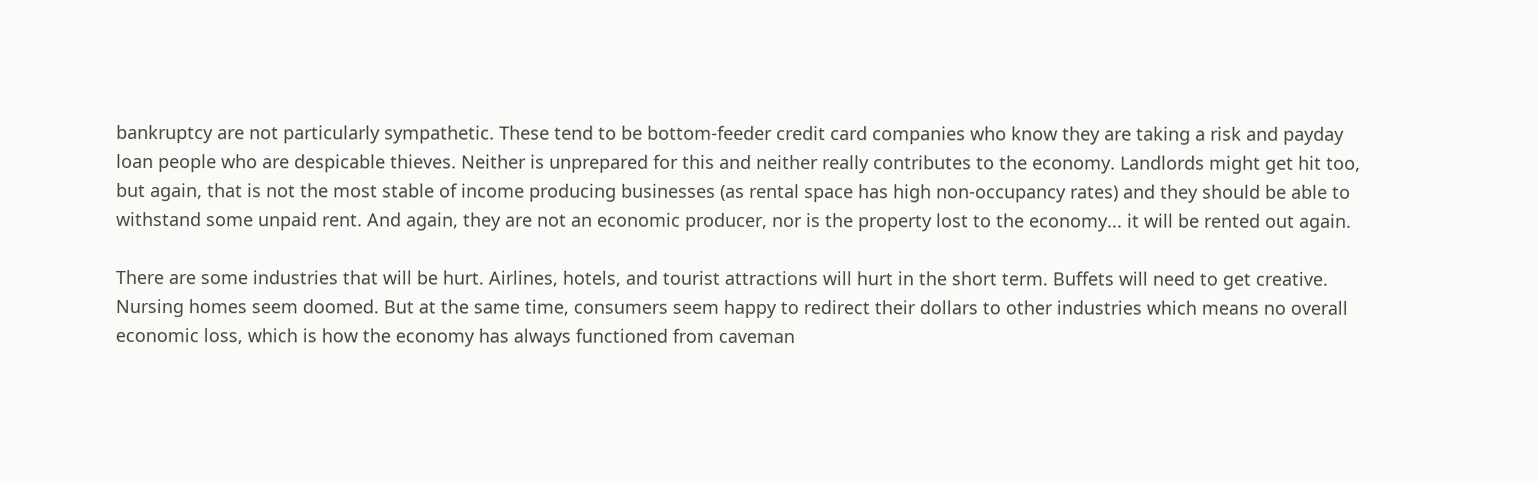bankruptcy are not particularly sympathetic. These tend to be bottom-feeder credit card companies who know they are taking a risk and payday loan people who are despicable thieves. Neither is unprepared for this and neither really contributes to the economy. Landlords might get hit too, but again, that is not the most stable of income producing businesses (as rental space has high non-occupancy rates) and they should be able to withstand some unpaid rent. And again, they are not an economic producer, nor is the property lost to the economy... it will be rented out again.

There are some industries that will be hurt. Airlines, hotels, and tourist attractions will hurt in the short term. Buffets will need to get creative. Nursing homes seem doomed. But at the same time, consumers seem happy to redirect their dollars to other industries which means no overall economic loss, which is how the economy has always functioned from caveman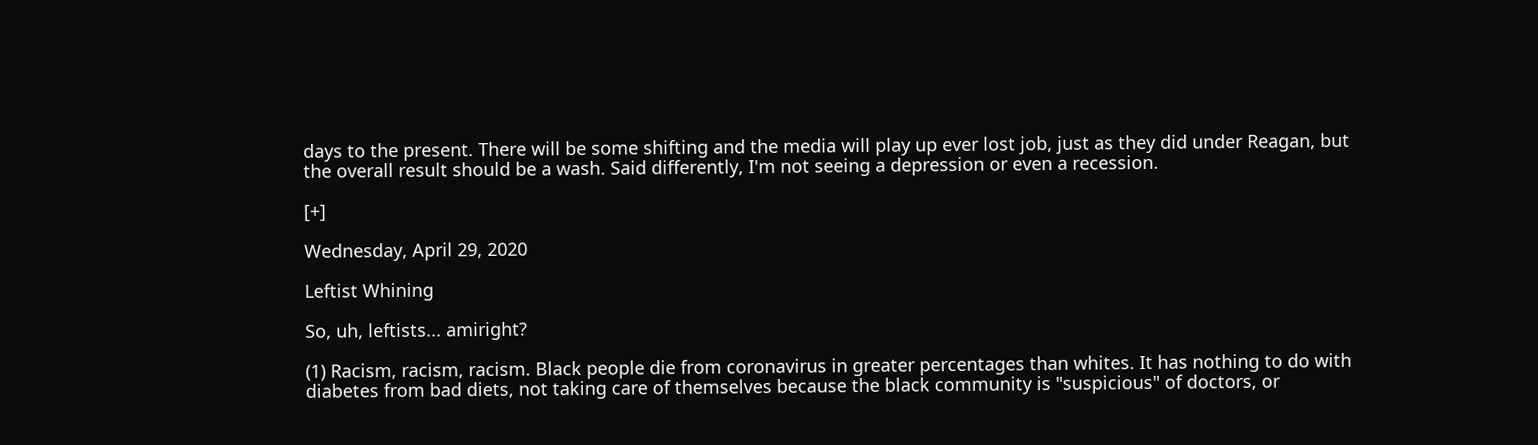days to the present. There will be some shifting and the media will play up ever lost job, just as they did under Reagan, but the overall result should be a wash. Said differently, I'm not seeing a depression or even a recession.

[+]

Wednesday, April 29, 2020

Leftist Whining

So, uh, leftists... amiright?

(1) Racism, racism, racism. Black people die from coronavirus in greater percentages than whites. It has nothing to do with diabetes from bad diets, not taking care of themselves because the black community is "suspicious" of doctors, or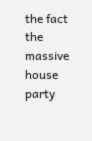the fact the massive house party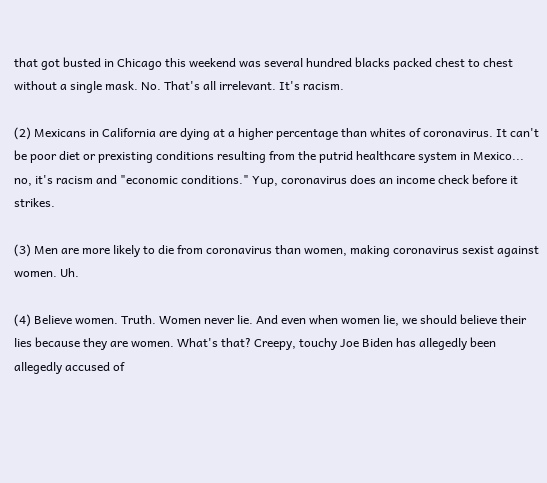that got busted in Chicago this weekend was several hundred blacks packed chest to chest without a single mask. No. That's all irrelevant. It's racism.

(2) Mexicans in California are dying at a higher percentage than whites of coronavirus. It can't be poor diet or prexisting conditions resulting from the putrid healthcare system in Mexico... no, it's racism and "economic conditions." Yup, coronavirus does an income check before it strikes.

(3) Men are more likely to die from coronavirus than women, making coronavirus sexist against women. Uh.

(4) Believe women. Truth. Women never lie. And even when women lie, we should believe their lies because they are women. What's that? Creepy, touchy Joe Biden has allegedly been allegedly accused of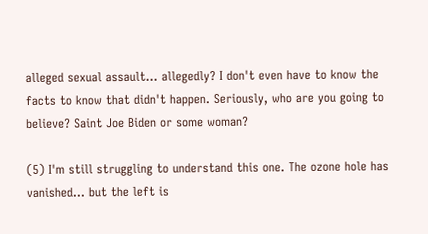alleged sexual assault... allegedly? I don't even have to know the facts to know that didn't happen. Seriously, who are you going to believe? Saint Joe Biden or some woman?

(5) I'm still struggling to understand this one. The ozone hole has vanished... but the left is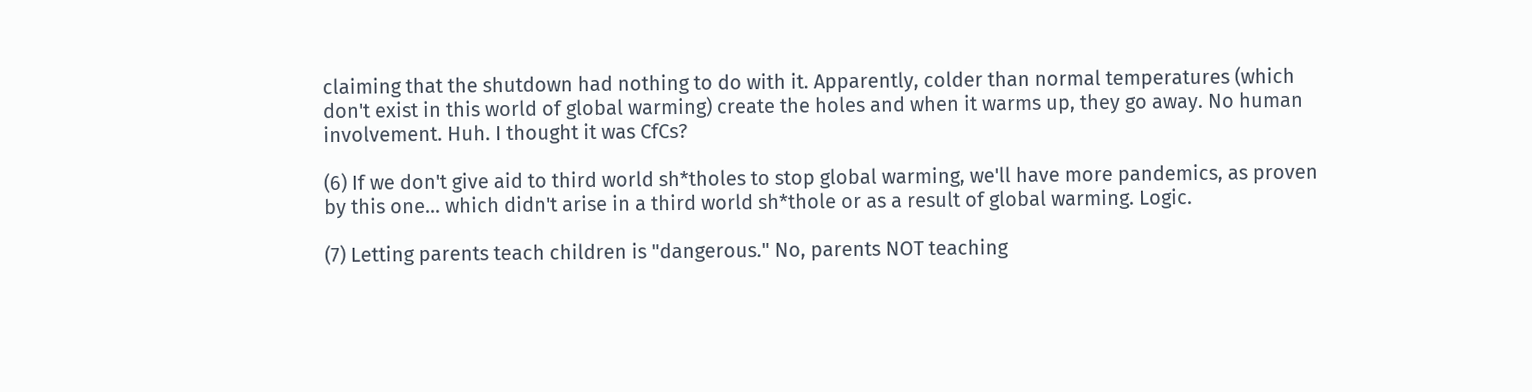claiming that the shutdown had nothing to do with it. Apparently, colder than normal temperatures (which don't exist in this world of global warming) create the holes and when it warms up, they go away. No human involvement. Huh. I thought it was CfCs?

(6) If we don't give aid to third world sh*tholes to stop global warming, we'll have more pandemics, as proven by this one... which didn't arise in a third world sh*thole or as a result of global warming. Logic.

(7) Letting parents teach children is "dangerous." No, parents NOT teaching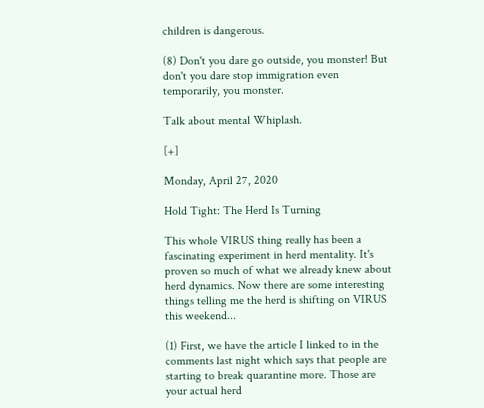children is dangerous.

(8) Don't you dare go outside, you monster! But don't you dare stop immigration even temporarily, you monster.

Talk about mental Whiplash.

[+]

Monday, April 27, 2020

Hold Tight: The Herd Is Turning

This whole VIRUS thing really has been a fascinating experiment in herd mentality. It's proven so much of what we already knew about herd dynamics. Now there are some interesting things telling me the herd is shifting on VIRUS this weekend...

(1) First, we have the article I linked to in the comments last night which says that people are starting to break quarantine more. Those are your actual herd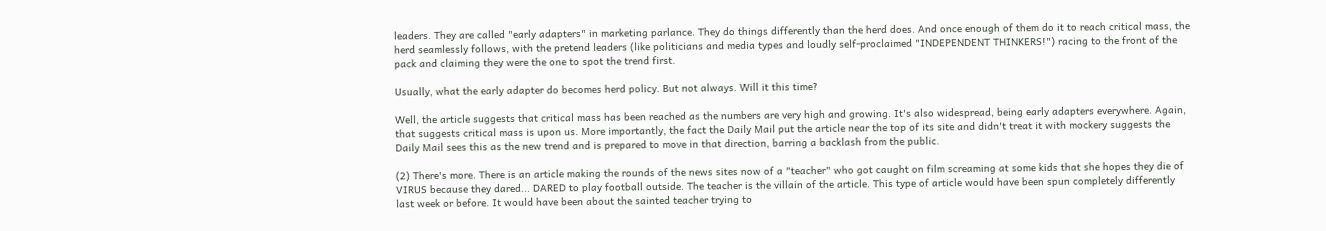leaders. They are called "early adapters" in marketing parlance. They do things differently than the herd does. And once enough of them do it to reach critical mass, the herd seamlessly follows, with the pretend leaders (like politicians and media types and loudly self-proclaimed "INDEPENDENT THINKERS!") racing to the front of the pack and claiming they were the one to spot the trend first.

Usually, what the early adapter do becomes herd policy. But not always. Will it this time?

Well, the article suggests that critical mass has been reached as the numbers are very high and growing. It's also widespread, being early adapters everywhere. Again, that suggests critical mass is upon us. More importantly, the fact the Daily Mail put the article near the top of its site and didn't treat it with mockery suggests the Daily Mail sees this as the new trend and is prepared to move in that direction, barring a backlash from the public.

(2) There's more. There is an article making the rounds of the news sites now of a "teacher" who got caught on film screaming at some kids that she hopes they die of VIRUS because they dared... DARED to play football outside. The teacher is the villain of the article. This type of article would have been spun completely differently last week or before. It would have been about the sainted teacher trying to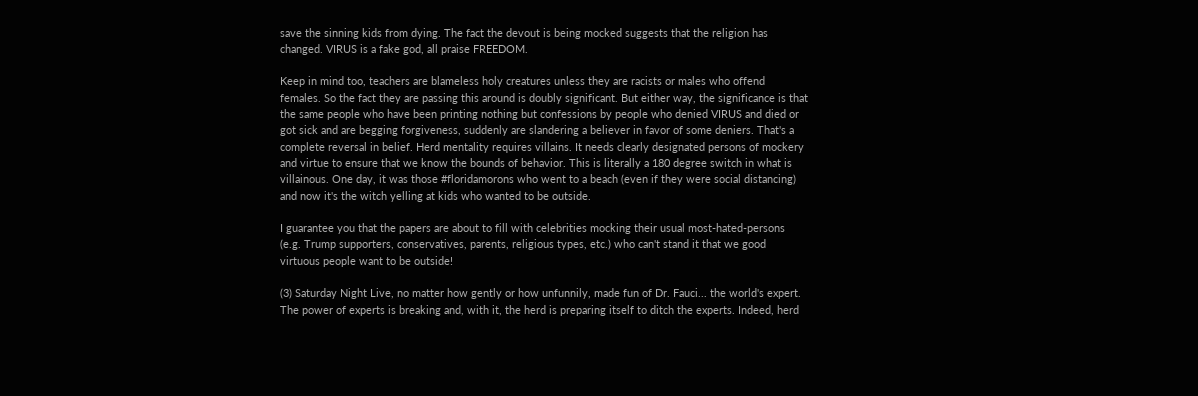save the sinning kids from dying. The fact the devout is being mocked suggests that the religion has changed. VIRUS is a fake god, all praise FREEDOM.

Keep in mind too, teachers are blameless holy creatures unless they are racists or males who offend females. So the fact they are passing this around is doubly significant. But either way, the significance is that the same people who have been printing nothing but confessions by people who denied VIRUS and died or got sick and are begging forgiveness, suddenly are slandering a believer in favor of some deniers. That's a complete reversal in belief. Herd mentality requires villains. It needs clearly designated persons of mockery and virtue to ensure that we know the bounds of behavior. This is literally a 180 degree switch in what is villainous. One day, it was those #floridamorons who went to a beach (even if they were social distancing) and now it's the witch yelling at kids who wanted to be outside.

I guarantee you that the papers are about to fill with celebrities mocking their usual most-hated-persons (e.g. Trump supporters, conservatives, parents, religious types, etc.) who can't stand it that we good virtuous people want to be outside!

(3) Saturday Night Live, no matter how gently or how unfunnily, made fun of Dr. Fauci... the world's expert. The power of experts is breaking and, with it, the herd is preparing itself to ditch the experts. Indeed, herd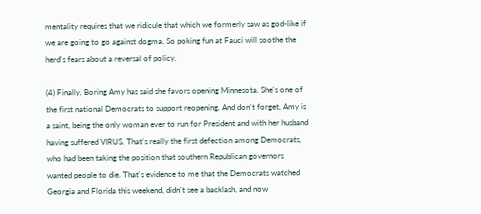mentality requires that we ridicule that which we formerly saw as god-like if we are going to go against dogma. So poking fun at Fauci will soothe the herd's fears about a reversal of policy.

(4) Finally, Boring Amy has said she favors opening Minnesota. She's one of the first national Democrats to support reopening. And don't forget, Amy is a saint, being the only woman ever to run for President and with her husband having suffered VIRUS. That's really the first defection among Democrats, who had been taking the position that southern Republican governors wanted people to die. That's evidence to me that the Democrats watched Georgia and Florida this weekend, didn't see a backlash, and now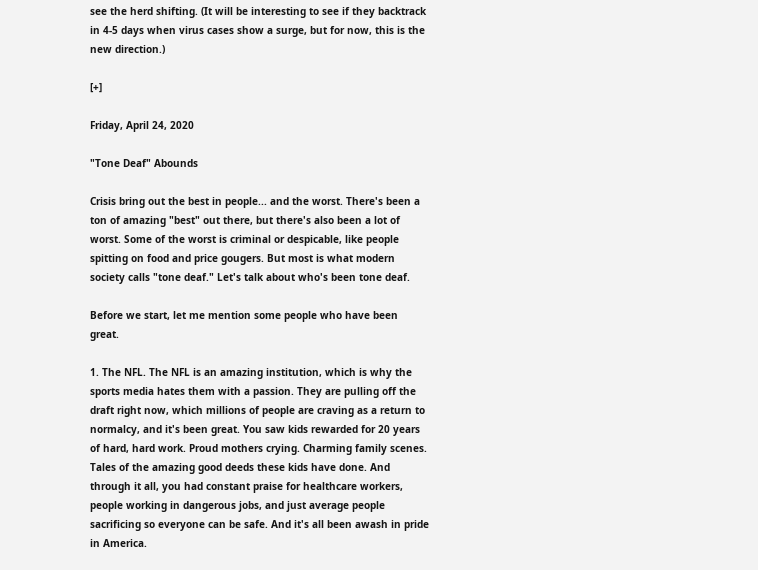see the herd shifting. (It will be interesting to see if they backtrack in 4-5 days when virus cases show a surge, but for now, this is the new direction.)

[+]

Friday, April 24, 2020

"Tone Deaf" Abounds

Crisis bring out the best in people... and the worst. There's been a ton of amazing "best" out there, but there's also been a lot of worst. Some of the worst is criminal or despicable, like people spitting on food and price gougers. But most is what modern society calls "tone deaf." Let's talk about who's been tone deaf.

Before we start, let me mention some people who have been great.

1. The NFL. The NFL is an amazing institution, which is why the sports media hates them with a passion. They are pulling off the draft right now, which millions of people are craving as a return to normalcy, and it's been great. You saw kids rewarded for 20 years of hard, hard work. Proud mothers crying. Charming family scenes. Tales of the amazing good deeds these kids have done. And through it all, you had constant praise for healthcare workers, people working in dangerous jobs, and just average people sacrificing so everyone can be safe. And it's all been awash in pride in America.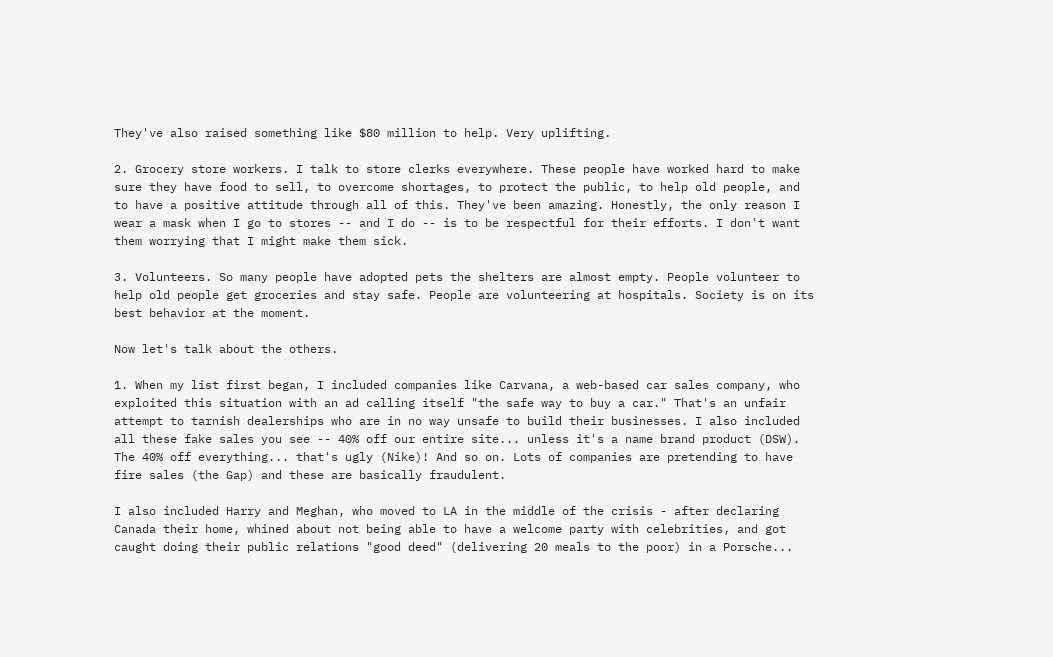They've also raised something like $80 million to help. Very uplifting.

2. Grocery store workers. I talk to store clerks everywhere. These people have worked hard to make sure they have food to sell, to overcome shortages, to protect the public, to help old people, and to have a positive attitude through all of this. They've been amazing. Honestly, the only reason I wear a mask when I go to stores -- and I do -- is to be respectful for their efforts. I don't want them worrying that I might make them sick.

3. Volunteers. So many people have adopted pets the shelters are almost empty. People volunteer to help old people get groceries and stay safe. People are volunteering at hospitals. Society is on its best behavior at the moment.

Now let's talk about the others.

1. When my list first began, I included companies like Carvana, a web-based car sales company, who exploited this situation with an ad calling itself "the safe way to buy a car." That's an unfair attempt to tarnish dealerships who are in no way unsafe to build their businesses. I also included all these fake sales you see -- 40% off our entire site... unless it's a name brand product (DSW). The 40% off everything... that's ugly (Nike)! And so on. Lots of companies are pretending to have fire sales (the Gap) and these are basically fraudulent.

I also included Harry and Meghan, who moved to LA in the middle of the crisis - after declaring Canada their home, whined about not being able to have a welcome party with celebrities, and got caught doing their public relations "good deed" (delivering 20 meals to the poor) in a Porsche...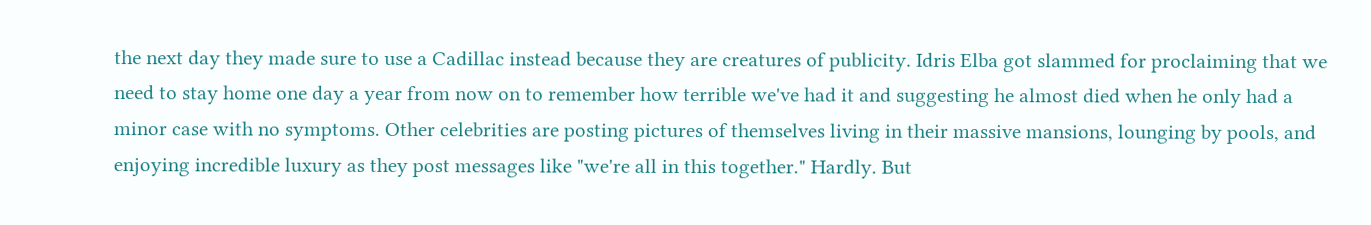the next day they made sure to use a Cadillac instead because they are creatures of publicity. Idris Elba got slammed for proclaiming that we need to stay home one day a year from now on to remember how terrible we've had it and suggesting he almost died when he only had a minor case with no symptoms. Other celebrities are posting pictures of themselves living in their massive mansions, lounging by pools, and enjoying incredible luxury as they post messages like "we're all in this together." Hardly. But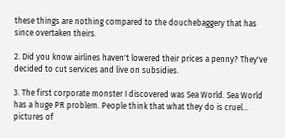these things are nothing compared to the douchebaggery that has since overtaken theirs.

2. Did you know airlines haven't lowered their prices a penny? They've decided to cut services and live on subsidies.

3. The first corporate monster I discovered was Sea World. Sea World has a huge PR problem. People think that what they do is cruel... pictures of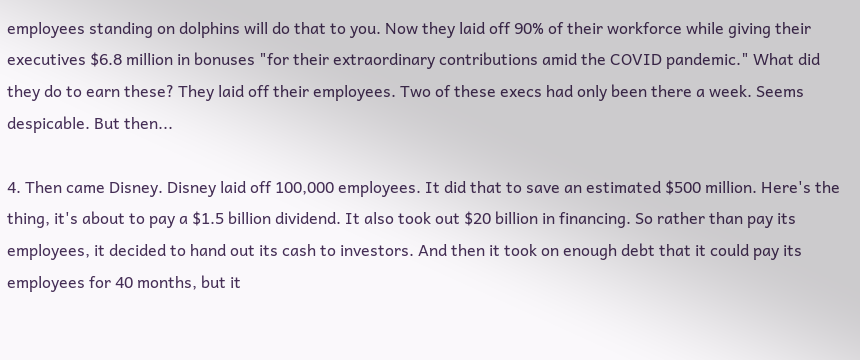employees standing on dolphins will do that to you. Now they laid off 90% of their workforce while giving their executives $6.8 million in bonuses "for their extraordinary contributions amid the COVID pandemic." What did they do to earn these? They laid off their employees. Two of these execs had only been there a week. Seems despicable. But then...

4. Then came Disney. Disney laid off 100,000 employees. It did that to save an estimated $500 million. Here's the thing, it's about to pay a $1.5 billion dividend. It also took out $20 billion in financing. So rather than pay its employees, it decided to hand out its cash to investors. And then it took on enough debt that it could pay its employees for 40 months, but it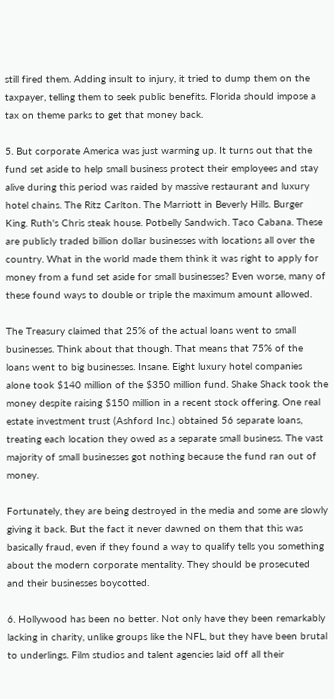still fired them. Adding insult to injury, it tried to dump them on the taxpayer, telling them to seek public benefits. Florida should impose a tax on theme parks to get that money back.

5. But corporate America was just warming up. It turns out that the fund set aside to help small business protect their employees and stay alive during this period was raided by massive restaurant and luxury hotel chains. The Ritz Carlton. The Marriott in Beverly Hills. Burger King. Ruth's Chris steak house. Potbelly Sandwich. Taco Cabana. These are publicly traded billion dollar businesses with locations all over the country. What in the world made them think it was right to apply for money from a fund set aside for small businesses? Even worse, many of these found ways to double or triple the maximum amount allowed.

The Treasury claimed that 25% of the actual loans went to small businesses. Think about that though. That means that 75% of the loans went to big businesses. Insane. Eight luxury hotel companies alone took $140 million of the $350 million fund. Shake Shack took the money despite raising $150 million in a recent stock offering. One real estate investment trust (Ashford Inc.) obtained 56 separate loans, treating each location they owed as a separate small business. The vast majority of small businesses got nothing because the fund ran out of money.

Fortunately, they are being destroyed in the media and some are slowly giving it back. But the fact it never dawned on them that this was basically fraud, even if they found a way to qualify tells you something about the modern corporate mentality. They should be prosecuted and their businesses boycotted.

6. Hollywood has been no better. Not only have they been remarkably lacking in charity, unlike groups like the NFL, but they have been brutal to underlings. Film studios and talent agencies laid off all their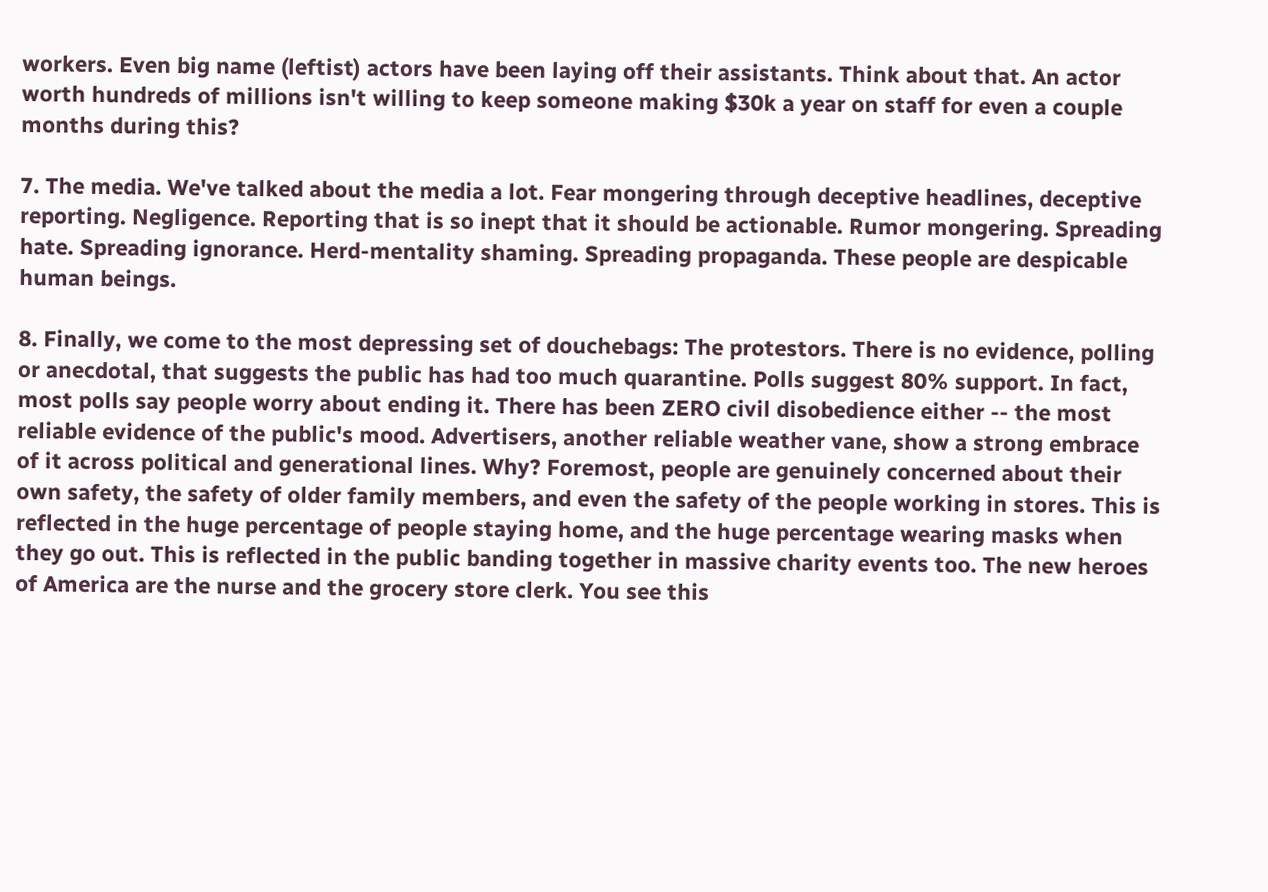workers. Even big name (leftist) actors have been laying off their assistants. Think about that. An actor worth hundreds of millions isn't willing to keep someone making $30k a year on staff for even a couple months during this?

7. The media. We've talked about the media a lot. Fear mongering through deceptive headlines, deceptive reporting. Negligence. Reporting that is so inept that it should be actionable. Rumor mongering. Spreading hate. Spreading ignorance. Herd-mentality shaming. Spreading propaganda. These people are despicable human beings.

8. Finally, we come to the most depressing set of douchebags: The protestors. There is no evidence, polling or anecdotal, that suggests the public has had too much quarantine. Polls suggest 80% support. In fact, most polls say people worry about ending it. There has been ZERO civil disobedience either -- the most reliable evidence of the public's mood. Advertisers, another reliable weather vane, show a strong embrace of it across political and generational lines. Why? Foremost, people are genuinely concerned about their own safety, the safety of older family members, and even the safety of the people working in stores. This is reflected in the huge percentage of people staying home, and the huge percentage wearing masks when they go out. This is reflected in the public banding together in massive charity events too. The new heroes of America are the nurse and the grocery store clerk. You see this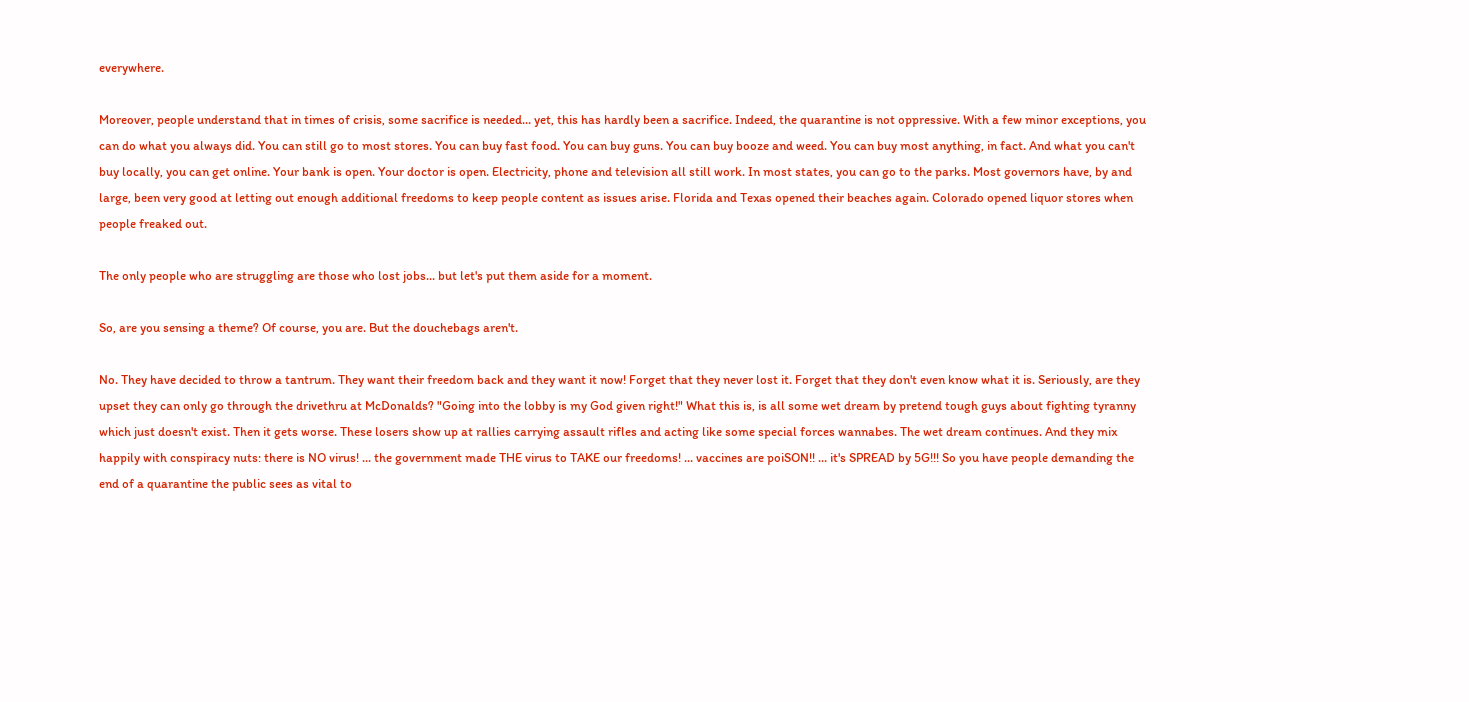everywhere.

Moreover, people understand that in times of crisis, some sacrifice is needed... yet, this has hardly been a sacrifice. Indeed, the quarantine is not oppressive. With a few minor exceptions, you can do what you always did. You can still go to most stores. You can buy fast food. You can buy guns. You can buy booze and weed. You can buy most anything, in fact. And what you can't buy locally, you can get online. Your bank is open. Your doctor is open. Electricity, phone and television all still work. In most states, you can go to the parks. Most governors have, by and large, been very good at letting out enough additional freedoms to keep people content as issues arise. Florida and Texas opened their beaches again. Colorado opened liquor stores when people freaked out.

The only people who are struggling are those who lost jobs... but let's put them aside for a moment.

So, are you sensing a theme? Of course, you are. But the douchebags aren't.

No. They have decided to throw a tantrum. They want their freedom back and they want it now! Forget that they never lost it. Forget that they don't even know what it is. Seriously, are they upset they can only go through the drivethru at McDonalds? "Going into the lobby is my God given right!" What this is, is all some wet dream by pretend tough guys about fighting tyranny which just doesn't exist. Then it gets worse. These losers show up at rallies carrying assault rifles and acting like some special forces wannabes. The wet dream continues. And they mix happily with conspiracy nuts: there is NO virus! ... the government made THE virus to TAKE our freedoms! ... vaccines are poiSON!! ... it's SPREAD by 5G!!! So you have people demanding the end of a quarantine the public sees as vital to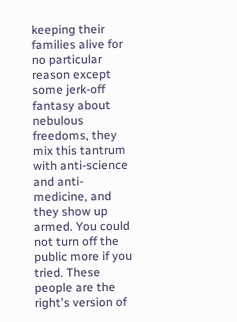keeping their families alive for no particular reason except some jerk-off fantasy about nebulous freedoms, they mix this tantrum with anti-science and anti-medicine, and they show up armed. You could not turn off the public more if you tried. These people are the right's version of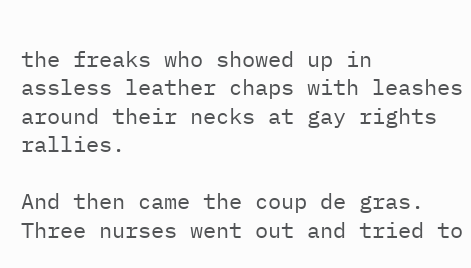the freaks who showed up in assless leather chaps with leashes around their necks at gay rights rallies.

And then came the coup de gras. Three nurses went out and tried to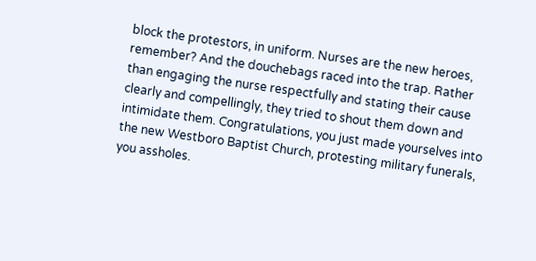block the protestors, in uniform. Nurses are the new heroes, remember? And the douchebags raced into the trap. Rather than engaging the nurse respectfully and stating their cause clearly and compellingly, they tried to shout them down and intimidate them. Congratulations, you just made yourselves into the new Westboro Baptist Church, protesting military funerals, you assholes.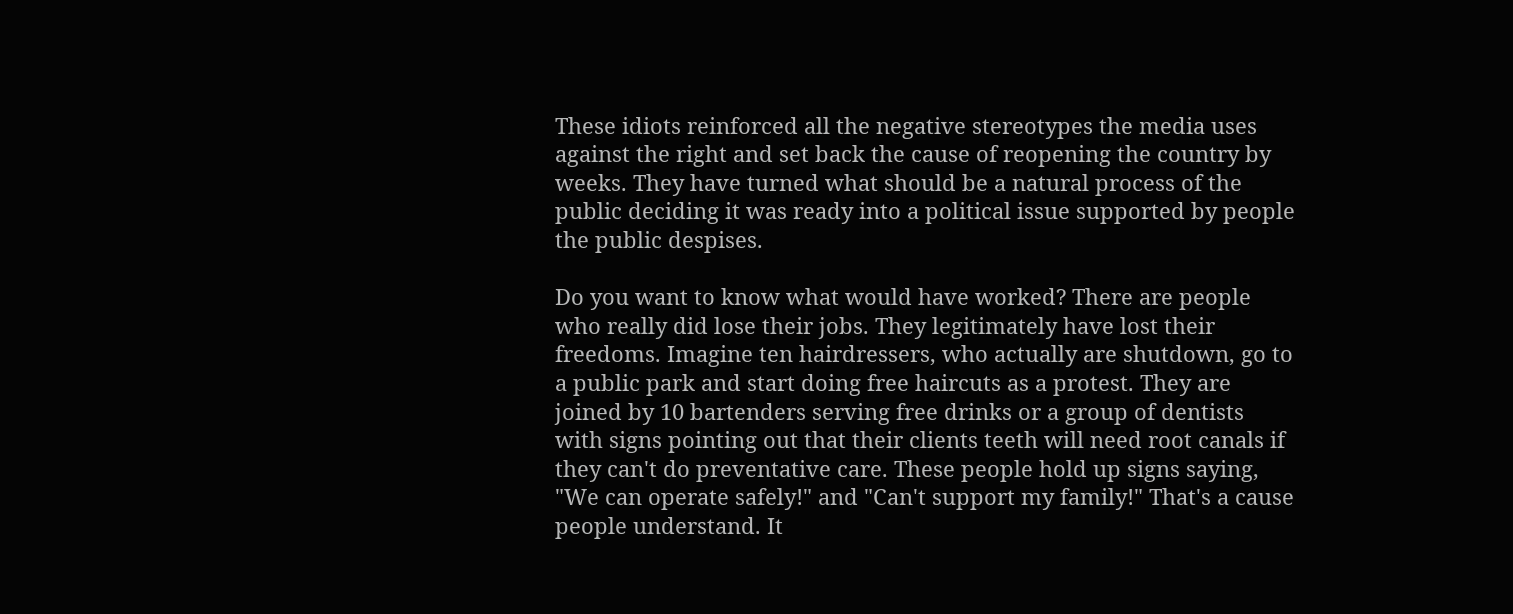These idiots reinforced all the negative stereotypes the media uses against the right and set back the cause of reopening the country by weeks. They have turned what should be a natural process of the public deciding it was ready into a political issue supported by people the public despises.

Do you want to know what would have worked? There are people who really did lose their jobs. They legitimately have lost their freedoms. Imagine ten hairdressers, who actually are shutdown, go to a public park and start doing free haircuts as a protest. They are joined by 10 bartenders serving free drinks or a group of dentists with signs pointing out that their clients teeth will need root canals if they can't do preventative care. These people hold up signs saying, "We can operate safely!" and "Can't support my family!" That's a cause people understand. It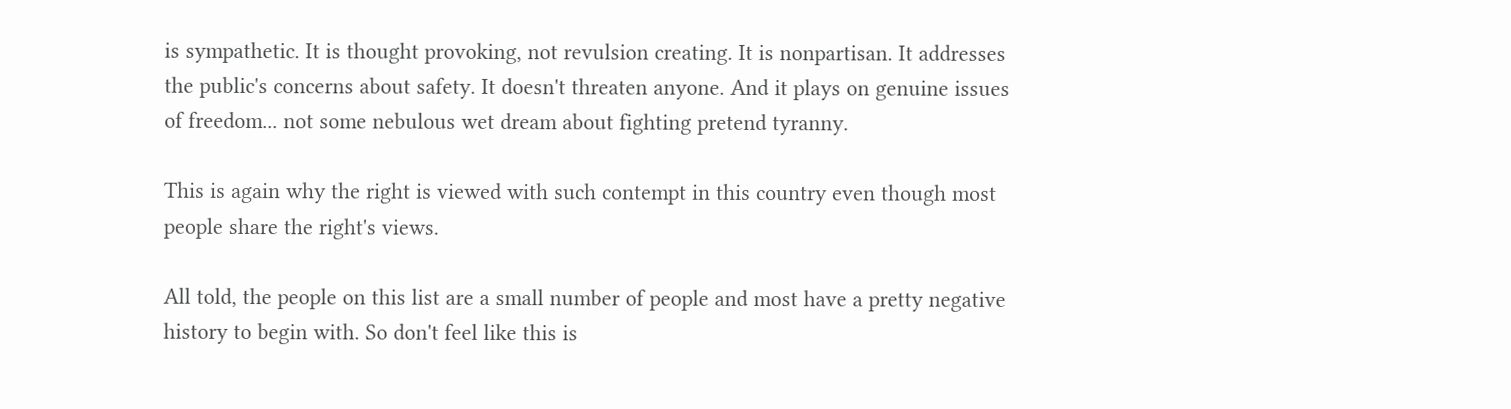is sympathetic. It is thought provoking, not revulsion creating. It is nonpartisan. It addresses the public's concerns about safety. It doesn't threaten anyone. And it plays on genuine issues of freedom... not some nebulous wet dream about fighting pretend tyranny.

This is again why the right is viewed with such contempt in this country even though most people share the right's views.

All told, the people on this list are a small number of people and most have a pretty negative history to begin with. So don't feel like this is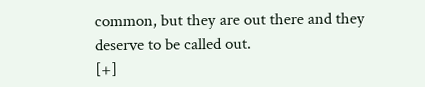common, but they are out there and they deserve to be called out.
[+]